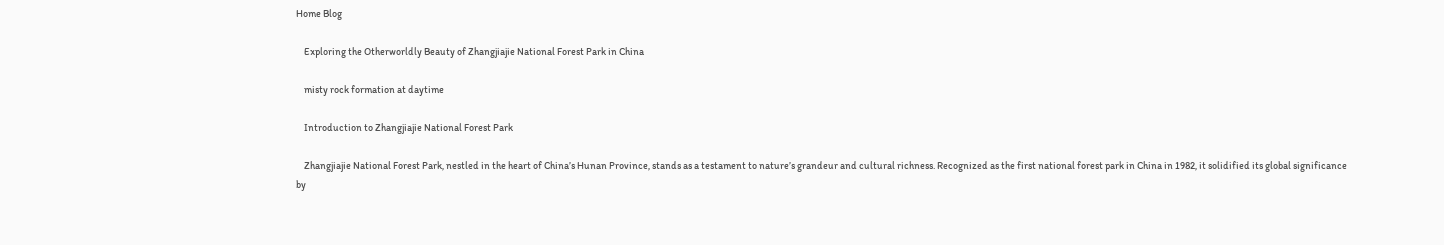Home Blog

    Exploring the Otherworldly Beauty of Zhangjiajie National Forest Park in China

    misty rock formation at daytime

    Introduction to Zhangjiajie National Forest Park

    Zhangjiajie National Forest Park, nestled in the heart of China’s Hunan Province, stands as a testament to nature’s grandeur and cultural richness. Recognized as the first national forest park in China in 1982, it solidified its global significance by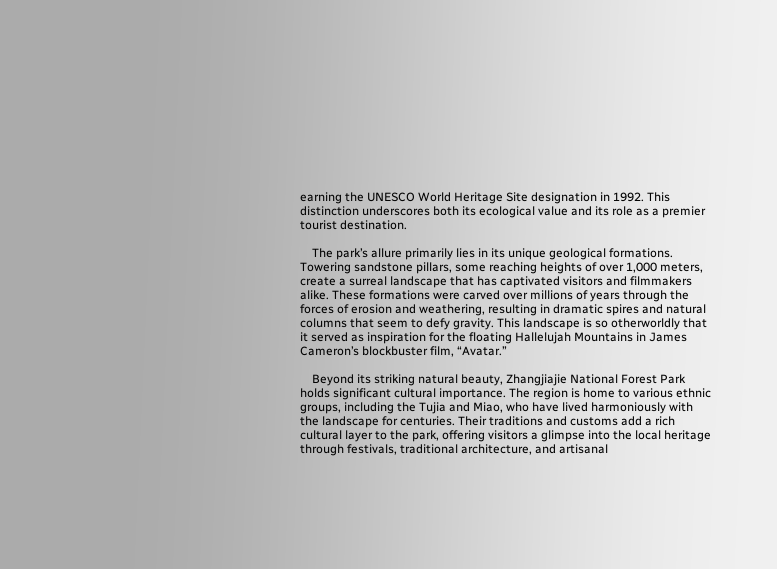earning the UNESCO World Heritage Site designation in 1992. This distinction underscores both its ecological value and its role as a premier tourist destination.

    The park’s allure primarily lies in its unique geological formations. Towering sandstone pillars, some reaching heights of over 1,000 meters, create a surreal landscape that has captivated visitors and filmmakers alike. These formations were carved over millions of years through the forces of erosion and weathering, resulting in dramatic spires and natural columns that seem to defy gravity. This landscape is so otherworldly that it served as inspiration for the floating Hallelujah Mountains in James Cameron’s blockbuster film, “Avatar.”

    Beyond its striking natural beauty, Zhangjiajie National Forest Park holds significant cultural importance. The region is home to various ethnic groups, including the Tujia and Miao, who have lived harmoniously with the landscape for centuries. Their traditions and customs add a rich cultural layer to the park, offering visitors a glimpse into the local heritage through festivals, traditional architecture, and artisanal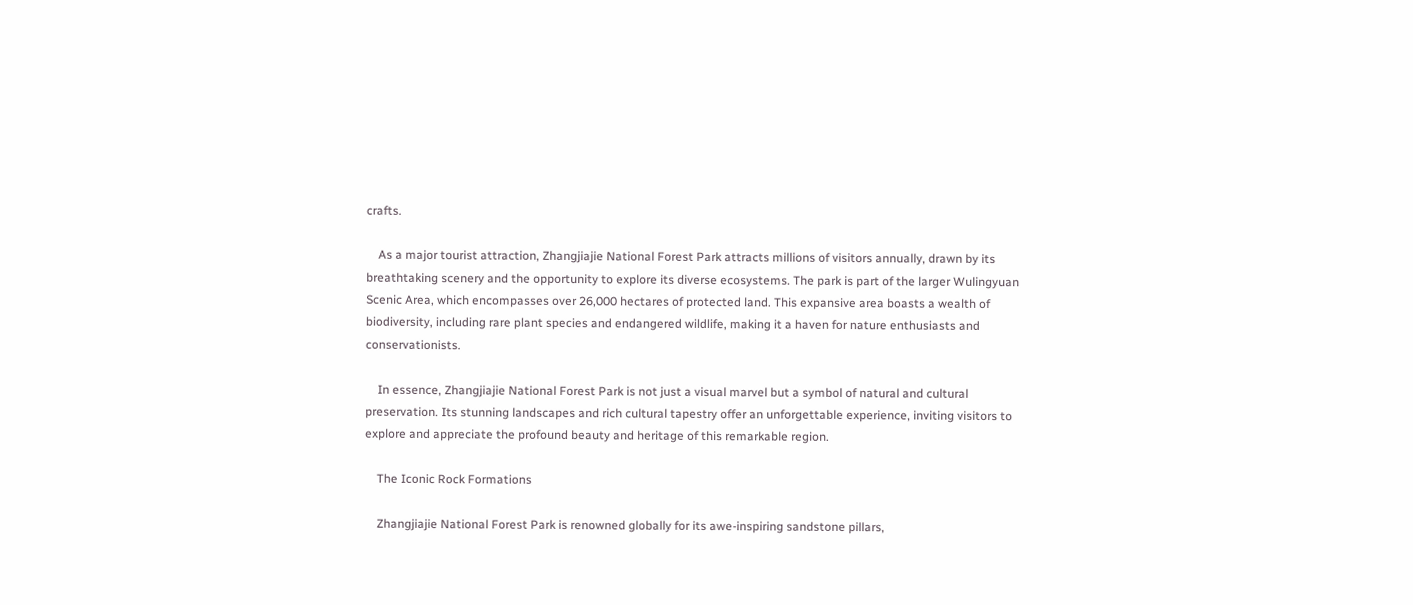crafts.

    As a major tourist attraction, Zhangjiajie National Forest Park attracts millions of visitors annually, drawn by its breathtaking scenery and the opportunity to explore its diverse ecosystems. The park is part of the larger Wulingyuan Scenic Area, which encompasses over 26,000 hectares of protected land. This expansive area boasts a wealth of biodiversity, including rare plant species and endangered wildlife, making it a haven for nature enthusiasts and conservationists.

    In essence, Zhangjiajie National Forest Park is not just a visual marvel but a symbol of natural and cultural preservation. Its stunning landscapes and rich cultural tapestry offer an unforgettable experience, inviting visitors to explore and appreciate the profound beauty and heritage of this remarkable region.

    The Iconic Rock Formations

    Zhangjiajie National Forest Park is renowned globally for its awe-inspiring sandstone pillars,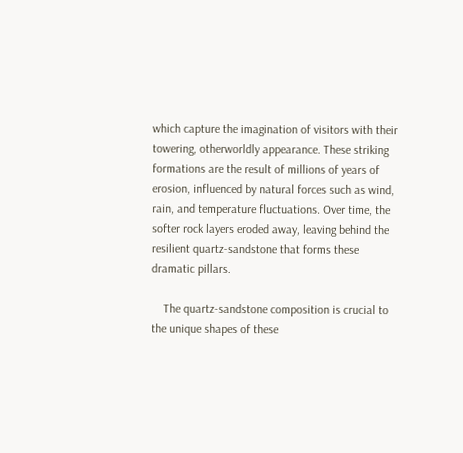which capture the imagination of visitors with their towering, otherworldly appearance. These striking formations are the result of millions of years of erosion, influenced by natural forces such as wind, rain, and temperature fluctuations. Over time, the softer rock layers eroded away, leaving behind the resilient quartz-sandstone that forms these dramatic pillars.

    The quartz-sandstone composition is crucial to the unique shapes of these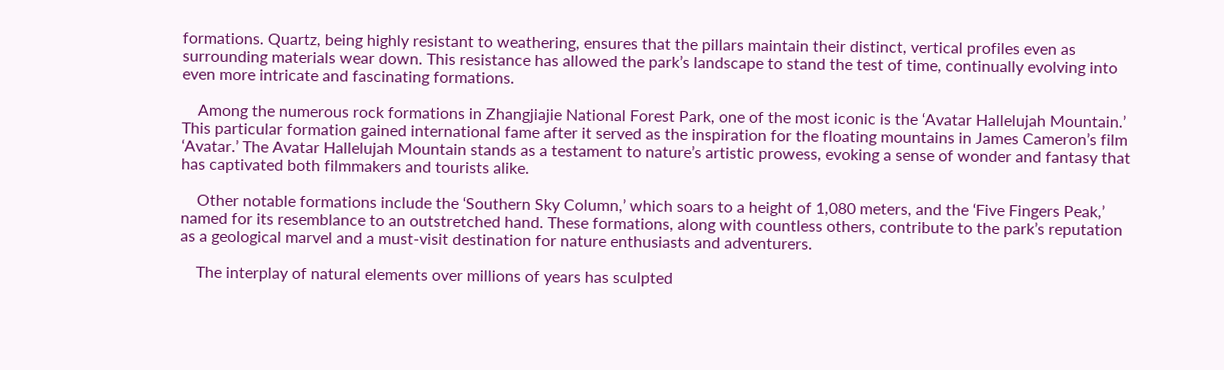formations. Quartz, being highly resistant to weathering, ensures that the pillars maintain their distinct, vertical profiles even as surrounding materials wear down. This resistance has allowed the park’s landscape to stand the test of time, continually evolving into even more intricate and fascinating formations.

    Among the numerous rock formations in Zhangjiajie National Forest Park, one of the most iconic is the ‘Avatar Hallelujah Mountain.’ This particular formation gained international fame after it served as the inspiration for the floating mountains in James Cameron’s film ‘Avatar.’ The Avatar Hallelujah Mountain stands as a testament to nature’s artistic prowess, evoking a sense of wonder and fantasy that has captivated both filmmakers and tourists alike.

    Other notable formations include the ‘Southern Sky Column,’ which soars to a height of 1,080 meters, and the ‘Five Fingers Peak,’ named for its resemblance to an outstretched hand. These formations, along with countless others, contribute to the park’s reputation as a geological marvel and a must-visit destination for nature enthusiasts and adventurers.

    The interplay of natural elements over millions of years has sculpted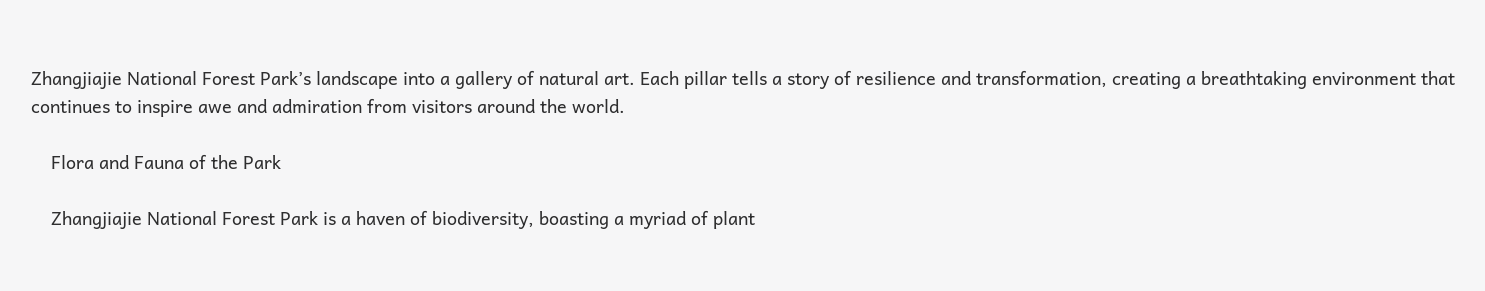Zhangjiajie National Forest Park’s landscape into a gallery of natural art. Each pillar tells a story of resilience and transformation, creating a breathtaking environment that continues to inspire awe and admiration from visitors around the world.

    Flora and Fauna of the Park

    Zhangjiajie National Forest Park is a haven of biodiversity, boasting a myriad of plant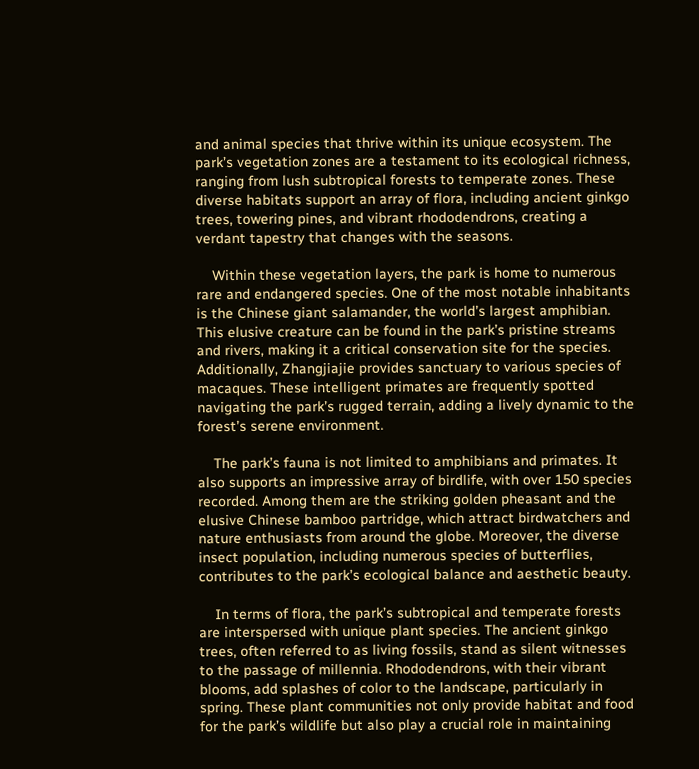and animal species that thrive within its unique ecosystem. The park’s vegetation zones are a testament to its ecological richness, ranging from lush subtropical forests to temperate zones. These diverse habitats support an array of flora, including ancient ginkgo trees, towering pines, and vibrant rhododendrons, creating a verdant tapestry that changes with the seasons.

    Within these vegetation layers, the park is home to numerous rare and endangered species. One of the most notable inhabitants is the Chinese giant salamander, the world’s largest amphibian. This elusive creature can be found in the park’s pristine streams and rivers, making it a critical conservation site for the species. Additionally, Zhangjiajie provides sanctuary to various species of macaques. These intelligent primates are frequently spotted navigating the park’s rugged terrain, adding a lively dynamic to the forest’s serene environment.

    The park’s fauna is not limited to amphibians and primates. It also supports an impressive array of birdlife, with over 150 species recorded. Among them are the striking golden pheasant and the elusive Chinese bamboo partridge, which attract birdwatchers and nature enthusiasts from around the globe. Moreover, the diverse insect population, including numerous species of butterflies, contributes to the park’s ecological balance and aesthetic beauty.

    In terms of flora, the park’s subtropical and temperate forests are interspersed with unique plant species. The ancient ginkgo trees, often referred to as living fossils, stand as silent witnesses to the passage of millennia. Rhododendrons, with their vibrant blooms, add splashes of color to the landscape, particularly in spring. These plant communities not only provide habitat and food for the park’s wildlife but also play a crucial role in maintaining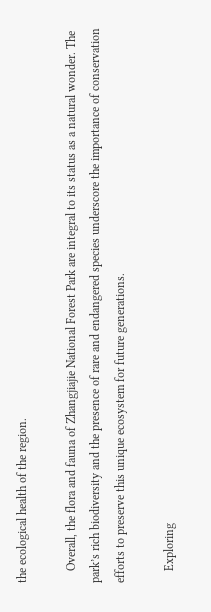the ecological health of the region.

    Overall, the flora and fauna of Zhangjiajie National Forest Park are integral to its status as a natural wonder. The park’s rich biodiversity and the presence of rare and endangered species underscore the importance of conservation efforts to preserve this unique ecosystem for future generations.

    Exploring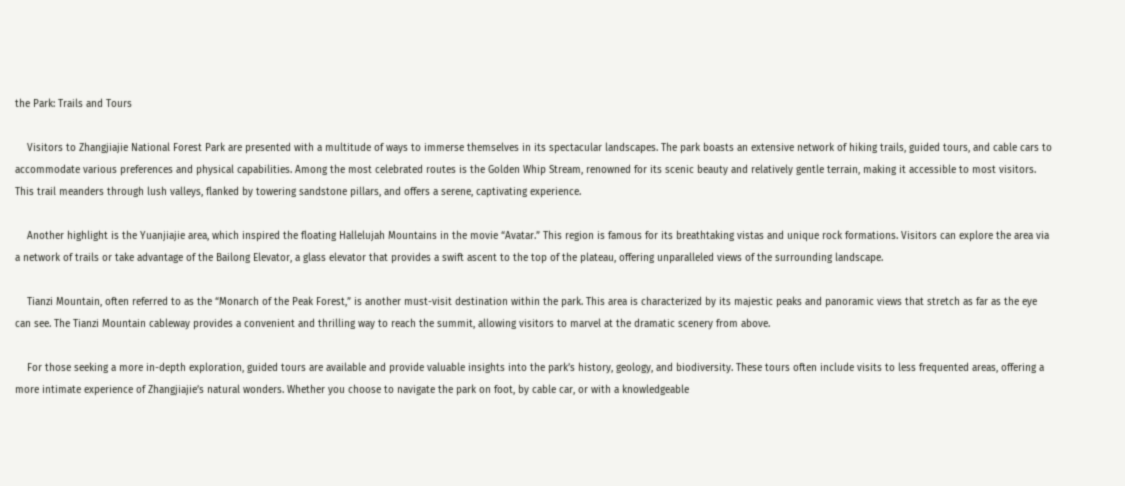the Park: Trails and Tours

    Visitors to Zhangjiajie National Forest Park are presented with a multitude of ways to immerse themselves in its spectacular landscapes. The park boasts an extensive network of hiking trails, guided tours, and cable cars to accommodate various preferences and physical capabilities. Among the most celebrated routes is the Golden Whip Stream, renowned for its scenic beauty and relatively gentle terrain, making it accessible to most visitors. This trail meanders through lush valleys, flanked by towering sandstone pillars, and offers a serene, captivating experience.

    Another highlight is the Yuanjiajie area, which inspired the floating Hallelujah Mountains in the movie “Avatar.” This region is famous for its breathtaking vistas and unique rock formations. Visitors can explore the area via a network of trails or take advantage of the Bailong Elevator, a glass elevator that provides a swift ascent to the top of the plateau, offering unparalleled views of the surrounding landscape.

    Tianzi Mountain, often referred to as the “Monarch of the Peak Forest,” is another must-visit destination within the park. This area is characterized by its majestic peaks and panoramic views that stretch as far as the eye can see. The Tianzi Mountain cableway provides a convenient and thrilling way to reach the summit, allowing visitors to marvel at the dramatic scenery from above.

    For those seeking a more in-depth exploration, guided tours are available and provide valuable insights into the park’s history, geology, and biodiversity. These tours often include visits to less frequented areas, offering a more intimate experience of Zhangjiajie’s natural wonders. Whether you choose to navigate the park on foot, by cable car, or with a knowledgeable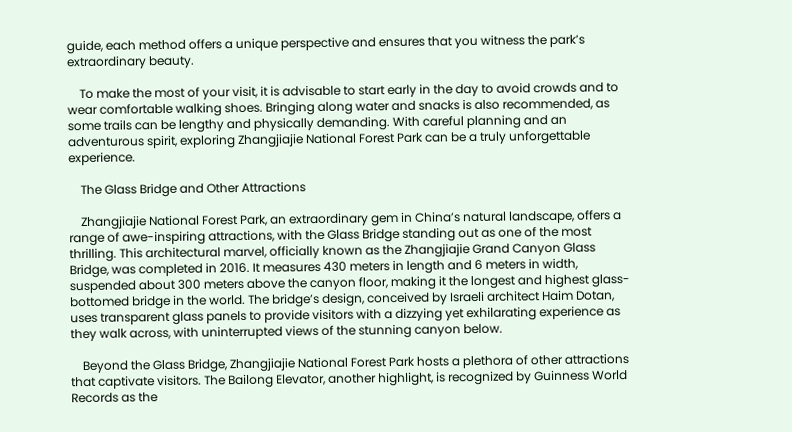guide, each method offers a unique perspective and ensures that you witness the park’s extraordinary beauty.

    To make the most of your visit, it is advisable to start early in the day to avoid crowds and to wear comfortable walking shoes. Bringing along water and snacks is also recommended, as some trails can be lengthy and physically demanding. With careful planning and an adventurous spirit, exploring Zhangjiajie National Forest Park can be a truly unforgettable experience.

    The Glass Bridge and Other Attractions

    Zhangjiajie National Forest Park, an extraordinary gem in China’s natural landscape, offers a range of awe-inspiring attractions, with the Glass Bridge standing out as one of the most thrilling. This architectural marvel, officially known as the Zhangjiajie Grand Canyon Glass Bridge, was completed in 2016. It measures 430 meters in length and 6 meters in width, suspended about 300 meters above the canyon floor, making it the longest and highest glass-bottomed bridge in the world. The bridge’s design, conceived by Israeli architect Haim Dotan, uses transparent glass panels to provide visitors with a dizzying yet exhilarating experience as they walk across, with uninterrupted views of the stunning canyon below.

    Beyond the Glass Bridge, Zhangjiajie National Forest Park hosts a plethora of other attractions that captivate visitors. The Bailong Elevator, another highlight, is recognized by Guinness World Records as the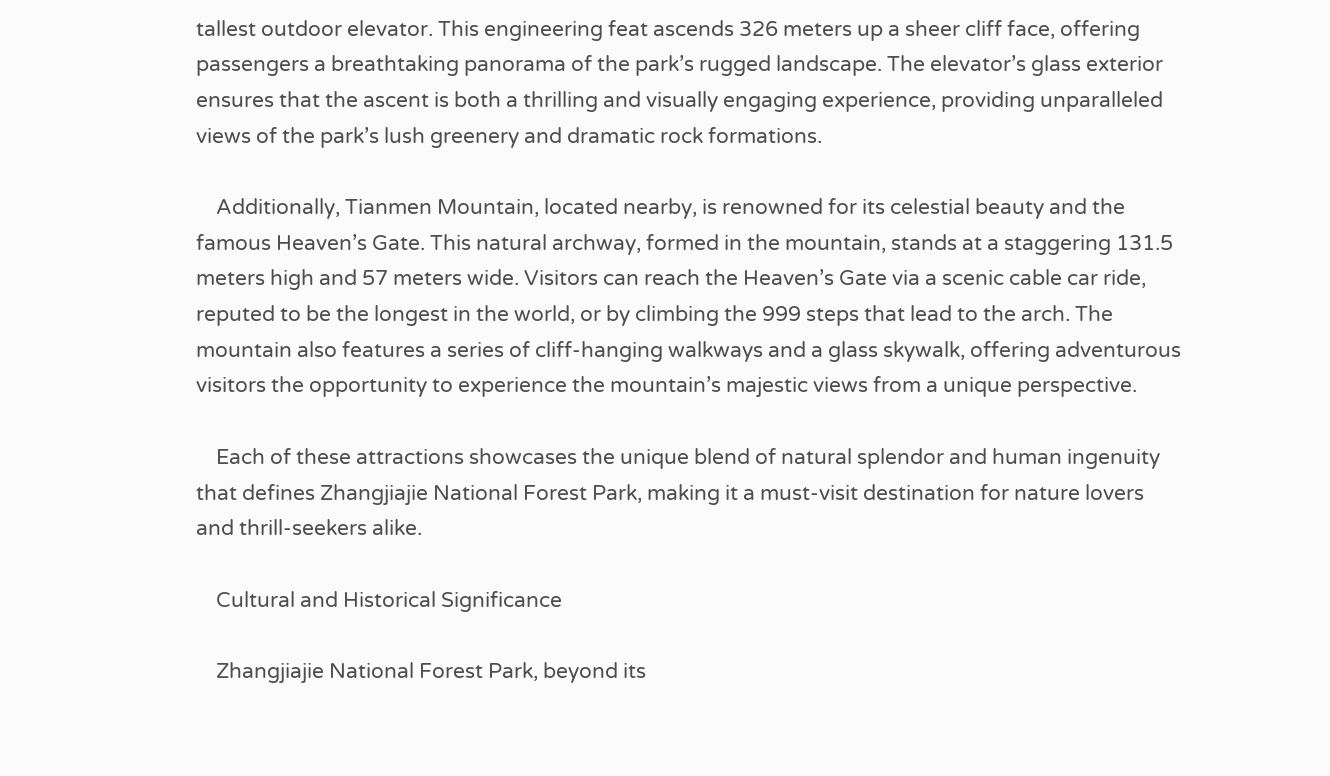tallest outdoor elevator. This engineering feat ascends 326 meters up a sheer cliff face, offering passengers a breathtaking panorama of the park’s rugged landscape. The elevator’s glass exterior ensures that the ascent is both a thrilling and visually engaging experience, providing unparalleled views of the park’s lush greenery and dramatic rock formations.

    Additionally, Tianmen Mountain, located nearby, is renowned for its celestial beauty and the famous Heaven’s Gate. This natural archway, formed in the mountain, stands at a staggering 131.5 meters high and 57 meters wide. Visitors can reach the Heaven’s Gate via a scenic cable car ride, reputed to be the longest in the world, or by climbing the 999 steps that lead to the arch. The mountain also features a series of cliff-hanging walkways and a glass skywalk, offering adventurous visitors the opportunity to experience the mountain’s majestic views from a unique perspective.

    Each of these attractions showcases the unique blend of natural splendor and human ingenuity that defines Zhangjiajie National Forest Park, making it a must-visit destination for nature lovers and thrill-seekers alike.

    Cultural and Historical Significance

    Zhangjiajie National Forest Park, beyond its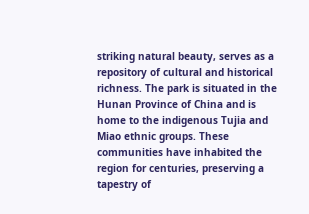striking natural beauty, serves as a repository of cultural and historical richness. The park is situated in the Hunan Province of China and is home to the indigenous Tujia and Miao ethnic groups. These communities have inhabited the region for centuries, preserving a tapestry of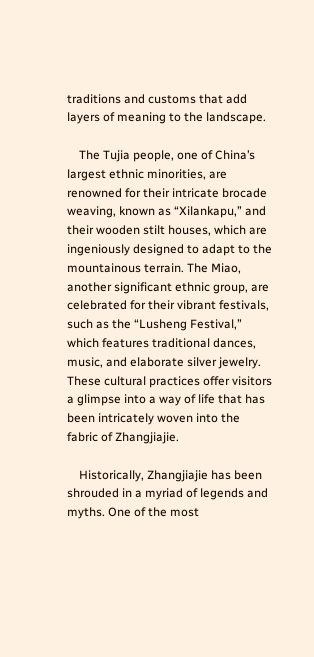traditions and customs that add layers of meaning to the landscape.

    The Tujia people, one of China’s largest ethnic minorities, are renowned for their intricate brocade weaving, known as “Xilankapu,” and their wooden stilt houses, which are ingeniously designed to adapt to the mountainous terrain. The Miao, another significant ethnic group, are celebrated for their vibrant festivals, such as the “Lusheng Festival,” which features traditional dances, music, and elaborate silver jewelry. These cultural practices offer visitors a glimpse into a way of life that has been intricately woven into the fabric of Zhangjiajie.

    Historically, Zhangjiajie has been shrouded in a myriad of legends and myths. One of the most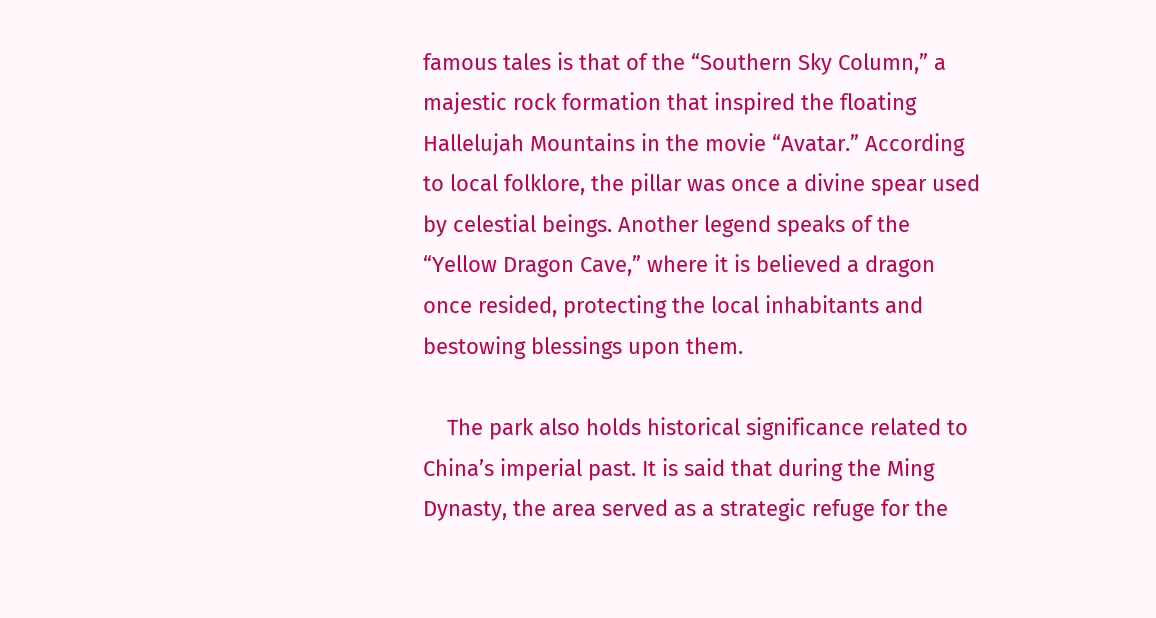famous tales is that of the “Southern Sky Column,” a majestic rock formation that inspired the floating Hallelujah Mountains in the movie “Avatar.” According to local folklore, the pillar was once a divine spear used by celestial beings. Another legend speaks of the “Yellow Dragon Cave,” where it is believed a dragon once resided, protecting the local inhabitants and bestowing blessings upon them.

    The park also holds historical significance related to China’s imperial past. It is said that during the Ming Dynasty, the area served as a strategic refuge for the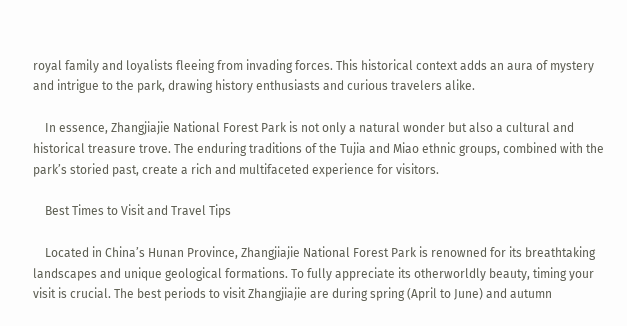royal family and loyalists fleeing from invading forces. This historical context adds an aura of mystery and intrigue to the park, drawing history enthusiasts and curious travelers alike.

    In essence, Zhangjiajie National Forest Park is not only a natural wonder but also a cultural and historical treasure trove. The enduring traditions of the Tujia and Miao ethnic groups, combined with the park’s storied past, create a rich and multifaceted experience for visitors.

    Best Times to Visit and Travel Tips

    Located in China’s Hunan Province, Zhangjiajie National Forest Park is renowned for its breathtaking landscapes and unique geological formations. To fully appreciate its otherworldly beauty, timing your visit is crucial. The best periods to visit Zhangjiajie are during spring (April to June) and autumn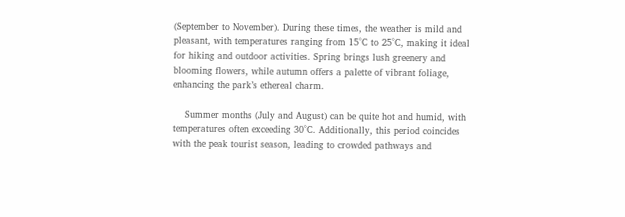(September to November). During these times, the weather is mild and pleasant, with temperatures ranging from 15°C to 25°C, making it ideal for hiking and outdoor activities. Spring brings lush greenery and blooming flowers, while autumn offers a palette of vibrant foliage, enhancing the park’s ethereal charm.

    Summer months (July and August) can be quite hot and humid, with temperatures often exceeding 30°C. Additionally, this period coincides with the peak tourist season, leading to crowded pathways and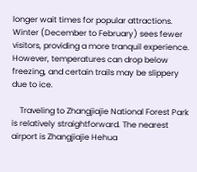longer wait times for popular attractions. Winter (December to February) sees fewer visitors, providing a more tranquil experience. However, temperatures can drop below freezing, and certain trails may be slippery due to ice.

    Traveling to Zhangjiajie National Forest Park is relatively straightforward. The nearest airport is Zhangjiajie Hehua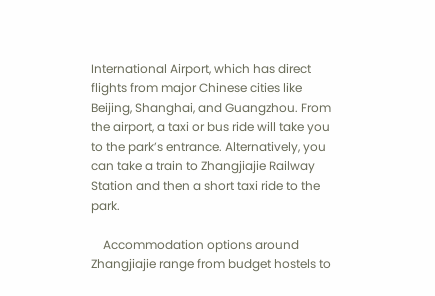International Airport, which has direct flights from major Chinese cities like Beijing, Shanghai, and Guangzhou. From the airport, a taxi or bus ride will take you to the park’s entrance. Alternatively, you can take a train to Zhangjiajie Railway Station and then a short taxi ride to the park.

    Accommodation options around Zhangjiajie range from budget hostels to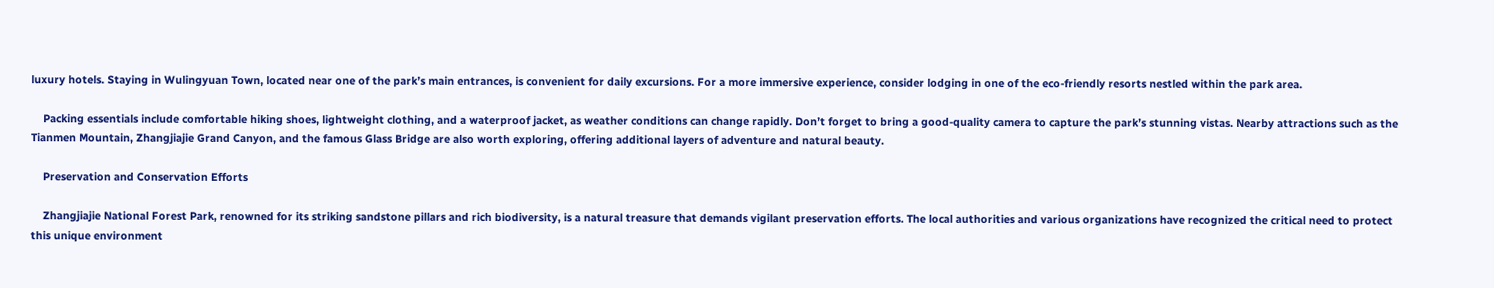luxury hotels. Staying in Wulingyuan Town, located near one of the park’s main entrances, is convenient for daily excursions. For a more immersive experience, consider lodging in one of the eco-friendly resorts nestled within the park area.

    Packing essentials include comfortable hiking shoes, lightweight clothing, and a waterproof jacket, as weather conditions can change rapidly. Don’t forget to bring a good-quality camera to capture the park’s stunning vistas. Nearby attractions such as the Tianmen Mountain, Zhangjiajie Grand Canyon, and the famous Glass Bridge are also worth exploring, offering additional layers of adventure and natural beauty.

    Preservation and Conservation Efforts

    Zhangjiajie National Forest Park, renowned for its striking sandstone pillars and rich biodiversity, is a natural treasure that demands vigilant preservation efforts. The local authorities and various organizations have recognized the critical need to protect this unique environment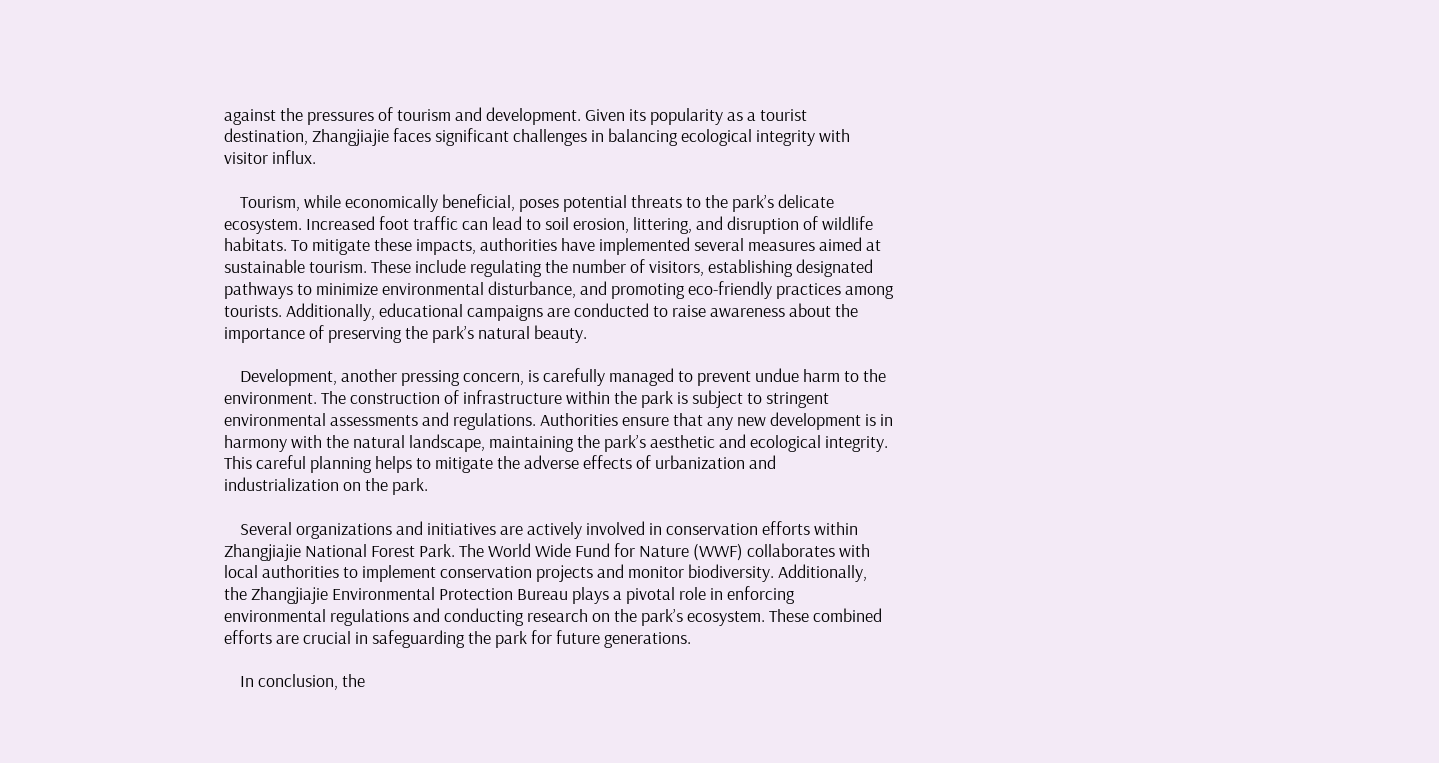against the pressures of tourism and development. Given its popularity as a tourist destination, Zhangjiajie faces significant challenges in balancing ecological integrity with visitor influx.

    Tourism, while economically beneficial, poses potential threats to the park’s delicate ecosystem. Increased foot traffic can lead to soil erosion, littering, and disruption of wildlife habitats. To mitigate these impacts, authorities have implemented several measures aimed at sustainable tourism. These include regulating the number of visitors, establishing designated pathways to minimize environmental disturbance, and promoting eco-friendly practices among tourists. Additionally, educational campaigns are conducted to raise awareness about the importance of preserving the park’s natural beauty.

    Development, another pressing concern, is carefully managed to prevent undue harm to the environment. The construction of infrastructure within the park is subject to stringent environmental assessments and regulations. Authorities ensure that any new development is in harmony with the natural landscape, maintaining the park’s aesthetic and ecological integrity. This careful planning helps to mitigate the adverse effects of urbanization and industrialization on the park.

    Several organizations and initiatives are actively involved in conservation efforts within Zhangjiajie National Forest Park. The World Wide Fund for Nature (WWF) collaborates with local authorities to implement conservation projects and monitor biodiversity. Additionally, the Zhangjiajie Environmental Protection Bureau plays a pivotal role in enforcing environmental regulations and conducting research on the park’s ecosystem. These combined efforts are crucial in safeguarding the park for future generations.

    In conclusion, the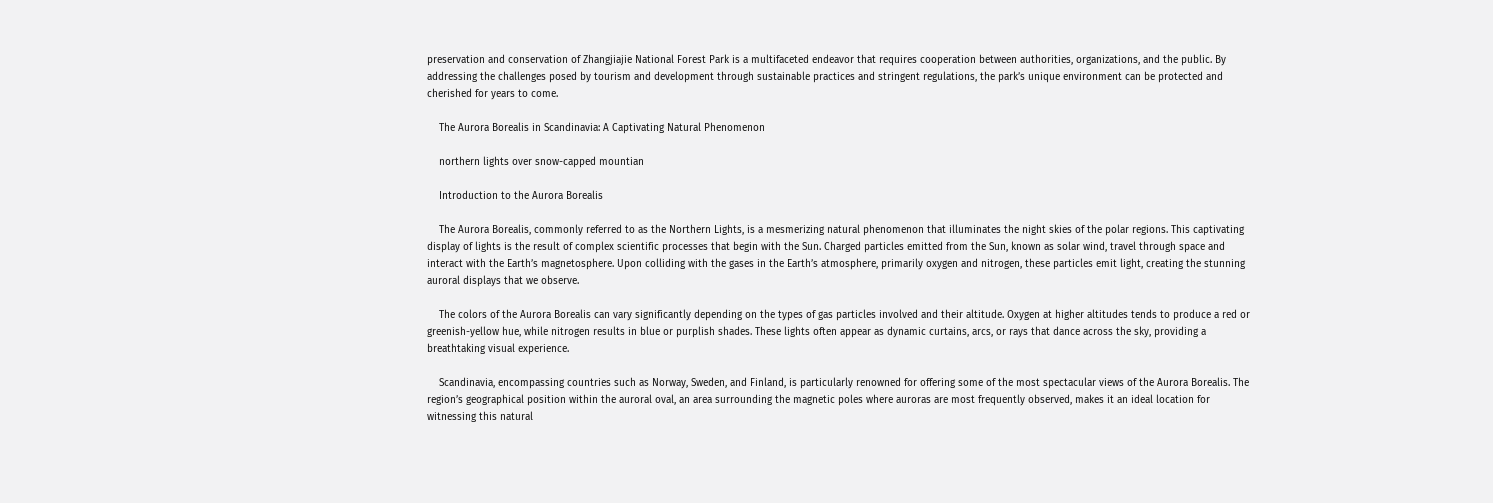preservation and conservation of Zhangjiajie National Forest Park is a multifaceted endeavor that requires cooperation between authorities, organizations, and the public. By addressing the challenges posed by tourism and development through sustainable practices and stringent regulations, the park’s unique environment can be protected and cherished for years to come.

    The Aurora Borealis in Scandinavia: A Captivating Natural Phenomenon

    northern lights over snow-capped mountian

    Introduction to the Aurora Borealis

    The Aurora Borealis, commonly referred to as the Northern Lights, is a mesmerizing natural phenomenon that illuminates the night skies of the polar regions. This captivating display of lights is the result of complex scientific processes that begin with the Sun. Charged particles emitted from the Sun, known as solar wind, travel through space and interact with the Earth’s magnetosphere. Upon colliding with the gases in the Earth’s atmosphere, primarily oxygen and nitrogen, these particles emit light, creating the stunning auroral displays that we observe.

    The colors of the Aurora Borealis can vary significantly depending on the types of gas particles involved and their altitude. Oxygen at higher altitudes tends to produce a red or greenish-yellow hue, while nitrogen results in blue or purplish shades. These lights often appear as dynamic curtains, arcs, or rays that dance across the sky, providing a breathtaking visual experience.

    Scandinavia, encompassing countries such as Norway, Sweden, and Finland, is particularly renowned for offering some of the most spectacular views of the Aurora Borealis. The region’s geographical position within the auroral oval, an area surrounding the magnetic poles where auroras are most frequently observed, makes it an ideal location for witnessing this natural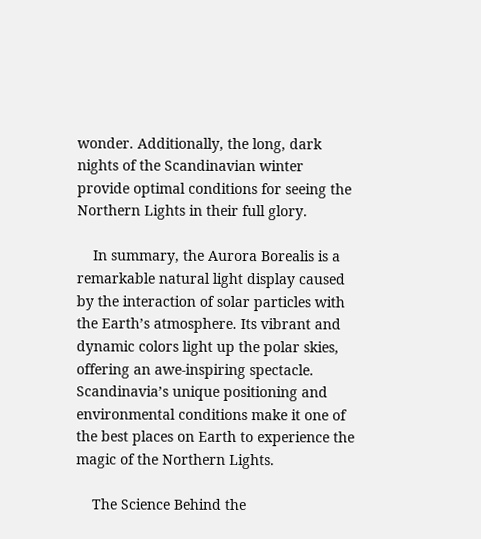wonder. Additionally, the long, dark nights of the Scandinavian winter provide optimal conditions for seeing the Northern Lights in their full glory.

    In summary, the Aurora Borealis is a remarkable natural light display caused by the interaction of solar particles with the Earth’s atmosphere. Its vibrant and dynamic colors light up the polar skies, offering an awe-inspiring spectacle. Scandinavia’s unique positioning and environmental conditions make it one of the best places on Earth to experience the magic of the Northern Lights.

    The Science Behind the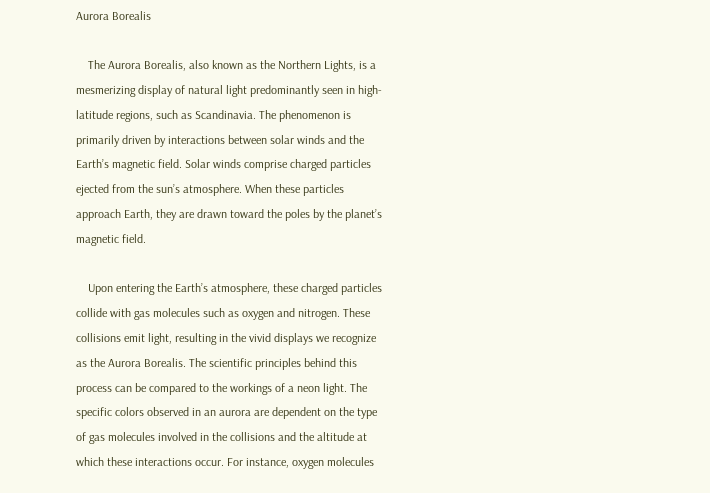Aurora Borealis

    The Aurora Borealis, also known as the Northern Lights, is a mesmerizing display of natural light predominantly seen in high-latitude regions, such as Scandinavia. The phenomenon is primarily driven by interactions between solar winds and the Earth’s magnetic field. Solar winds comprise charged particles ejected from the sun’s atmosphere. When these particles approach Earth, they are drawn toward the poles by the planet’s magnetic field.

    Upon entering the Earth’s atmosphere, these charged particles collide with gas molecules such as oxygen and nitrogen. These collisions emit light, resulting in the vivid displays we recognize as the Aurora Borealis. The scientific principles behind this process can be compared to the workings of a neon light. The specific colors observed in an aurora are dependent on the type of gas molecules involved in the collisions and the altitude at which these interactions occur. For instance, oxygen molecules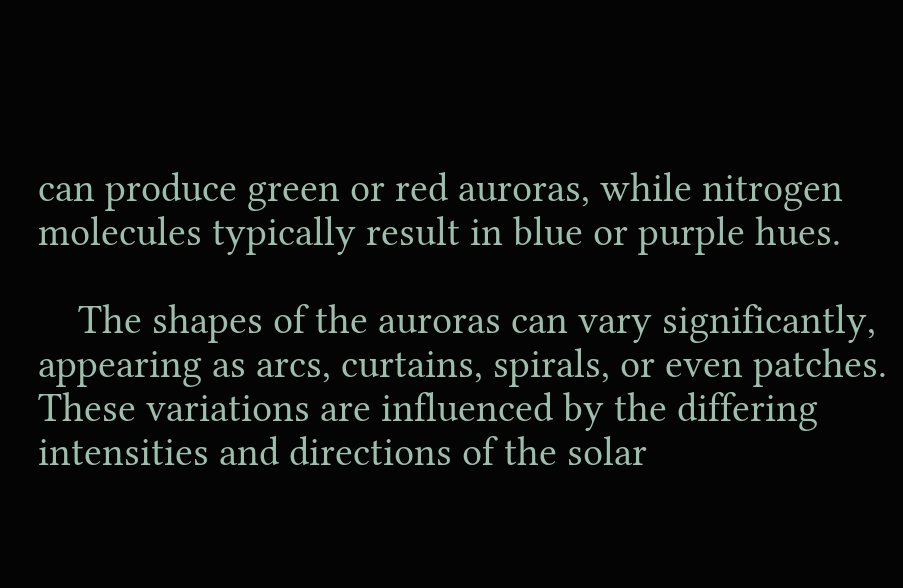can produce green or red auroras, while nitrogen molecules typically result in blue or purple hues.

    The shapes of the auroras can vary significantly, appearing as arcs, curtains, spirals, or even patches. These variations are influenced by the differing intensities and directions of the solar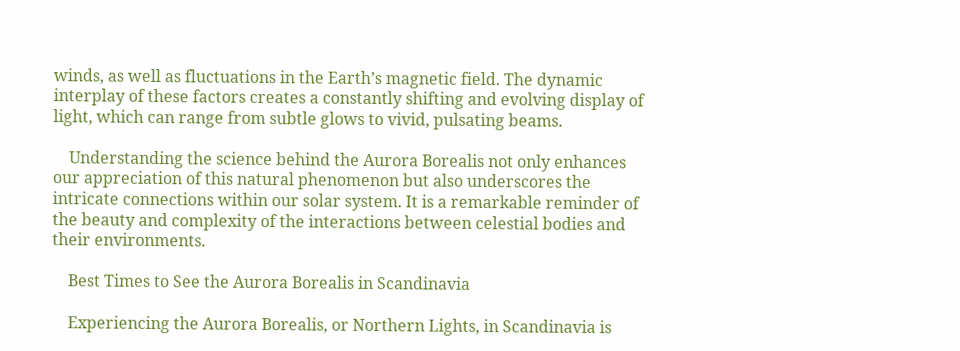winds, as well as fluctuations in the Earth’s magnetic field. The dynamic interplay of these factors creates a constantly shifting and evolving display of light, which can range from subtle glows to vivid, pulsating beams.

    Understanding the science behind the Aurora Borealis not only enhances our appreciation of this natural phenomenon but also underscores the intricate connections within our solar system. It is a remarkable reminder of the beauty and complexity of the interactions between celestial bodies and their environments.

    Best Times to See the Aurora Borealis in Scandinavia

    Experiencing the Aurora Borealis, or Northern Lights, in Scandinavia is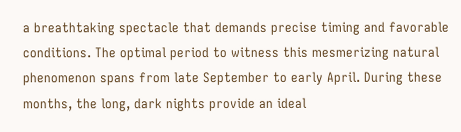a breathtaking spectacle that demands precise timing and favorable conditions. The optimal period to witness this mesmerizing natural phenomenon spans from late September to early April. During these months, the long, dark nights provide an ideal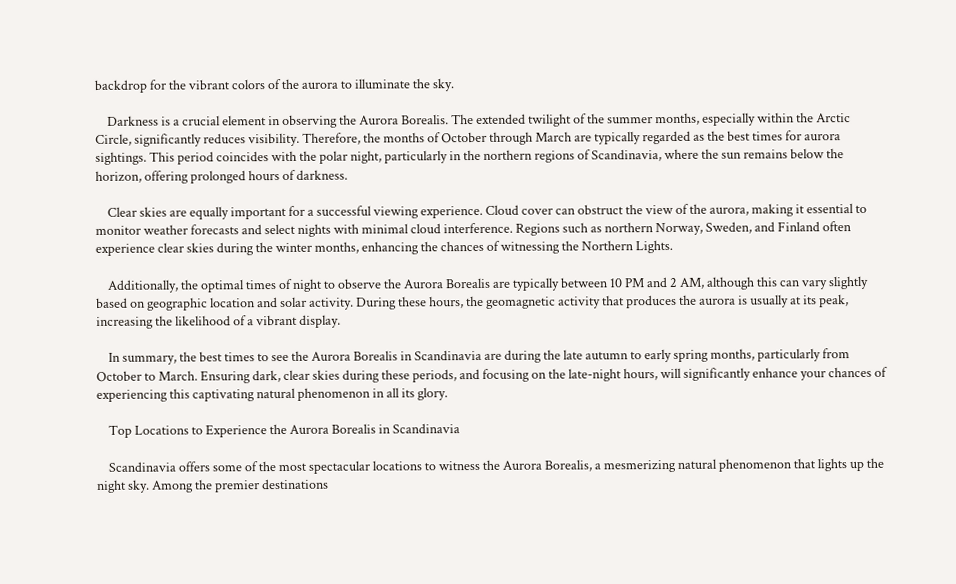backdrop for the vibrant colors of the aurora to illuminate the sky.

    Darkness is a crucial element in observing the Aurora Borealis. The extended twilight of the summer months, especially within the Arctic Circle, significantly reduces visibility. Therefore, the months of October through March are typically regarded as the best times for aurora sightings. This period coincides with the polar night, particularly in the northern regions of Scandinavia, where the sun remains below the horizon, offering prolonged hours of darkness.

    Clear skies are equally important for a successful viewing experience. Cloud cover can obstruct the view of the aurora, making it essential to monitor weather forecasts and select nights with minimal cloud interference. Regions such as northern Norway, Sweden, and Finland often experience clear skies during the winter months, enhancing the chances of witnessing the Northern Lights.

    Additionally, the optimal times of night to observe the Aurora Borealis are typically between 10 PM and 2 AM, although this can vary slightly based on geographic location and solar activity. During these hours, the geomagnetic activity that produces the aurora is usually at its peak, increasing the likelihood of a vibrant display.

    In summary, the best times to see the Aurora Borealis in Scandinavia are during the late autumn to early spring months, particularly from October to March. Ensuring dark, clear skies during these periods, and focusing on the late-night hours, will significantly enhance your chances of experiencing this captivating natural phenomenon in all its glory.

    Top Locations to Experience the Aurora Borealis in Scandinavia

    Scandinavia offers some of the most spectacular locations to witness the Aurora Borealis, a mesmerizing natural phenomenon that lights up the night sky. Among the premier destinations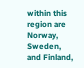within this region are Norway, Sweden, and Finland,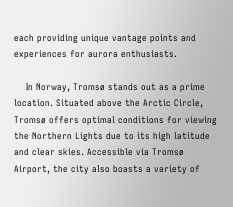each providing unique vantage points and experiences for aurora enthusiasts.

    In Norway, Tromsø stands out as a prime location. Situated above the Arctic Circle, Tromsø offers optimal conditions for viewing the Northern Lights due to its high latitude and clear skies. Accessible via Tromsø Airport, the city also boasts a variety of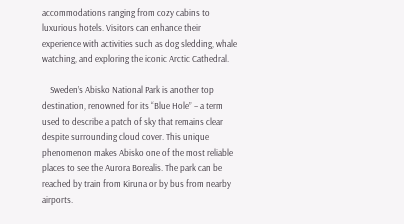accommodations ranging from cozy cabins to luxurious hotels. Visitors can enhance their experience with activities such as dog sledding, whale watching, and exploring the iconic Arctic Cathedral.

    Sweden’s Abisko National Park is another top destination, renowned for its “Blue Hole” – a term used to describe a patch of sky that remains clear despite surrounding cloud cover. This unique phenomenon makes Abisko one of the most reliable places to see the Aurora Borealis. The park can be reached by train from Kiruna or by bus from nearby airports.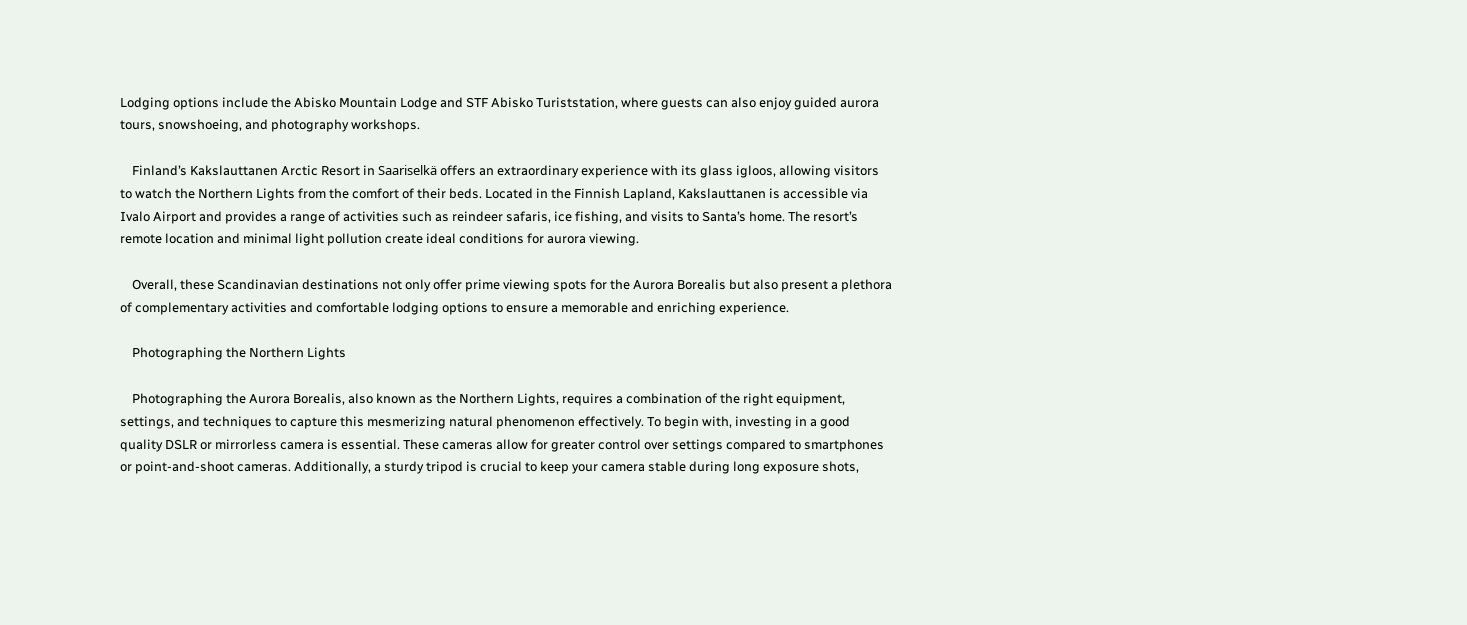Lodging options include the Abisko Mountain Lodge and STF Abisko Turiststation, where guests can also enjoy guided aurora tours, snowshoeing, and photography workshops.

    Finland’s Kakslauttanen Arctic Resort in Saariselkä offers an extraordinary experience with its glass igloos, allowing visitors to watch the Northern Lights from the comfort of their beds. Located in the Finnish Lapland, Kakslauttanen is accessible via Ivalo Airport and provides a range of activities such as reindeer safaris, ice fishing, and visits to Santa’s home. The resort’s remote location and minimal light pollution create ideal conditions for aurora viewing.

    Overall, these Scandinavian destinations not only offer prime viewing spots for the Aurora Borealis but also present a plethora of complementary activities and comfortable lodging options to ensure a memorable and enriching experience.

    Photographing the Northern Lights

    Photographing the Aurora Borealis, also known as the Northern Lights, requires a combination of the right equipment, settings, and techniques to capture this mesmerizing natural phenomenon effectively. To begin with, investing in a good quality DSLR or mirrorless camera is essential. These cameras allow for greater control over settings compared to smartphones or point-and-shoot cameras. Additionally, a sturdy tripod is crucial to keep your camera stable during long exposure shots,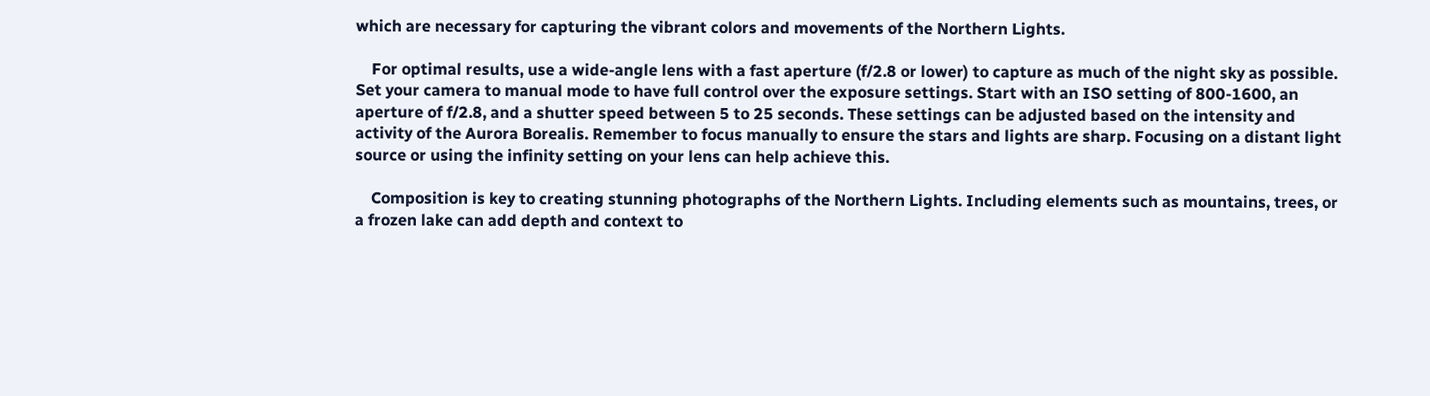which are necessary for capturing the vibrant colors and movements of the Northern Lights.

    For optimal results, use a wide-angle lens with a fast aperture (f/2.8 or lower) to capture as much of the night sky as possible. Set your camera to manual mode to have full control over the exposure settings. Start with an ISO setting of 800-1600, an aperture of f/2.8, and a shutter speed between 5 to 25 seconds. These settings can be adjusted based on the intensity and activity of the Aurora Borealis. Remember to focus manually to ensure the stars and lights are sharp. Focusing on a distant light source or using the infinity setting on your lens can help achieve this.

    Composition is key to creating stunning photographs of the Northern Lights. Including elements such as mountains, trees, or a frozen lake can add depth and context to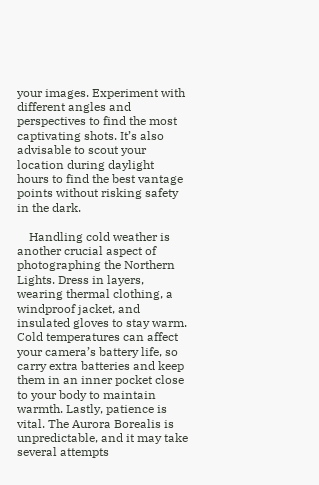your images. Experiment with different angles and perspectives to find the most captivating shots. It’s also advisable to scout your location during daylight hours to find the best vantage points without risking safety in the dark.

    Handling cold weather is another crucial aspect of photographing the Northern Lights. Dress in layers, wearing thermal clothing, a windproof jacket, and insulated gloves to stay warm. Cold temperatures can affect your camera’s battery life, so carry extra batteries and keep them in an inner pocket close to your body to maintain warmth. Lastly, patience is vital. The Aurora Borealis is unpredictable, and it may take several attempts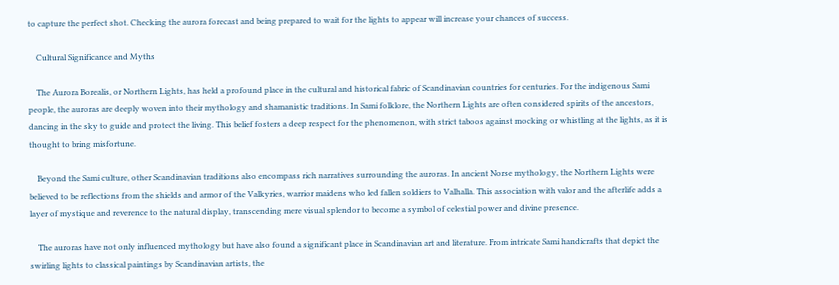to capture the perfect shot. Checking the aurora forecast and being prepared to wait for the lights to appear will increase your chances of success.

    Cultural Significance and Myths

    The Aurora Borealis, or Northern Lights, has held a profound place in the cultural and historical fabric of Scandinavian countries for centuries. For the indigenous Sami people, the auroras are deeply woven into their mythology and shamanistic traditions. In Sami folklore, the Northern Lights are often considered spirits of the ancestors, dancing in the sky to guide and protect the living. This belief fosters a deep respect for the phenomenon, with strict taboos against mocking or whistling at the lights, as it is thought to bring misfortune.

    Beyond the Sami culture, other Scandinavian traditions also encompass rich narratives surrounding the auroras. In ancient Norse mythology, the Northern Lights were believed to be reflections from the shields and armor of the Valkyries, warrior maidens who led fallen soldiers to Valhalla. This association with valor and the afterlife adds a layer of mystique and reverence to the natural display, transcending mere visual splendor to become a symbol of celestial power and divine presence.

    The auroras have not only influenced mythology but have also found a significant place in Scandinavian art and literature. From intricate Sami handicrafts that depict the swirling lights to classical paintings by Scandinavian artists, the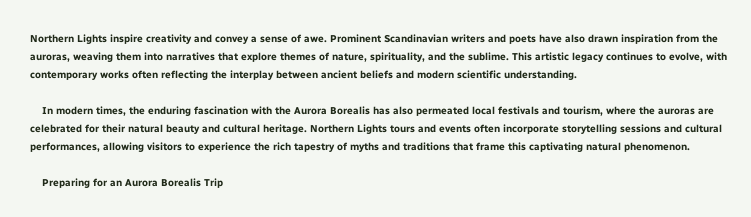Northern Lights inspire creativity and convey a sense of awe. Prominent Scandinavian writers and poets have also drawn inspiration from the auroras, weaving them into narratives that explore themes of nature, spirituality, and the sublime. This artistic legacy continues to evolve, with contemporary works often reflecting the interplay between ancient beliefs and modern scientific understanding.

    In modern times, the enduring fascination with the Aurora Borealis has also permeated local festivals and tourism, where the auroras are celebrated for their natural beauty and cultural heritage. Northern Lights tours and events often incorporate storytelling sessions and cultural performances, allowing visitors to experience the rich tapestry of myths and traditions that frame this captivating natural phenomenon.

    Preparing for an Aurora Borealis Trip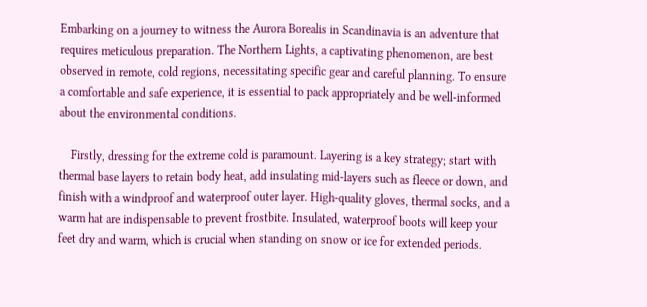Embarking on a journey to witness the Aurora Borealis in Scandinavia is an adventure that requires meticulous preparation. The Northern Lights, a captivating phenomenon, are best observed in remote, cold regions, necessitating specific gear and careful planning. To ensure a comfortable and safe experience, it is essential to pack appropriately and be well-informed about the environmental conditions.

    Firstly, dressing for the extreme cold is paramount. Layering is a key strategy; start with thermal base layers to retain body heat, add insulating mid-layers such as fleece or down, and finish with a windproof and waterproof outer layer. High-quality gloves, thermal socks, and a warm hat are indispensable to prevent frostbite. Insulated, waterproof boots will keep your feet dry and warm, which is crucial when standing on snow or ice for extended periods.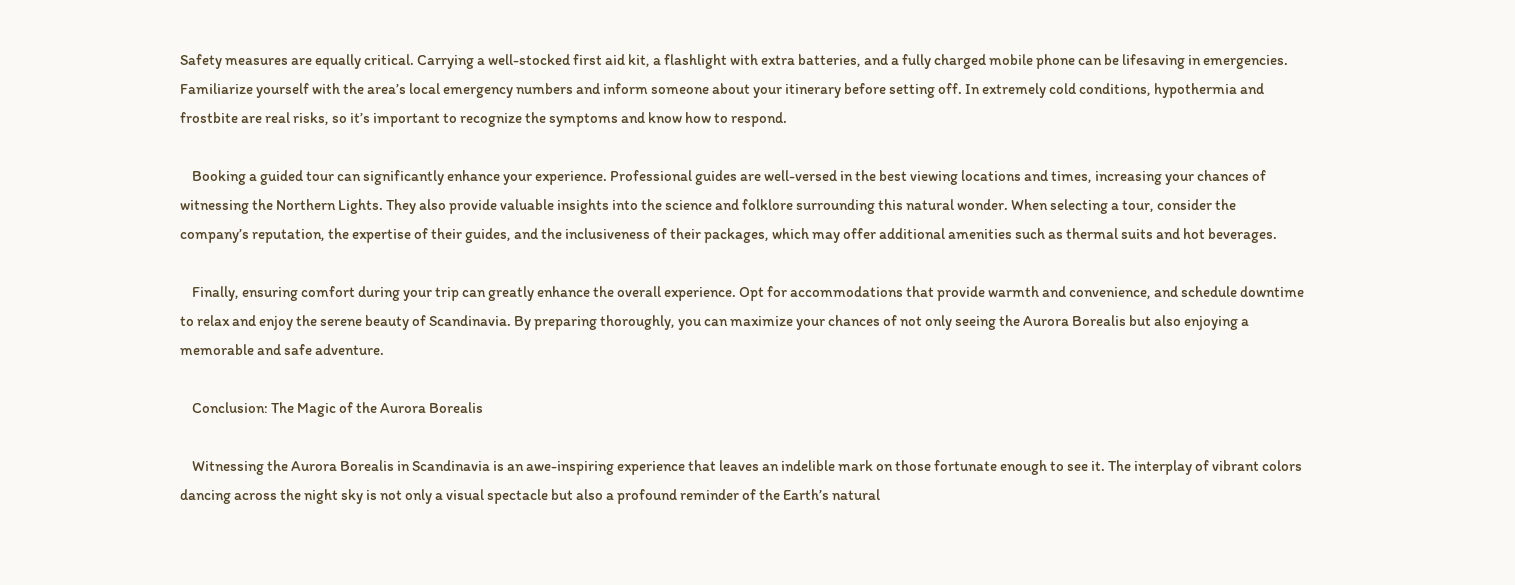Safety measures are equally critical. Carrying a well-stocked first aid kit, a flashlight with extra batteries, and a fully charged mobile phone can be lifesaving in emergencies. Familiarize yourself with the area’s local emergency numbers and inform someone about your itinerary before setting off. In extremely cold conditions, hypothermia and frostbite are real risks, so it’s important to recognize the symptoms and know how to respond.

    Booking a guided tour can significantly enhance your experience. Professional guides are well-versed in the best viewing locations and times, increasing your chances of witnessing the Northern Lights. They also provide valuable insights into the science and folklore surrounding this natural wonder. When selecting a tour, consider the company’s reputation, the expertise of their guides, and the inclusiveness of their packages, which may offer additional amenities such as thermal suits and hot beverages.

    Finally, ensuring comfort during your trip can greatly enhance the overall experience. Opt for accommodations that provide warmth and convenience, and schedule downtime to relax and enjoy the serene beauty of Scandinavia. By preparing thoroughly, you can maximize your chances of not only seeing the Aurora Borealis but also enjoying a memorable and safe adventure.

    Conclusion: The Magic of the Aurora Borealis

    Witnessing the Aurora Borealis in Scandinavia is an awe-inspiring experience that leaves an indelible mark on those fortunate enough to see it. The interplay of vibrant colors dancing across the night sky is not only a visual spectacle but also a profound reminder of the Earth’s natural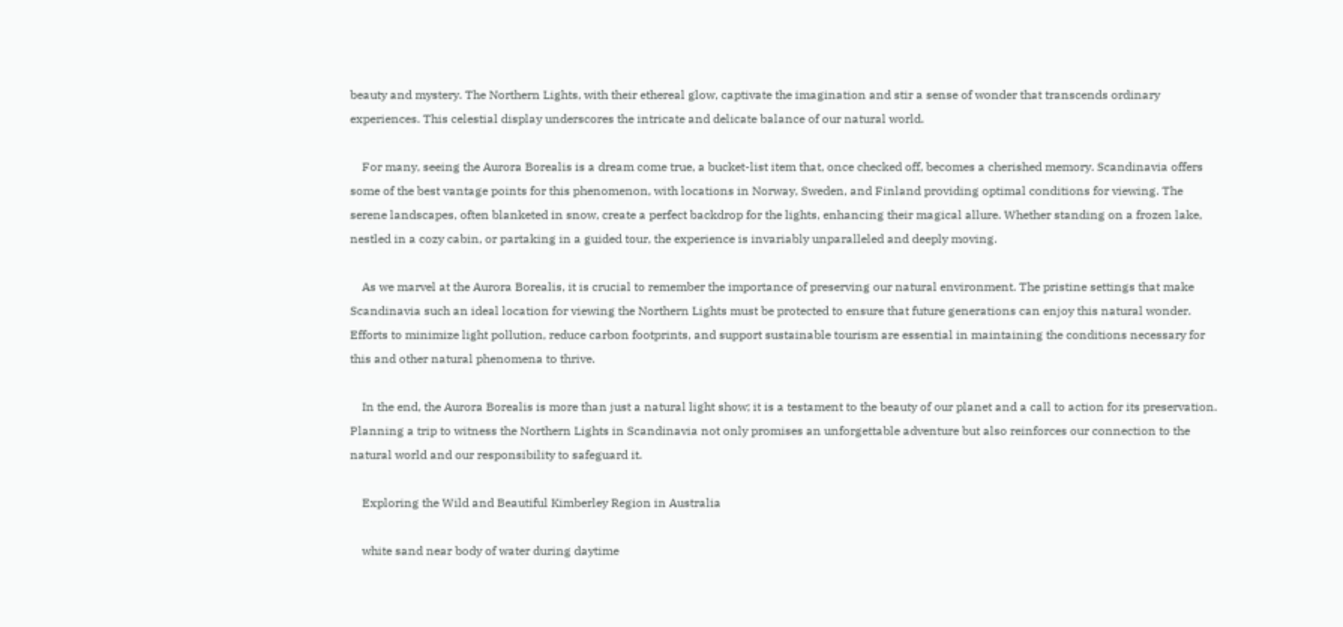beauty and mystery. The Northern Lights, with their ethereal glow, captivate the imagination and stir a sense of wonder that transcends ordinary experiences. This celestial display underscores the intricate and delicate balance of our natural world.

    For many, seeing the Aurora Borealis is a dream come true, a bucket-list item that, once checked off, becomes a cherished memory. Scandinavia offers some of the best vantage points for this phenomenon, with locations in Norway, Sweden, and Finland providing optimal conditions for viewing. The serene landscapes, often blanketed in snow, create a perfect backdrop for the lights, enhancing their magical allure. Whether standing on a frozen lake, nestled in a cozy cabin, or partaking in a guided tour, the experience is invariably unparalleled and deeply moving.

    As we marvel at the Aurora Borealis, it is crucial to remember the importance of preserving our natural environment. The pristine settings that make Scandinavia such an ideal location for viewing the Northern Lights must be protected to ensure that future generations can enjoy this natural wonder. Efforts to minimize light pollution, reduce carbon footprints, and support sustainable tourism are essential in maintaining the conditions necessary for this and other natural phenomena to thrive.

    In the end, the Aurora Borealis is more than just a natural light show; it is a testament to the beauty of our planet and a call to action for its preservation. Planning a trip to witness the Northern Lights in Scandinavia not only promises an unforgettable adventure but also reinforces our connection to the natural world and our responsibility to safeguard it.

    Exploring the Wild and Beautiful Kimberley Region in Australia

    white sand near body of water during daytime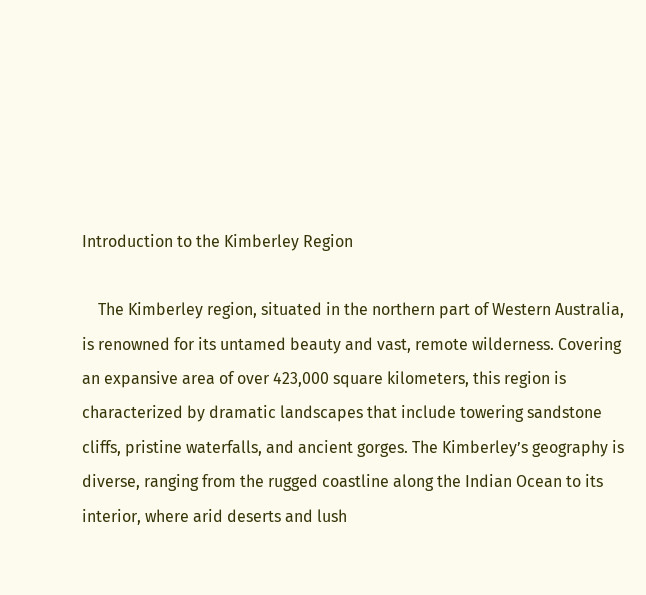Introduction to the Kimberley Region

    The Kimberley region, situated in the northern part of Western Australia, is renowned for its untamed beauty and vast, remote wilderness. Covering an expansive area of over 423,000 square kilometers, this region is characterized by dramatic landscapes that include towering sandstone cliffs, pristine waterfalls, and ancient gorges. The Kimberley’s geography is diverse, ranging from the rugged coastline along the Indian Ocean to its interior, where arid deserts and lush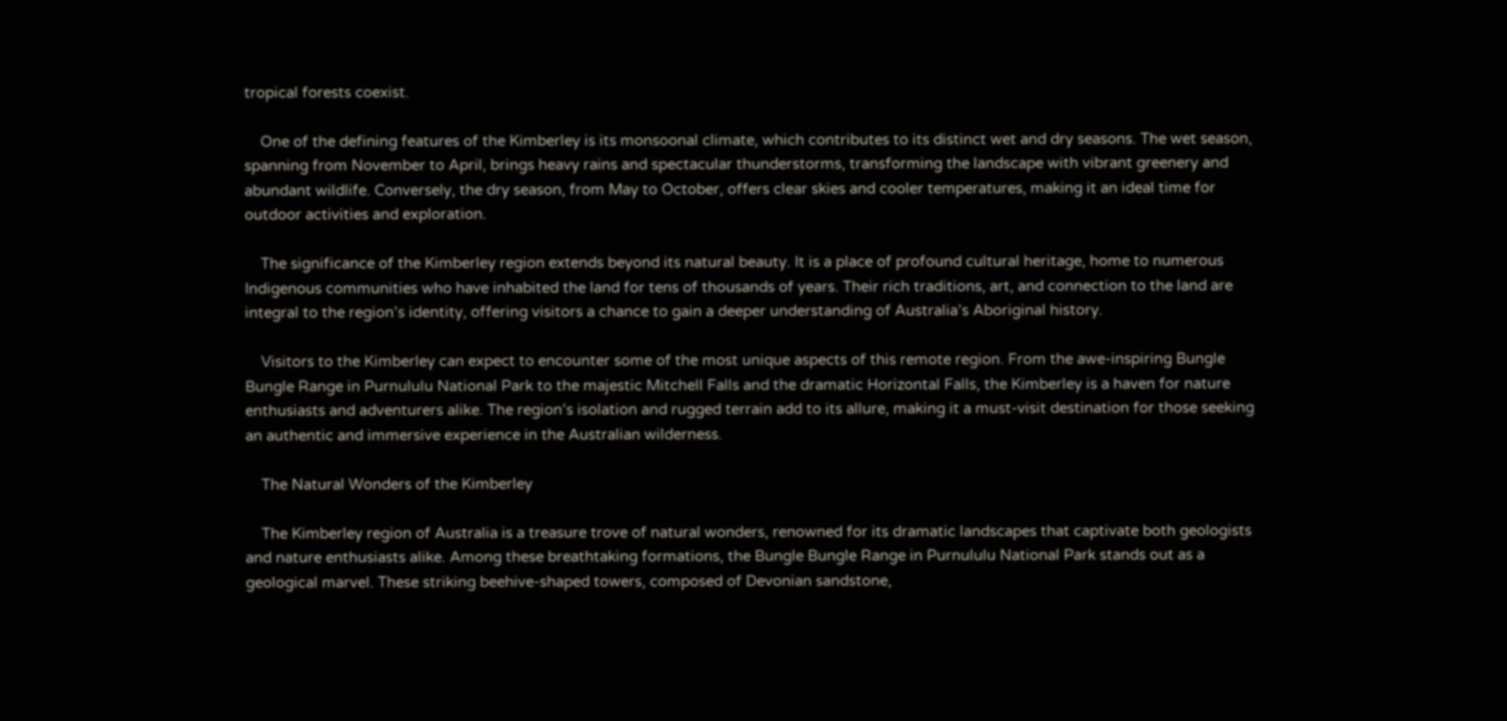tropical forests coexist.

    One of the defining features of the Kimberley is its monsoonal climate, which contributes to its distinct wet and dry seasons. The wet season, spanning from November to April, brings heavy rains and spectacular thunderstorms, transforming the landscape with vibrant greenery and abundant wildlife. Conversely, the dry season, from May to October, offers clear skies and cooler temperatures, making it an ideal time for outdoor activities and exploration.

    The significance of the Kimberley region extends beyond its natural beauty. It is a place of profound cultural heritage, home to numerous Indigenous communities who have inhabited the land for tens of thousands of years. Their rich traditions, art, and connection to the land are integral to the region’s identity, offering visitors a chance to gain a deeper understanding of Australia’s Aboriginal history.

    Visitors to the Kimberley can expect to encounter some of the most unique aspects of this remote region. From the awe-inspiring Bungle Bungle Range in Purnululu National Park to the majestic Mitchell Falls and the dramatic Horizontal Falls, the Kimberley is a haven for nature enthusiasts and adventurers alike. The region’s isolation and rugged terrain add to its allure, making it a must-visit destination for those seeking an authentic and immersive experience in the Australian wilderness.

    The Natural Wonders of the Kimberley

    The Kimberley region of Australia is a treasure trove of natural wonders, renowned for its dramatic landscapes that captivate both geologists and nature enthusiasts alike. Among these breathtaking formations, the Bungle Bungle Range in Purnululu National Park stands out as a geological marvel. These striking beehive-shaped towers, composed of Devonian sandstone,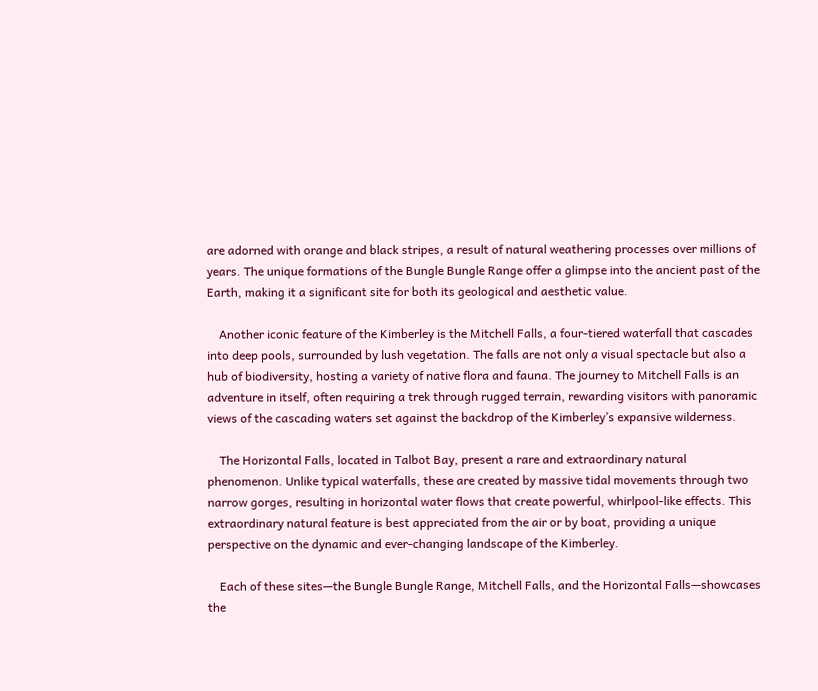are adorned with orange and black stripes, a result of natural weathering processes over millions of years. The unique formations of the Bungle Bungle Range offer a glimpse into the ancient past of the Earth, making it a significant site for both its geological and aesthetic value.

    Another iconic feature of the Kimberley is the Mitchell Falls, a four-tiered waterfall that cascades into deep pools, surrounded by lush vegetation. The falls are not only a visual spectacle but also a hub of biodiversity, hosting a variety of native flora and fauna. The journey to Mitchell Falls is an adventure in itself, often requiring a trek through rugged terrain, rewarding visitors with panoramic views of the cascading waters set against the backdrop of the Kimberley’s expansive wilderness.

    The Horizontal Falls, located in Talbot Bay, present a rare and extraordinary natural phenomenon. Unlike typical waterfalls, these are created by massive tidal movements through two narrow gorges, resulting in horizontal water flows that create powerful, whirlpool-like effects. This extraordinary natural feature is best appreciated from the air or by boat, providing a unique perspective on the dynamic and ever-changing landscape of the Kimberley.

    Each of these sites—the Bungle Bungle Range, Mitchell Falls, and the Horizontal Falls—showcases the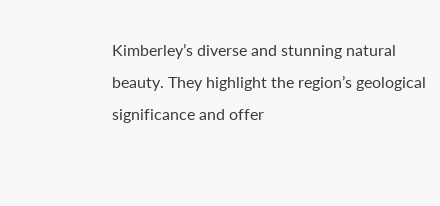Kimberley’s diverse and stunning natural beauty. They highlight the region’s geological significance and offer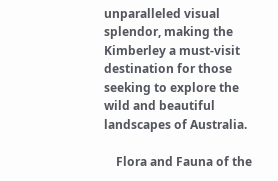unparalleled visual splendor, making the Kimberley a must-visit destination for those seeking to explore the wild and beautiful landscapes of Australia.

    Flora and Fauna of the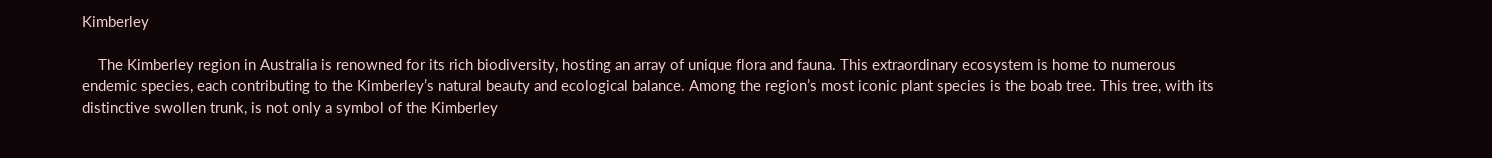Kimberley

    The Kimberley region in Australia is renowned for its rich biodiversity, hosting an array of unique flora and fauna. This extraordinary ecosystem is home to numerous endemic species, each contributing to the Kimberley’s natural beauty and ecological balance. Among the region’s most iconic plant species is the boab tree. This tree, with its distinctive swollen trunk, is not only a symbol of the Kimberley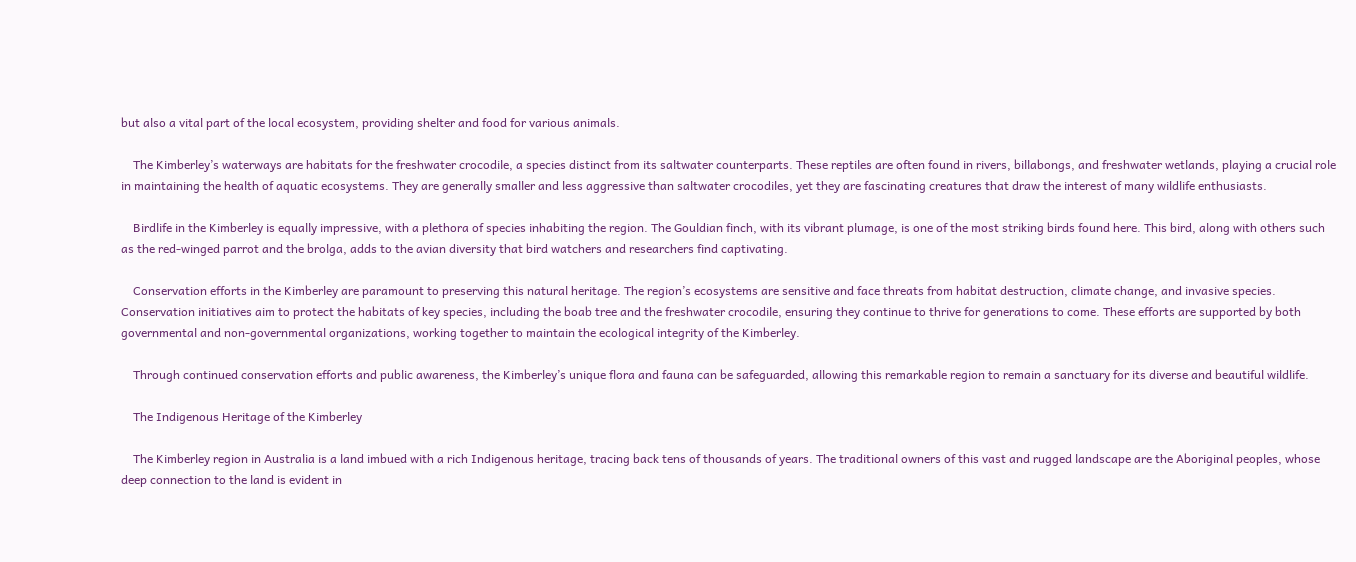but also a vital part of the local ecosystem, providing shelter and food for various animals.

    The Kimberley’s waterways are habitats for the freshwater crocodile, a species distinct from its saltwater counterparts. These reptiles are often found in rivers, billabongs, and freshwater wetlands, playing a crucial role in maintaining the health of aquatic ecosystems. They are generally smaller and less aggressive than saltwater crocodiles, yet they are fascinating creatures that draw the interest of many wildlife enthusiasts.

    Birdlife in the Kimberley is equally impressive, with a plethora of species inhabiting the region. The Gouldian finch, with its vibrant plumage, is one of the most striking birds found here. This bird, along with others such as the red-winged parrot and the brolga, adds to the avian diversity that bird watchers and researchers find captivating.

    Conservation efforts in the Kimberley are paramount to preserving this natural heritage. The region’s ecosystems are sensitive and face threats from habitat destruction, climate change, and invasive species. Conservation initiatives aim to protect the habitats of key species, including the boab tree and the freshwater crocodile, ensuring they continue to thrive for generations to come. These efforts are supported by both governmental and non-governmental organizations, working together to maintain the ecological integrity of the Kimberley.

    Through continued conservation efforts and public awareness, the Kimberley’s unique flora and fauna can be safeguarded, allowing this remarkable region to remain a sanctuary for its diverse and beautiful wildlife.

    The Indigenous Heritage of the Kimberley

    The Kimberley region in Australia is a land imbued with a rich Indigenous heritage, tracing back tens of thousands of years. The traditional owners of this vast and rugged landscape are the Aboriginal peoples, whose deep connection to the land is evident in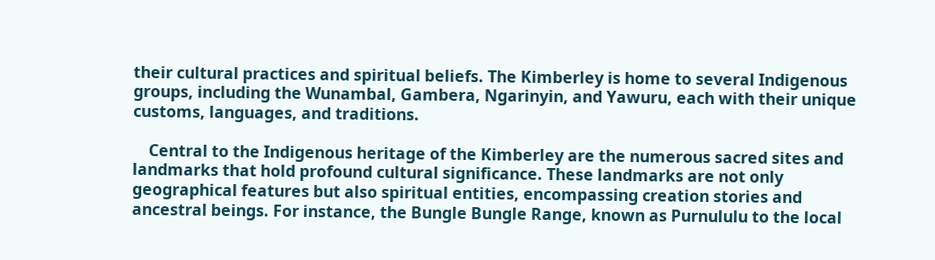their cultural practices and spiritual beliefs. The Kimberley is home to several Indigenous groups, including the Wunambal, Gambera, Ngarinyin, and Yawuru, each with their unique customs, languages, and traditions.

    Central to the Indigenous heritage of the Kimberley are the numerous sacred sites and landmarks that hold profound cultural significance. These landmarks are not only geographical features but also spiritual entities, encompassing creation stories and ancestral beings. For instance, the Bungle Bungle Range, known as Purnululu to the local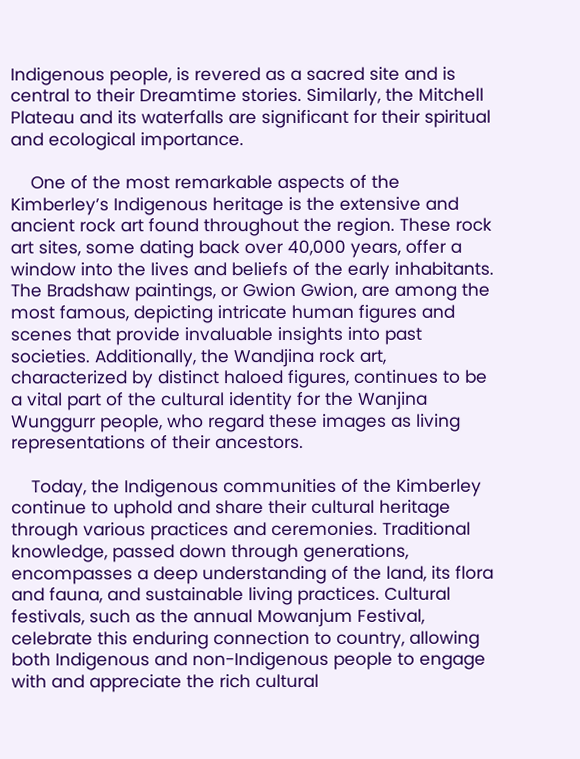Indigenous people, is revered as a sacred site and is central to their Dreamtime stories. Similarly, the Mitchell Plateau and its waterfalls are significant for their spiritual and ecological importance.

    One of the most remarkable aspects of the Kimberley’s Indigenous heritage is the extensive and ancient rock art found throughout the region. These rock art sites, some dating back over 40,000 years, offer a window into the lives and beliefs of the early inhabitants. The Bradshaw paintings, or Gwion Gwion, are among the most famous, depicting intricate human figures and scenes that provide invaluable insights into past societies. Additionally, the Wandjina rock art, characterized by distinct haloed figures, continues to be a vital part of the cultural identity for the Wanjina Wunggurr people, who regard these images as living representations of their ancestors.

    Today, the Indigenous communities of the Kimberley continue to uphold and share their cultural heritage through various practices and ceremonies. Traditional knowledge, passed down through generations, encompasses a deep understanding of the land, its flora and fauna, and sustainable living practices. Cultural festivals, such as the annual Mowanjum Festival, celebrate this enduring connection to country, allowing both Indigenous and non-Indigenous people to engage with and appreciate the rich cultural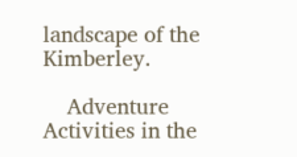landscape of the Kimberley.

    Adventure Activities in the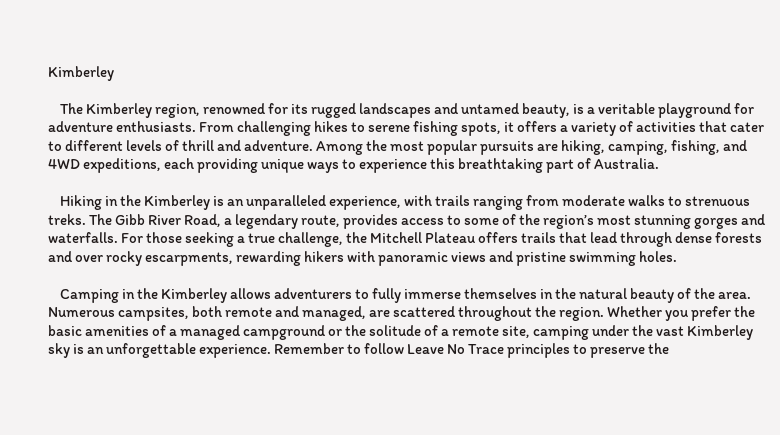Kimberley

    The Kimberley region, renowned for its rugged landscapes and untamed beauty, is a veritable playground for adventure enthusiasts. From challenging hikes to serene fishing spots, it offers a variety of activities that cater to different levels of thrill and adventure. Among the most popular pursuits are hiking, camping, fishing, and 4WD expeditions, each providing unique ways to experience this breathtaking part of Australia.

    Hiking in the Kimberley is an unparalleled experience, with trails ranging from moderate walks to strenuous treks. The Gibb River Road, a legendary route, provides access to some of the region’s most stunning gorges and waterfalls. For those seeking a true challenge, the Mitchell Plateau offers trails that lead through dense forests and over rocky escarpments, rewarding hikers with panoramic views and pristine swimming holes.

    Camping in the Kimberley allows adventurers to fully immerse themselves in the natural beauty of the area. Numerous campsites, both remote and managed, are scattered throughout the region. Whether you prefer the basic amenities of a managed campground or the solitude of a remote site, camping under the vast Kimberley sky is an unforgettable experience. Remember to follow Leave No Trace principles to preserve the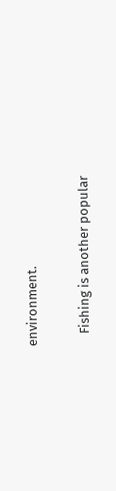environment.

    Fishing is another popular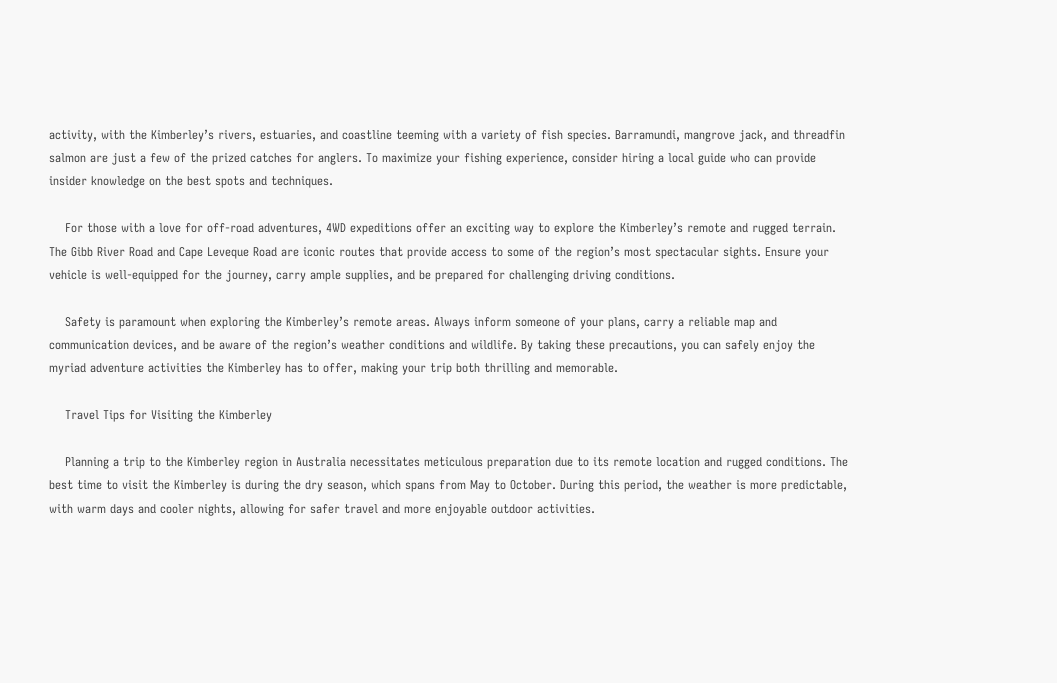activity, with the Kimberley’s rivers, estuaries, and coastline teeming with a variety of fish species. Barramundi, mangrove jack, and threadfin salmon are just a few of the prized catches for anglers. To maximize your fishing experience, consider hiring a local guide who can provide insider knowledge on the best spots and techniques.

    For those with a love for off-road adventures, 4WD expeditions offer an exciting way to explore the Kimberley’s remote and rugged terrain. The Gibb River Road and Cape Leveque Road are iconic routes that provide access to some of the region’s most spectacular sights. Ensure your vehicle is well-equipped for the journey, carry ample supplies, and be prepared for challenging driving conditions.

    Safety is paramount when exploring the Kimberley’s remote areas. Always inform someone of your plans, carry a reliable map and communication devices, and be aware of the region’s weather conditions and wildlife. By taking these precautions, you can safely enjoy the myriad adventure activities the Kimberley has to offer, making your trip both thrilling and memorable.

    Travel Tips for Visiting the Kimberley

    Planning a trip to the Kimberley region in Australia necessitates meticulous preparation due to its remote location and rugged conditions. The best time to visit the Kimberley is during the dry season, which spans from May to October. During this period, the weather is more predictable, with warm days and cooler nights, allowing for safer travel and more enjoyable outdoor activities.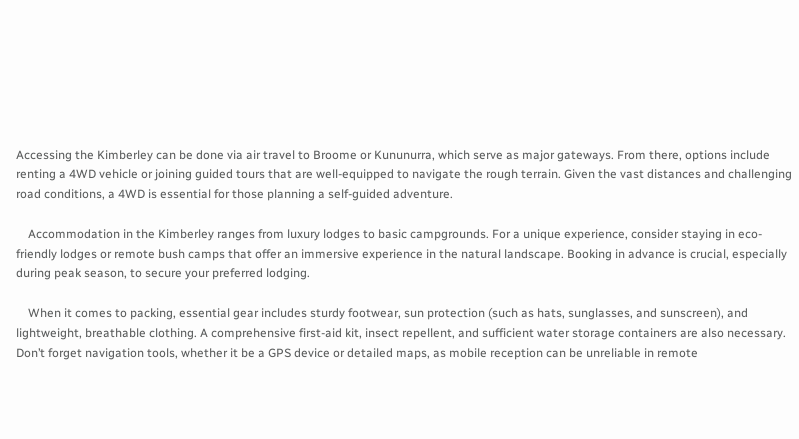Accessing the Kimberley can be done via air travel to Broome or Kununurra, which serve as major gateways. From there, options include renting a 4WD vehicle or joining guided tours that are well-equipped to navigate the rough terrain. Given the vast distances and challenging road conditions, a 4WD is essential for those planning a self-guided adventure.

    Accommodation in the Kimberley ranges from luxury lodges to basic campgrounds. For a unique experience, consider staying in eco-friendly lodges or remote bush camps that offer an immersive experience in the natural landscape. Booking in advance is crucial, especially during peak season, to secure your preferred lodging.

    When it comes to packing, essential gear includes sturdy footwear, sun protection (such as hats, sunglasses, and sunscreen), and lightweight, breathable clothing. A comprehensive first-aid kit, insect repellent, and sufficient water storage containers are also necessary. Don’t forget navigation tools, whether it be a GPS device or detailed maps, as mobile reception can be unreliable in remote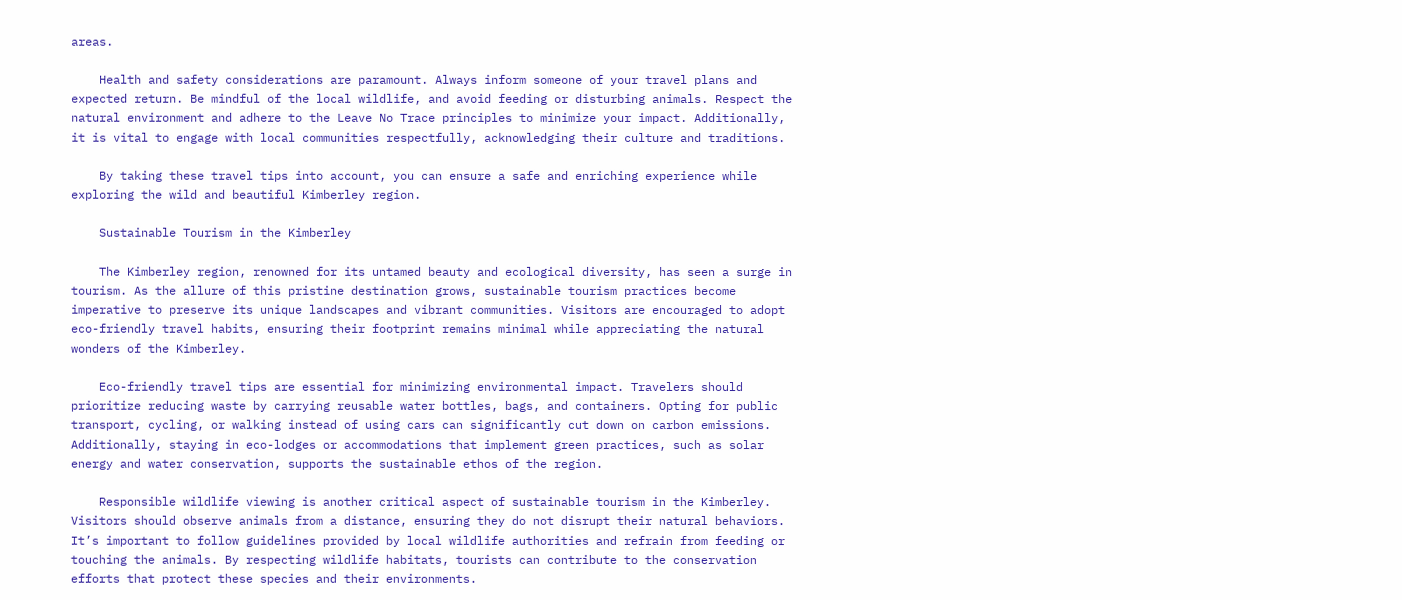areas.

    Health and safety considerations are paramount. Always inform someone of your travel plans and expected return. Be mindful of the local wildlife, and avoid feeding or disturbing animals. Respect the natural environment and adhere to the Leave No Trace principles to minimize your impact. Additionally, it is vital to engage with local communities respectfully, acknowledging their culture and traditions.

    By taking these travel tips into account, you can ensure a safe and enriching experience while exploring the wild and beautiful Kimberley region.

    Sustainable Tourism in the Kimberley

    The Kimberley region, renowned for its untamed beauty and ecological diversity, has seen a surge in tourism. As the allure of this pristine destination grows, sustainable tourism practices become imperative to preserve its unique landscapes and vibrant communities. Visitors are encouraged to adopt eco-friendly travel habits, ensuring their footprint remains minimal while appreciating the natural wonders of the Kimberley.

    Eco-friendly travel tips are essential for minimizing environmental impact. Travelers should prioritize reducing waste by carrying reusable water bottles, bags, and containers. Opting for public transport, cycling, or walking instead of using cars can significantly cut down on carbon emissions. Additionally, staying in eco-lodges or accommodations that implement green practices, such as solar energy and water conservation, supports the sustainable ethos of the region.

    Responsible wildlife viewing is another critical aspect of sustainable tourism in the Kimberley. Visitors should observe animals from a distance, ensuring they do not disrupt their natural behaviors. It’s important to follow guidelines provided by local wildlife authorities and refrain from feeding or touching the animals. By respecting wildlife habitats, tourists can contribute to the conservation efforts that protect these species and their environments.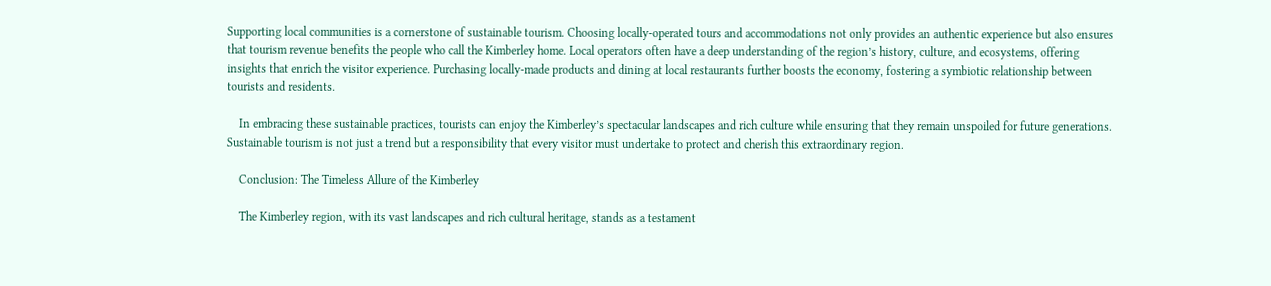Supporting local communities is a cornerstone of sustainable tourism. Choosing locally-operated tours and accommodations not only provides an authentic experience but also ensures that tourism revenue benefits the people who call the Kimberley home. Local operators often have a deep understanding of the region’s history, culture, and ecosystems, offering insights that enrich the visitor experience. Purchasing locally-made products and dining at local restaurants further boosts the economy, fostering a symbiotic relationship between tourists and residents.

    In embracing these sustainable practices, tourists can enjoy the Kimberley’s spectacular landscapes and rich culture while ensuring that they remain unspoiled for future generations. Sustainable tourism is not just a trend but a responsibility that every visitor must undertake to protect and cherish this extraordinary region.

    Conclusion: The Timeless Allure of the Kimberley

    The Kimberley region, with its vast landscapes and rich cultural heritage, stands as a testament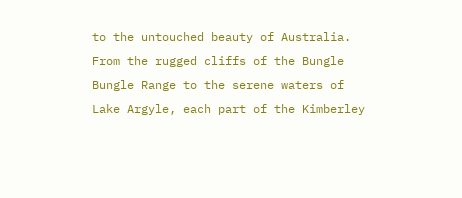to the untouched beauty of Australia. From the rugged cliffs of the Bungle Bungle Range to the serene waters of Lake Argyle, each part of the Kimberley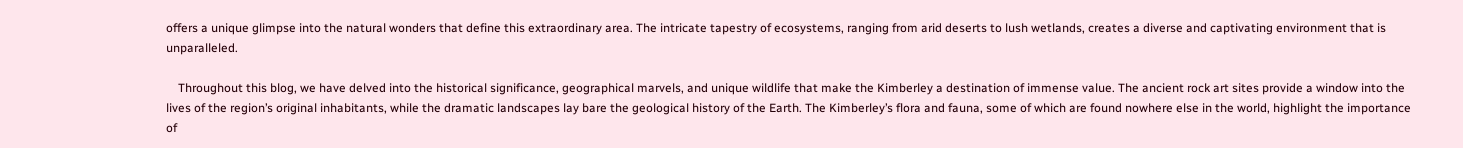offers a unique glimpse into the natural wonders that define this extraordinary area. The intricate tapestry of ecosystems, ranging from arid deserts to lush wetlands, creates a diverse and captivating environment that is unparalleled.

    Throughout this blog, we have delved into the historical significance, geographical marvels, and unique wildlife that make the Kimberley a destination of immense value. The ancient rock art sites provide a window into the lives of the region’s original inhabitants, while the dramatic landscapes lay bare the geological history of the Earth. The Kimberley’s flora and fauna, some of which are found nowhere else in the world, highlight the importance of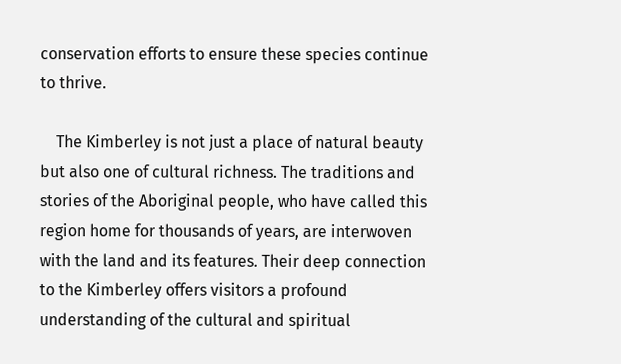conservation efforts to ensure these species continue to thrive.

    The Kimberley is not just a place of natural beauty but also one of cultural richness. The traditions and stories of the Aboriginal people, who have called this region home for thousands of years, are interwoven with the land and its features. Their deep connection to the Kimberley offers visitors a profound understanding of the cultural and spiritual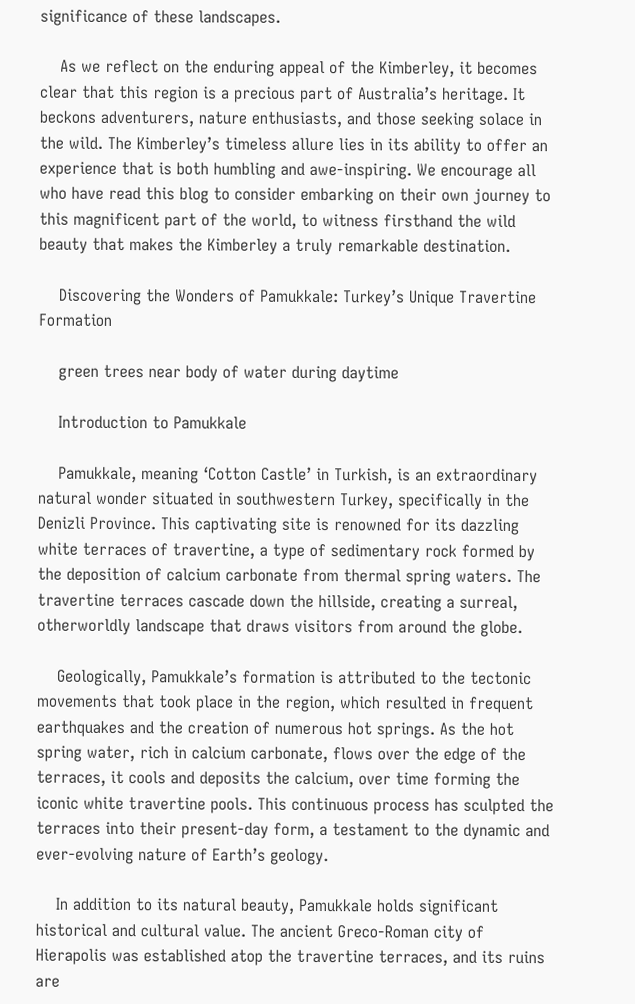significance of these landscapes.

    As we reflect on the enduring appeal of the Kimberley, it becomes clear that this region is a precious part of Australia’s heritage. It beckons adventurers, nature enthusiasts, and those seeking solace in the wild. The Kimberley’s timeless allure lies in its ability to offer an experience that is both humbling and awe-inspiring. We encourage all who have read this blog to consider embarking on their own journey to this magnificent part of the world, to witness firsthand the wild beauty that makes the Kimberley a truly remarkable destination.

    Discovering the Wonders of Pamukkale: Turkey’s Unique Travertine Formation

    green trees near body of water during daytime

    Introduction to Pamukkale

    Pamukkale, meaning ‘Cotton Castle’ in Turkish, is an extraordinary natural wonder situated in southwestern Turkey, specifically in the Denizli Province. This captivating site is renowned for its dazzling white terraces of travertine, a type of sedimentary rock formed by the deposition of calcium carbonate from thermal spring waters. The travertine terraces cascade down the hillside, creating a surreal, otherworldly landscape that draws visitors from around the globe.

    Geologically, Pamukkale’s formation is attributed to the tectonic movements that took place in the region, which resulted in frequent earthquakes and the creation of numerous hot springs. As the hot spring water, rich in calcium carbonate, flows over the edge of the terraces, it cools and deposits the calcium, over time forming the iconic white travertine pools. This continuous process has sculpted the terraces into their present-day form, a testament to the dynamic and ever-evolving nature of Earth’s geology.

    In addition to its natural beauty, Pamukkale holds significant historical and cultural value. The ancient Greco-Roman city of Hierapolis was established atop the travertine terraces, and its ruins are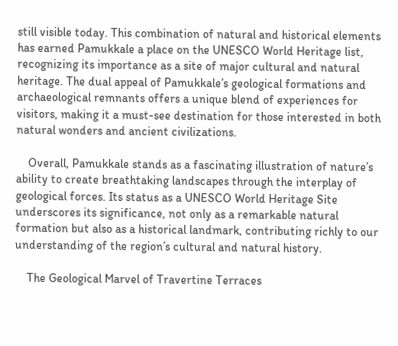still visible today. This combination of natural and historical elements has earned Pamukkale a place on the UNESCO World Heritage list, recognizing its importance as a site of major cultural and natural heritage. The dual appeal of Pamukkale’s geological formations and archaeological remnants offers a unique blend of experiences for visitors, making it a must-see destination for those interested in both natural wonders and ancient civilizations.

    Overall, Pamukkale stands as a fascinating illustration of nature’s ability to create breathtaking landscapes through the interplay of geological forces. Its status as a UNESCO World Heritage Site underscores its significance, not only as a remarkable natural formation but also as a historical landmark, contributing richly to our understanding of the region’s cultural and natural history.

    The Geological Marvel of Travertine Terraces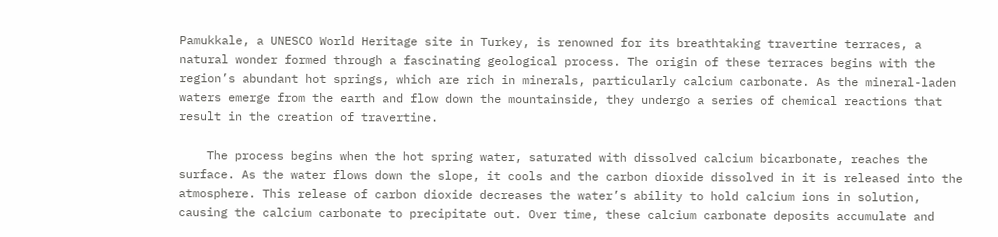Pamukkale, a UNESCO World Heritage site in Turkey, is renowned for its breathtaking travertine terraces, a natural wonder formed through a fascinating geological process. The origin of these terraces begins with the region’s abundant hot springs, which are rich in minerals, particularly calcium carbonate. As the mineral-laden waters emerge from the earth and flow down the mountainside, they undergo a series of chemical reactions that result in the creation of travertine.

    The process begins when the hot spring water, saturated with dissolved calcium bicarbonate, reaches the surface. As the water flows down the slope, it cools and the carbon dioxide dissolved in it is released into the atmosphere. This release of carbon dioxide decreases the water’s ability to hold calcium ions in solution, causing the calcium carbonate to precipitate out. Over time, these calcium carbonate deposits accumulate and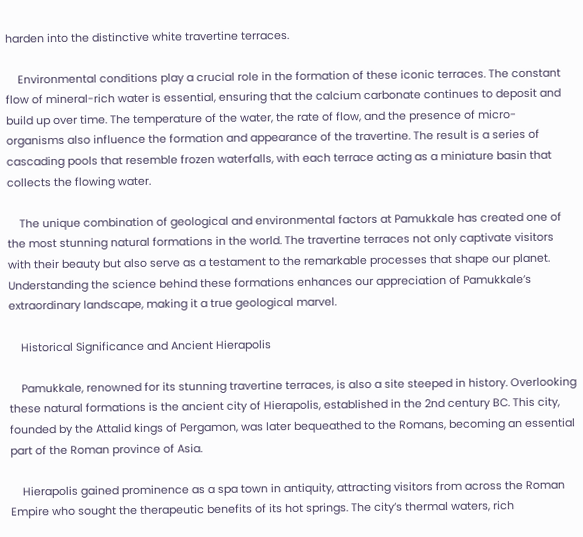harden into the distinctive white travertine terraces.

    Environmental conditions play a crucial role in the formation of these iconic terraces. The constant flow of mineral-rich water is essential, ensuring that the calcium carbonate continues to deposit and build up over time. The temperature of the water, the rate of flow, and the presence of micro-organisms also influence the formation and appearance of the travertine. The result is a series of cascading pools that resemble frozen waterfalls, with each terrace acting as a miniature basin that collects the flowing water.

    The unique combination of geological and environmental factors at Pamukkale has created one of the most stunning natural formations in the world. The travertine terraces not only captivate visitors with their beauty but also serve as a testament to the remarkable processes that shape our planet. Understanding the science behind these formations enhances our appreciation of Pamukkale’s extraordinary landscape, making it a true geological marvel.

    Historical Significance and Ancient Hierapolis

    Pamukkale, renowned for its stunning travertine terraces, is also a site steeped in history. Overlooking these natural formations is the ancient city of Hierapolis, established in the 2nd century BC. This city, founded by the Attalid kings of Pergamon, was later bequeathed to the Romans, becoming an essential part of the Roman province of Asia.

    Hierapolis gained prominence as a spa town in antiquity, attracting visitors from across the Roman Empire who sought the therapeutic benefits of its hot springs. The city’s thermal waters, rich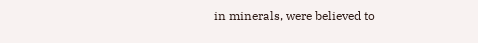in minerals, were believed to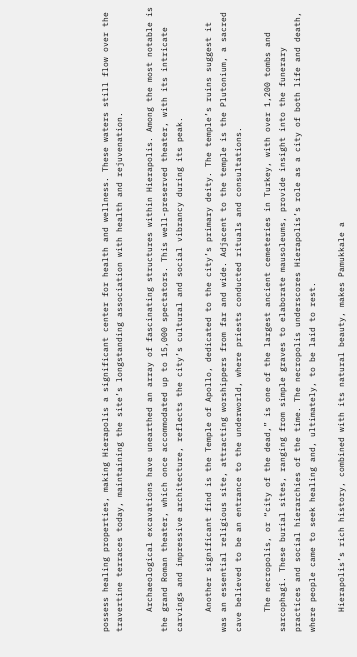possess healing properties, making Hierapolis a significant center for health and wellness. These waters still flow over the travertine terraces today, maintaining the site’s longstanding association with health and rejuvenation.

    Archaeological excavations have unearthed an array of fascinating structures within Hierapolis. Among the most notable is the grand Roman theater, which once accommodated up to 15,000 spectators. This well-preserved theater, with its intricate carvings and impressive architecture, reflects the city’s cultural and social vibrancy during its peak.

    Another significant find is the Temple of Apollo, dedicated to the city’s primary deity. The temple’s ruins suggest it was an essential religious site, attracting worshippers from far and wide. Adjacent to the temple is the Plutonium, a sacred cave believed to be an entrance to the underworld, where priests conducted rituals and consultations.

    The necropolis, or “city of the dead,” is one of the largest ancient cemeteries in Turkey, with over 1,200 tombs and sarcophagi. These burial sites, ranging from simple graves to elaborate mausoleums, provide insight into the funerary practices and social hierarchies of the time. The necropolis underscores Hierapolis’s role as a city of both life and death, where people came to seek healing and, ultimately, to be laid to rest.

    Hierapolis’s rich history, combined with its natural beauty, makes Pamukkale a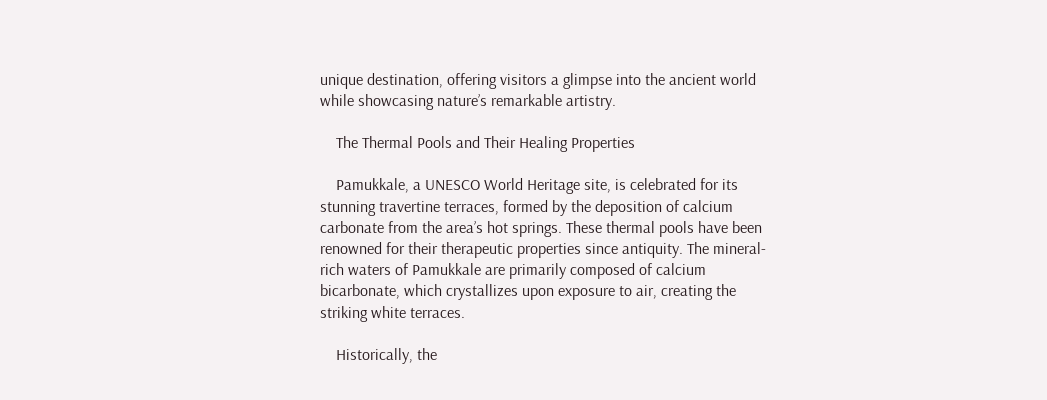unique destination, offering visitors a glimpse into the ancient world while showcasing nature’s remarkable artistry.

    The Thermal Pools and Their Healing Properties

    Pamukkale, a UNESCO World Heritage site, is celebrated for its stunning travertine terraces, formed by the deposition of calcium carbonate from the area’s hot springs. These thermal pools have been renowned for their therapeutic properties since antiquity. The mineral-rich waters of Pamukkale are primarily composed of calcium bicarbonate, which crystallizes upon exposure to air, creating the striking white terraces.

    Historically, the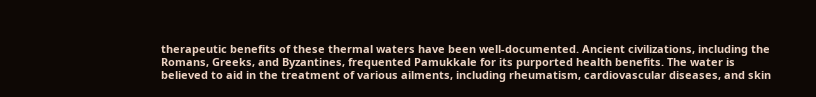therapeutic benefits of these thermal waters have been well-documented. Ancient civilizations, including the Romans, Greeks, and Byzantines, frequented Pamukkale for its purported health benefits. The water is believed to aid in the treatment of various ailments, including rheumatism, cardiovascular diseases, and skin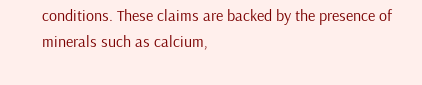conditions. These claims are backed by the presence of minerals such as calcium,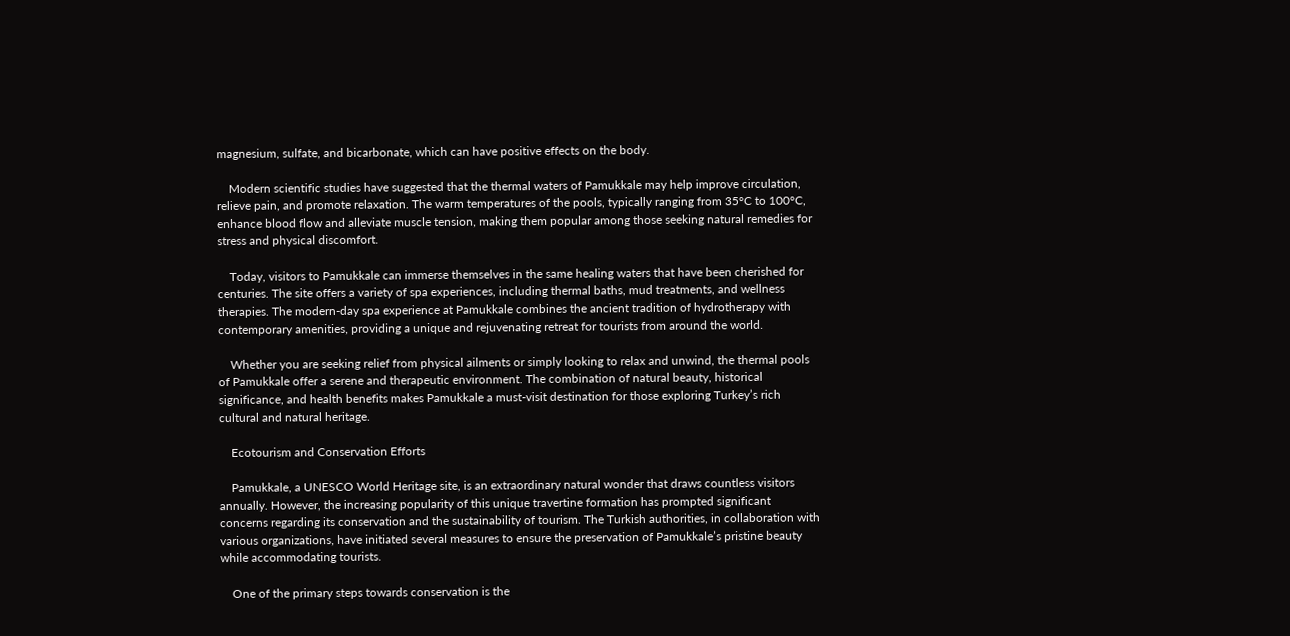magnesium, sulfate, and bicarbonate, which can have positive effects on the body.

    Modern scientific studies have suggested that the thermal waters of Pamukkale may help improve circulation, relieve pain, and promote relaxation. The warm temperatures of the pools, typically ranging from 35°C to 100°C, enhance blood flow and alleviate muscle tension, making them popular among those seeking natural remedies for stress and physical discomfort.

    Today, visitors to Pamukkale can immerse themselves in the same healing waters that have been cherished for centuries. The site offers a variety of spa experiences, including thermal baths, mud treatments, and wellness therapies. The modern-day spa experience at Pamukkale combines the ancient tradition of hydrotherapy with contemporary amenities, providing a unique and rejuvenating retreat for tourists from around the world.

    Whether you are seeking relief from physical ailments or simply looking to relax and unwind, the thermal pools of Pamukkale offer a serene and therapeutic environment. The combination of natural beauty, historical significance, and health benefits makes Pamukkale a must-visit destination for those exploring Turkey’s rich cultural and natural heritage.

    Ecotourism and Conservation Efforts

    Pamukkale, a UNESCO World Heritage site, is an extraordinary natural wonder that draws countless visitors annually. However, the increasing popularity of this unique travertine formation has prompted significant concerns regarding its conservation and the sustainability of tourism. The Turkish authorities, in collaboration with various organizations, have initiated several measures to ensure the preservation of Pamukkale’s pristine beauty while accommodating tourists.

    One of the primary steps towards conservation is the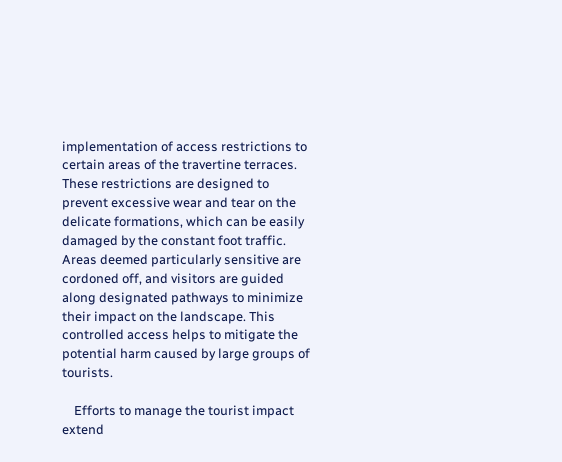implementation of access restrictions to certain areas of the travertine terraces. These restrictions are designed to prevent excessive wear and tear on the delicate formations, which can be easily damaged by the constant foot traffic. Areas deemed particularly sensitive are cordoned off, and visitors are guided along designated pathways to minimize their impact on the landscape. This controlled access helps to mitigate the potential harm caused by large groups of tourists.

    Efforts to manage the tourist impact extend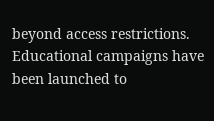beyond access restrictions. Educational campaigns have been launched to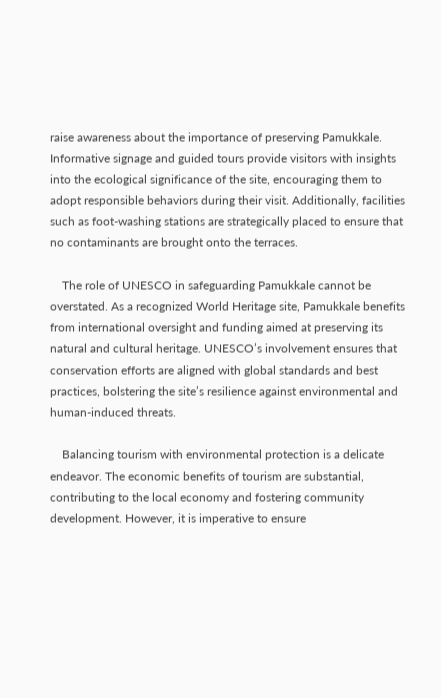raise awareness about the importance of preserving Pamukkale. Informative signage and guided tours provide visitors with insights into the ecological significance of the site, encouraging them to adopt responsible behaviors during their visit. Additionally, facilities such as foot-washing stations are strategically placed to ensure that no contaminants are brought onto the terraces.

    The role of UNESCO in safeguarding Pamukkale cannot be overstated. As a recognized World Heritage site, Pamukkale benefits from international oversight and funding aimed at preserving its natural and cultural heritage. UNESCO’s involvement ensures that conservation efforts are aligned with global standards and best practices, bolstering the site’s resilience against environmental and human-induced threats.

    Balancing tourism with environmental protection is a delicate endeavor. The economic benefits of tourism are substantial, contributing to the local economy and fostering community development. However, it is imperative to ensure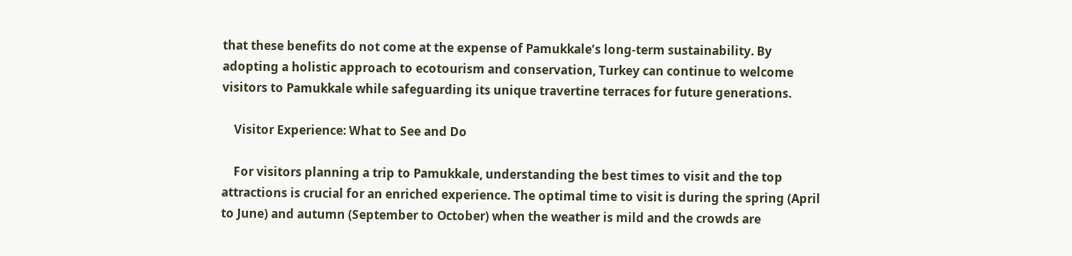that these benefits do not come at the expense of Pamukkale’s long-term sustainability. By adopting a holistic approach to ecotourism and conservation, Turkey can continue to welcome visitors to Pamukkale while safeguarding its unique travertine terraces for future generations.

    Visitor Experience: What to See and Do

    For visitors planning a trip to Pamukkale, understanding the best times to visit and the top attractions is crucial for an enriched experience. The optimal time to visit is during the spring (April to June) and autumn (September to October) when the weather is mild and the crowds are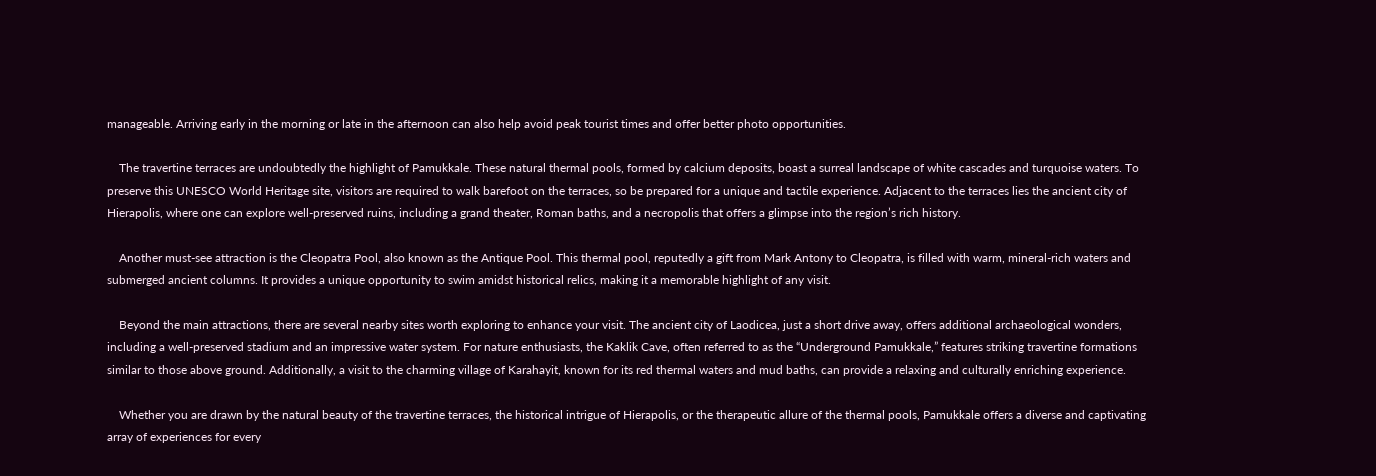manageable. Arriving early in the morning or late in the afternoon can also help avoid peak tourist times and offer better photo opportunities.

    The travertine terraces are undoubtedly the highlight of Pamukkale. These natural thermal pools, formed by calcium deposits, boast a surreal landscape of white cascades and turquoise waters. To preserve this UNESCO World Heritage site, visitors are required to walk barefoot on the terraces, so be prepared for a unique and tactile experience. Adjacent to the terraces lies the ancient city of Hierapolis, where one can explore well-preserved ruins, including a grand theater, Roman baths, and a necropolis that offers a glimpse into the region’s rich history.

    Another must-see attraction is the Cleopatra Pool, also known as the Antique Pool. This thermal pool, reputedly a gift from Mark Antony to Cleopatra, is filled with warm, mineral-rich waters and submerged ancient columns. It provides a unique opportunity to swim amidst historical relics, making it a memorable highlight of any visit.

    Beyond the main attractions, there are several nearby sites worth exploring to enhance your visit. The ancient city of Laodicea, just a short drive away, offers additional archaeological wonders, including a well-preserved stadium and an impressive water system. For nature enthusiasts, the Kaklik Cave, often referred to as the “Underground Pamukkale,” features striking travertine formations similar to those above ground. Additionally, a visit to the charming village of Karahayit, known for its red thermal waters and mud baths, can provide a relaxing and culturally enriching experience.

    Whether you are drawn by the natural beauty of the travertine terraces, the historical intrigue of Hierapolis, or the therapeutic allure of the thermal pools, Pamukkale offers a diverse and captivating array of experiences for every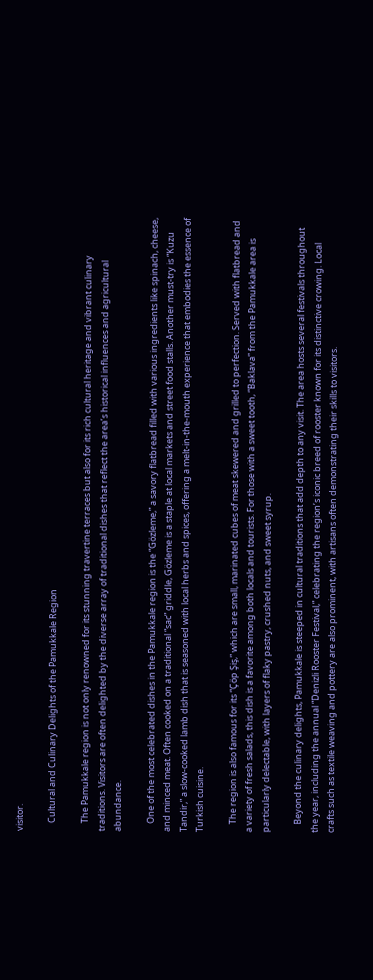visitor.

    Cultural and Culinary Delights of the Pamukkale Region

    The Pamukkale region is not only renowned for its stunning travertine terraces but also for its rich cultural heritage and vibrant culinary traditions. Visitors are often delighted by the diverse array of traditional dishes that reflect the area’s historical influences and agricultural abundance.

    One of the most celebrated dishes in the Pamukkale region is the “Gözleme,” a savory flatbread filled with various ingredients like spinach, cheese, and minced meat. Often cooked on a traditional “sac” griddle, Gözleme is a staple at local markets and street food stalls. Another must-try is “Kuzu Tandir,” a slow-cooked lamb dish that is seasoned with local herbs and spices, offering a melt-in-the-mouth experience that embodies the essence of Turkish cuisine.

    The region is also famous for its “Çöp Şiş,” which are small, marinated cubes of meat skewered and grilled to perfection. Served with flatbread and a variety of fresh salads, this dish is a favorite among both locals and tourists. For those with a sweet tooth, “Baklava” from the Pamukkale area is particularly delectable, with layers of flaky pastry, crushed nuts, and sweet syrup.

    Beyond the culinary delights, Pamukkale is steeped in cultural traditions that add depth to any visit. The area hosts several festivals throughout the year, including the annual “Denizli Rooster Festival,” celebrating the region’s iconic breed of rooster known for its distinctive crowing. Local crafts such as textile weaving and pottery are also prominent, with artisans often demonstrating their skills to visitors.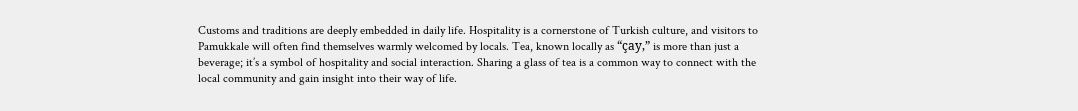Customs and traditions are deeply embedded in daily life. Hospitality is a cornerstone of Turkish culture, and visitors to Pamukkale will often find themselves warmly welcomed by locals. Tea, known locally as “çay,” is more than just a beverage; it’s a symbol of hospitality and social interaction. Sharing a glass of tea is a common way to connect with the local community and gain insight into their way of life.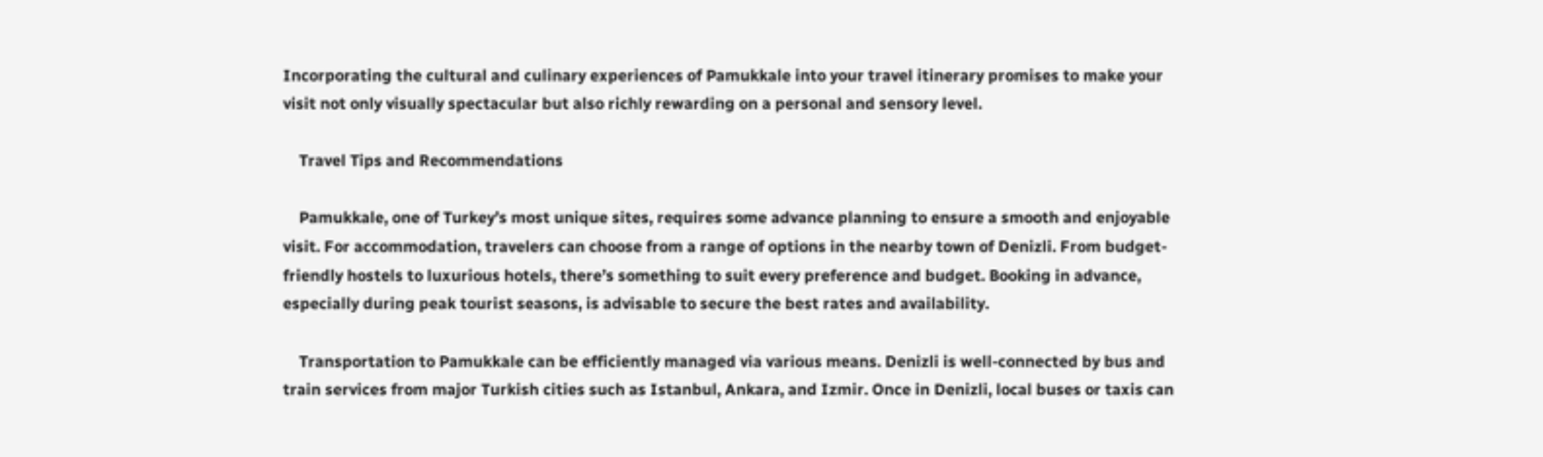Incorporating the cultural and culinary experiences of Pamukkale into your travel itinerary promises to make your visit not only visually spectacular but also richly rewarding on a personal and sensory level.

    Travel Tips and Recommendations

    Pamukkale, one of Turkey’s most unique sites, requires some advance planning to ensure a smooth and enjoyable visit. For accommodation, travelers can choose from a range of options in the nearby town of Denizli. From budget-friendly hostels to luxurious hotels, there’s something to suit every preference and budget. Booking in advance, especially during peak tourist seasons, is advisable to secure the best rates and availability.

    Transportation to Pamukkale can be efficiently managed via various means. Denizli is well-connected by bus and train services from major Turkish cities such as Istanbul, Ankara, and Izmir. Once in Denizli, local buses or taxis can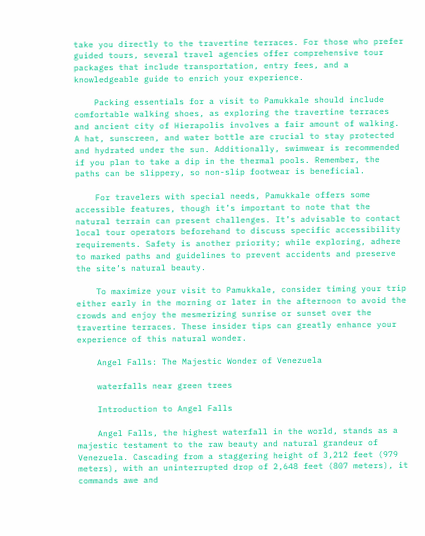take you directly to the travertine terraces. For those who prefer guided tours, several travel agencies offer comprehensive tour packages that include transportation, entry fees, and a knowledgeable guide to enrich your experience.

    Packing essentials for a visit to Pamukkale should include comfortable walking shoes, as exploring the travertine terraces and ancient city of Hierapolis involves a fair amount of walking. A hat, sunscreen, and water bottle are crucial to stay protected and hydrated under the sun. Additionally, swimwear is recommended if you plan to take a dip in the thermal pools. Remember, the paths can be slippery, so non-slip footwear is beneficial.

    For travelers with special needs, Pamukkale offers some accessible features, though it’s important to note that the natural terrain can present challenges. It’s advisable to contact local tour operators beforehand to discuss specific accessibility requirements. Safety is another priority; while exploring, adhere to marked paths and guidelines to prevent accidents and preserve the site’s natural beauty.

    To maximize your visit to Pamukkale, consider timing your trip either early in the morning or later in the afternoon to avoid the crowds and enjoy the mesmerizing sunrise or sunset over the travertine terraces. These insider tips can greatly enhance your experience of this natural wonder.

    Angel Falls: The Majestic Wonder of Venezuela

    waterfalls near green trees

    Introduction to Angel Falls

    Angel Falls, the highest waterfall in the world, stands as a majestic testament to the raw beauty and natural grandeur of Venezuela. Cascading from a staggering height of 3,212 feet (979 meters), with an uninterrupted drop of 2,648 feet (807 meters), it commands awe and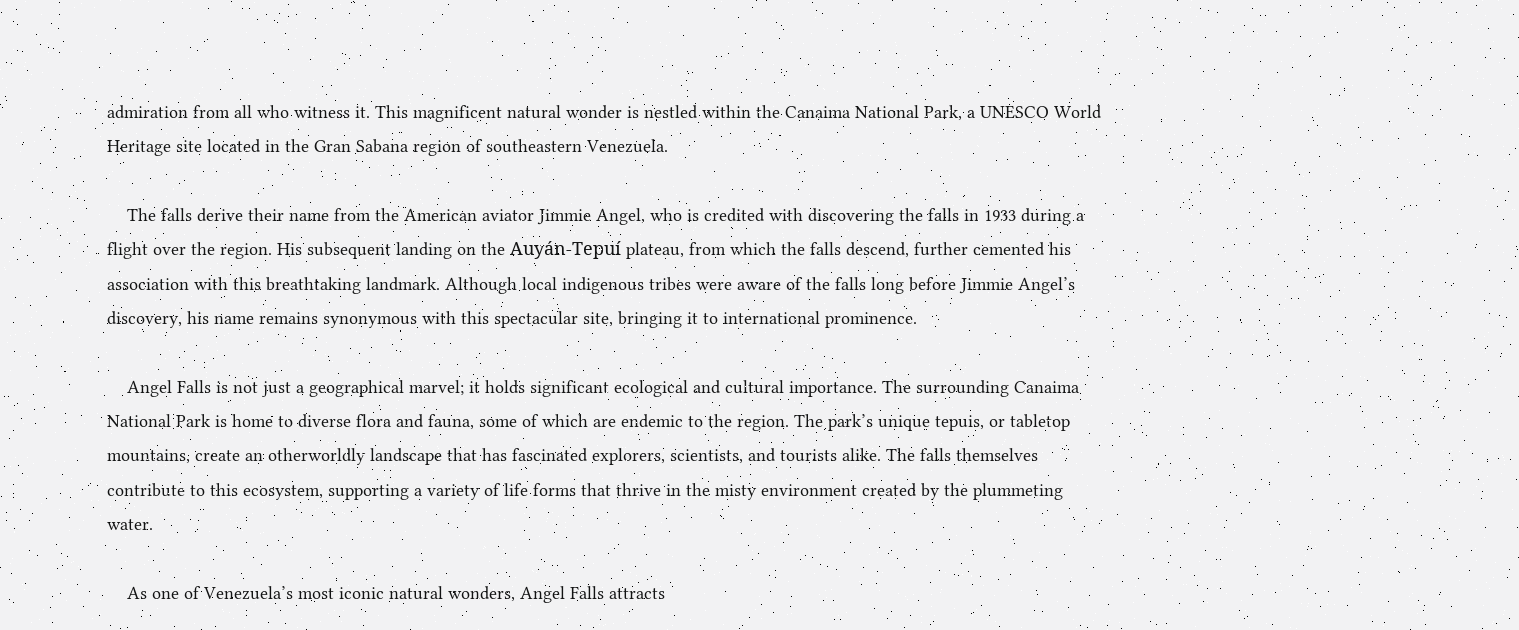admiration from all who witness it. This magnificent natural wonder is nestled within the Canaima National Park, a UNESCO World Heritage site located in the Gran Sabana region of southeastern Venezuela.

    The falls derive their name from the American aviator Jimmie Angel, who is credited with discovering the falls in 1933 during a flight over the region. His subsequent landing on the Auyán-Tepuí plateau, from which the falls descend, further cemented his association with this breathtaking landmark. Although local indigenous tribes were aware of the falls long before Jimmie Angel’s discovery, his name remains synonymous with this spectacular site, bringing it to international prominence.

    Angel Falls is not just a geographical marvel; it holds significant ecological and cultural importance. The surrounding Canaima National Park is home to diverse flora and fauna, some of which are endemic to the region. The park’s unique tepuis, or tabletop mountains, create an otherworldly landscape that has fascinated explorers, scientists, and tourists alike. The falls themselves contribute to this ecosystem, supporting a variety of life forms that thrive in the misty environment created by the plummeting water.

    As one of Venezuela’s most iconic natural wonders, Angel Falls attracts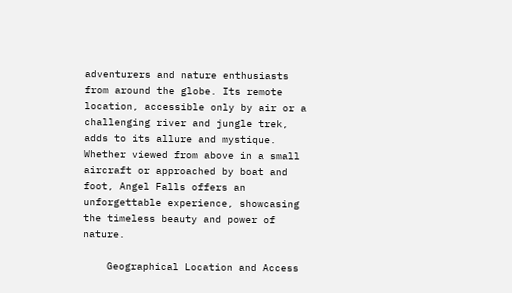adventurers and nature enthusiasts from around the globe. Its remote location, accessible only by air or a challenging river and jungle trek, adds to its allure and mystique. Whether viewed from above in a small aircraft or approached by boat and foot, Angel Falls offers an unforgettable experience, showcasing the timeless beauty and power of nature.

    Geographical Location and Access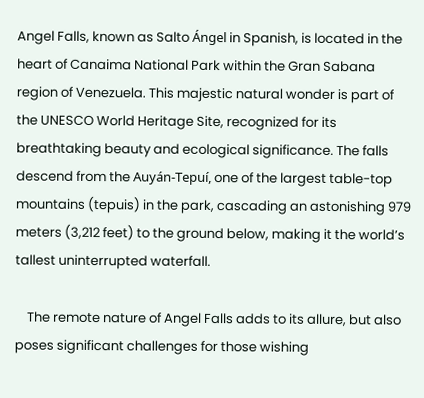Angel Falls, known as Salto Ángel in Spanish, is located in the heart of Canaima National Park within the Gran Sabana region of Venezuela. This majestic natural wonder is part of the UNESCO World Heritage Site, recognized for its breathtaking beauty and ecological significance. The falls descend from the Auyán-Tepuí, one of the largest table-top mountains (tepuis) in the park, cascading an astonishing 979 meters (3,212 feet) to the ground below, making it the world’s tallest uninterrupted waterfall.

    The remote nature of Angel Falls adds to its allure, but also poses significant challenges for those wishing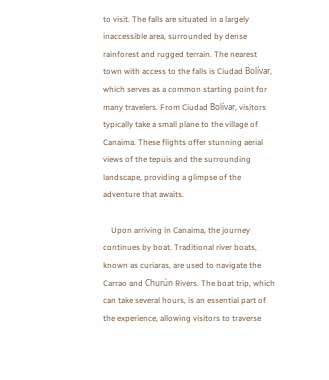to visit. The falls are situated in a largely inaccessible area, surrounded by dense rainforest and rugged terrain. The nearest town with access to the falls is Ciudad Bolívar, which serves as a common starting point for many travelers. From Ciudad Bolívar, visitors typically take a small plane to the village of Canaima. These flights offer stunning aerial views of the tepuis and the surrounding landscape, providing a glimpse of the adventure that awaits.

    Upon arriving in Canaima, the journey continues by boat. Traditional river boats, known as curiaras, are used to navigate the Carrao and Churún Rivers. The boat trip, which can take several hours, is an essential part of the experience, allowing visitors to traverse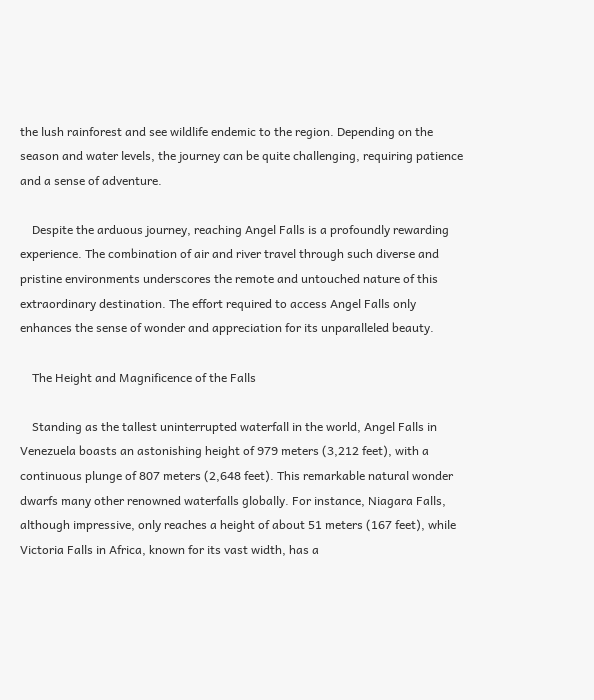the lush rainforest and see wildlife endemic to the region. Depending on the season and water levels, the journey can be quite challenging, requiring patience and a sense of adventure.

    Despite the arduous journey, reaching Angel Falls is a profoundly rewarding experience. The combination of air and river travel through such diverse and pristine environments underscores the remote and untouched nature of this extraordinary destination. The effort required to access Angel Falls only enhances the sense of wonder and appreciation for its unparalleled beauty.

    The Height and Magnificence of the Falls

    Standing as the tallest uninterrupted waterfall in the world, Angel Falls in Venezuela boasts an astonishing height of 979 meters (3,212 feet), with a continuous plunge of 807 meters (2,648 feet). This remarkable natural wonder dwarfs many other renowned waterfalls globally. For instance, Niagara Falls, although impressive, only reaches a height of about 51 meters (167 feet), while Victoria Falls in Africa, known for its vast width, has a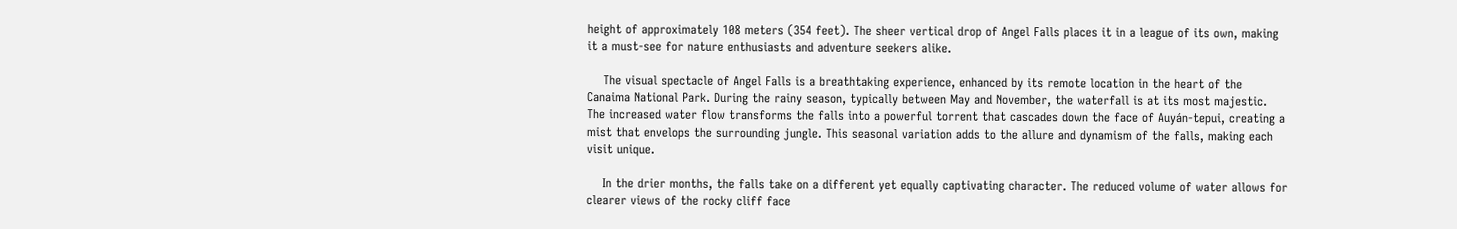height of approximately 108 meters (354 feet). The sheer vertical drop of Angel Falls places it in a league of its own, making it a must-see for nature enthusiasts and adventure seekers alike.

    The visual spectacle of Angel Falls is a breathtaking experience, enhanced by its remote location in the heart of the Canaima National Park. During the rainy season, typically between May and November, the waterfall is at its most majestic. The increased water flow transforms the falls into a powerful torrent that cascades down the face of Auyán-tepui, creating a mist that envelops the surrounding jungle. This seasonal variation adds to the allure and dynamism of the falls, making each visit unique.

    In the drier months, the falls take on a different yet equally captivating character. The reduced volume of water allows for clearer views of the rocky cliff face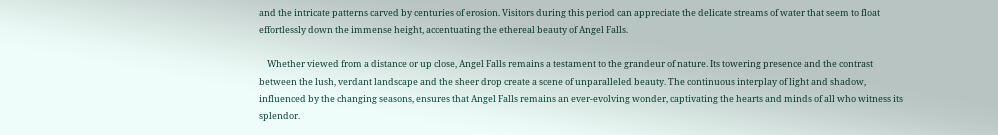and the intricate patterns carved by centuries of erosion. Visitors during this period can appreciate the delicate streams of water that seem to float effortlessly down the immense height, accentuating the ethereal beauty of Angel Falls.

    Whether viewed from a distance or up close, Angel Falls remains a testament to the grandeur of nature. Its towering presence and the contrast between the lush, verdant landscape and the sheer drop create a scene of unparalleled beauty. The continuous interplay of light and shadow, influenced by the changing seasons, ensures that Angel Falls remains an ever-evolving wonder, captivating the hearts and minds of all who witness its splendor.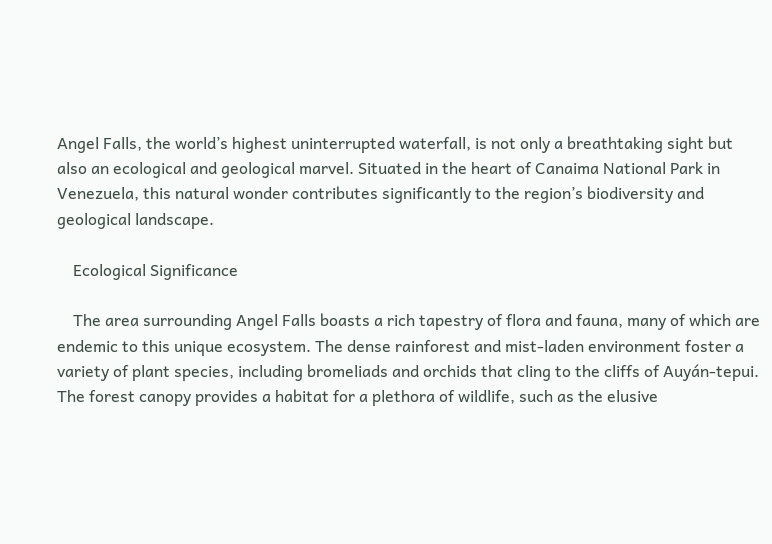Angel Falls, the world’s highest uninterrupted waterfall, is not only a breathtaking sight but also an ecological and geological marvel. Situated in the heart of Canaima National Park in Venezuela, this natural wonder contributes significantly to the region’s biodiversity and geological landscape.

    Ecological Significance

    The area surrounding Angel Falls boasts a rich tapestry of flora and fauna, many of which are endemic to this unique ecosystem. The dense rainforest and mist-laden environment foster a variety of plant species, including bromeliads and orchids that cling to the cliffs of Auyán-tepui. The forest canopy provides a habitat for a plethora of wildlife, such as the elusive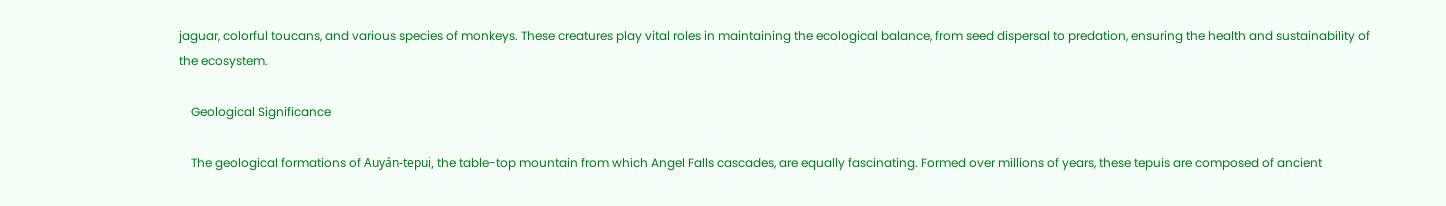jaguar, colorful toucans, and various species of monkeys. These creatures play vital roles in maintaining the ecological balance, from seed dispersal to predation, ensuring the health and sustainability of the ecosystem.

    Geological Significance

    The geological formations of Auyán-tepui, the table-top mountain from which Angel Falls cascades, are equally fascinating. Formed over millions of years, these tepuis are composed of ancient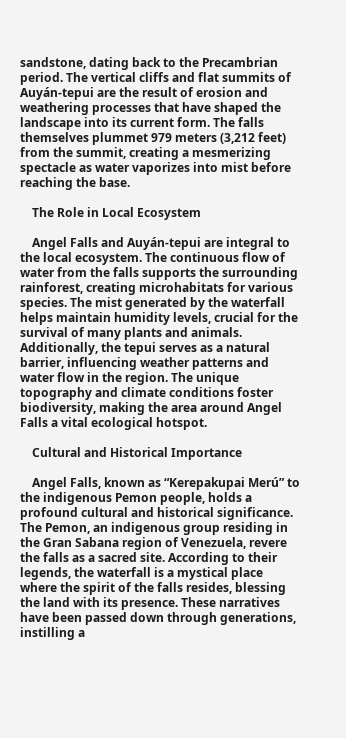sandstone, dating back to the Precambrian period. The vertical cliffs and flat summits of Auyán-tepui are the result of erosion and weathering processes that have shaped the landscape into its current form. The falls themselves plummet 979 meters (3,212 feet) from the summit, creating a mesmerizing spectacle as water vaporizes into mist before reaching the base.

    The Role in Local Ecosystem

    Angel Falls and Auyán-tepui are integral to the local ecosystem. The continuous flow of water from the falls supports the surrounding rainforest, creating microhabitats for various species. The mist generated by the waterfall helps maintain humidity levels, crucial for the survival of many plants and animals. Additionally, the tepui serves as a natural barrier, influencing weather patterns and water flow in the region. The unique topography and climate conditions foster biodiversity, making the area around Angel Falls a vital ecological hotspot.

    Cultural and Historical Importance

    Angel Falls, known as “Kerepakupai Merú” to the indigenous Pemon people, holds a profound cultural and historical significance. The Pemon, an indigenous group residing in the Gran Sabana region of Venezuela, revere the falls as a sacred site. According to their legends, the waterfall is a mystical place where the spirit of the falls resides, blessing the land with its presence. These narratives have been passed down through generations, instilling a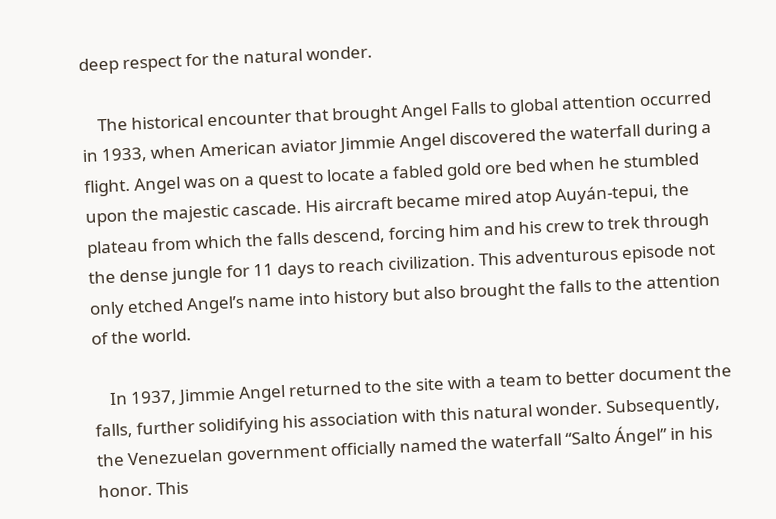deep respect for the natural wonder.

    The historical encounter that brought Angel Falls to global attention occurred in 1933, when American aviator Jimmie Angel discovered the waterfall during a flight. Angel was on a quest to locate a fabled gold ore bed when he stumbled upon the majestic cascade. His aircraft became mired atop Auyán-tepui, the plateau from which the falls descend, forcing him and his crew to trek through the dense jungle for 11 days to reach civilization. This adventurous episode not only etched Angel’s name into history but also brought the falls to the attention of the world.

    In 1937, Jimmie Angel returned to the site with a team to better document the falls, further solidifying his association with this natural wonder. Subsequently, the Venezuelan government officially named the waterfall “Salto Ángel” in his honor. This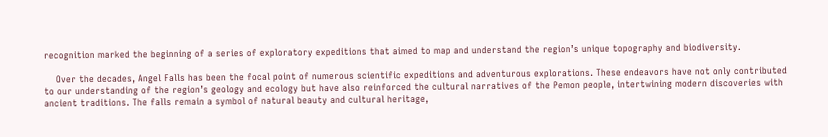recognition marked the beginning of a series of exploratory expeditions that aimed to map and understand the region’s unique topography and biodiversity.

    Over the decades, Angel Falls has been the focal point of numerous scientific expeditions and adventurous explorations. These endeavors have not only contributed to our understanding of the region’s geology and ecology but have also reinforced the cultural narratives of the Pemon people, intertwining modern discoveries with ancient traditions. The falls remain a symbol of natural beauty and cultural heritage,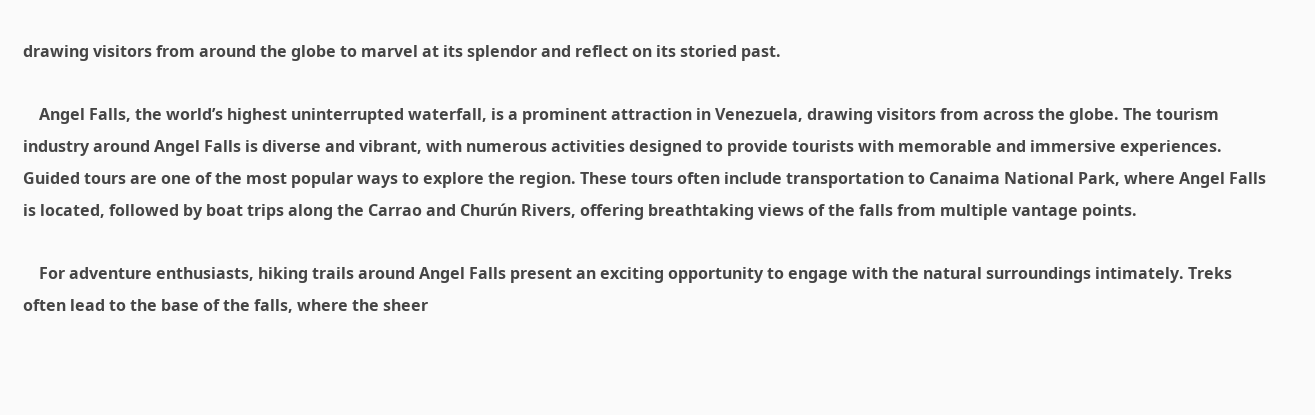drawing visitors from around the globe to marvel at its splendor and reflect on its storied past.

    Angel Falls, the world’s highest uninterrupted waterfall, is a prominent attraction in Venezuela, drawing visitors from across the globe. The tourism industry around Angel Falls is diverse and vibrant, with numerous activities designed to provide tourists with memorable and immersive experiences. Guided tours are one of the most popular ways to explore the region. These tours often include transportation to Canaima National Park, where Angel Falls is located, followed by boat trips along the Carrao and Churún Rivers, offering breathtaking views of the falls from multiple vantage points.

    For adventure enthusiasts, hiking trails around Angel Falls present an exciting opportunity to engage with the natural surroundings intimately. Treks often lead to the base of the falls, where the sheer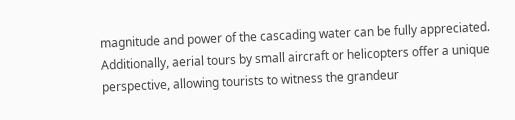magnitude and power of the cascading water can be fully appreciated. Additionally, aerial tours by small aircraft or helicopters offer a unique perspective, allowing tourists to witness the grandeur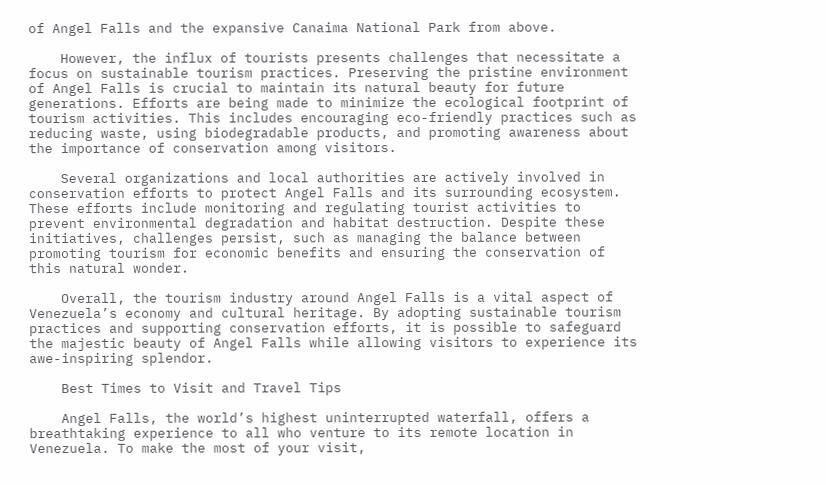of Angel Falls and the expansive Canaima National Park from above.

    However, the influx of tourists presents challenges that necessitate a focus on sustainable tourism practices. Preserving the pristine environment of Angel Falls is crucial to maintain its natural beauty for future generations. Efforts are being made to minimize the ecological footprint of tourism activities. This includes encouraging eco-friendly practices such as reducing waste, using biodegradable products, and promoting awareness about the importance of conservation among visitors.

    Several organizations and local authorities are actively involved in conservation efforts to protect Angel Falls and its surrounding ecosystem. These efforts include monitoring and regulating tourist activities to prevent environmental degradation and habitat destruction. Despite these initiatives, challenges persist, such as managing the balance between promoting tourism for economic benefits and ensuring the conservation of this natural wonder.

    Overall, the tourism industry around Angel Falls is a vital aspect of Venezuela’s economy and cultural heritage. By adopting sustainable tourism practices and supporting conservation efforts, it is possible to safeguard the majestic beauty of Angel Falls while allowing visitors to experience its awe-inspiring splendor.

    Best Times to Visit and Travel Tips

    Angel Falls, the world’s highest uninterrupted waterfall, offers a breathtaking experience to all who venture to its remote location in Venezuela. To make the most of your visit,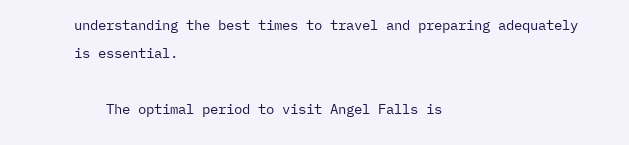understanding the best times to travel and preparing adequately is essential.

    The optimal period to visit Angel Falls is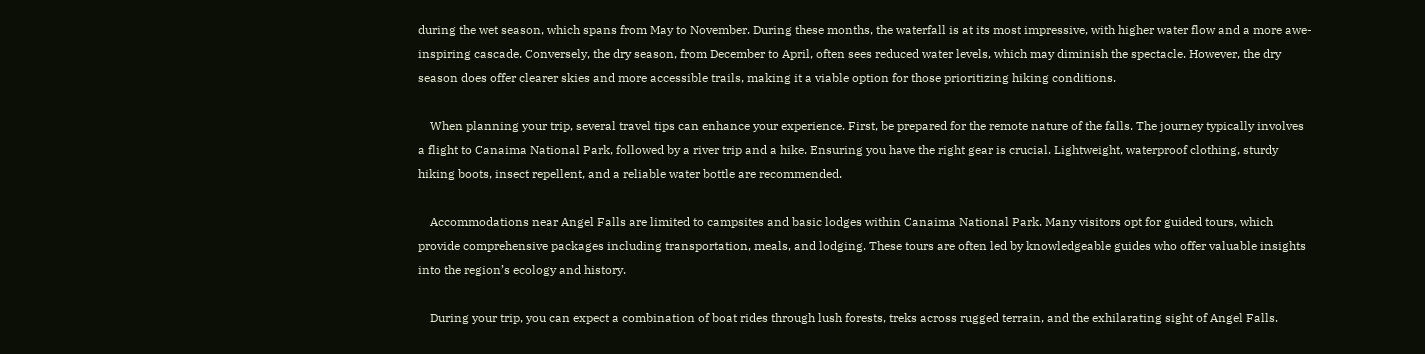during the wet season, which spans from May to November. During these months, the waterfall is at its most impressive, with higher water flow and a more awe-inspiring cascade. Conversely, the dry season, from December to April, often sees reduced water levels, which may diminish the spectacle. However, the dry season does offer clearer skies and more accessible trails, making it a viable option for those prioritizing hiking conditions.

    When planning your trip, several travel tips can enhance your experience. First, be prepared for the remote nature of the falls. The journey typically involves a flight to Canaima National Park, followed by a river trip and a hike. Ensuring you have the right gear is crucial. Lightweight, waterproof clothing, sturdy hiking boots, insect repellent, and a reliable water bottle are recommended.

    Accommodations near Angel Falls are limited to campsites and basic lodges within Canaima National Park. Many visitors opt for guided tours, which provide comprehensive packages including transportation, meals, and lodging. These tours are often led by knowledgeable guides who offer valuable insights into the region’s ecology and history.

    During your trip, you can expect a combination of boat rides through lush forests, treks across rugged terrain, and the exhilarating sight of Angel Falls.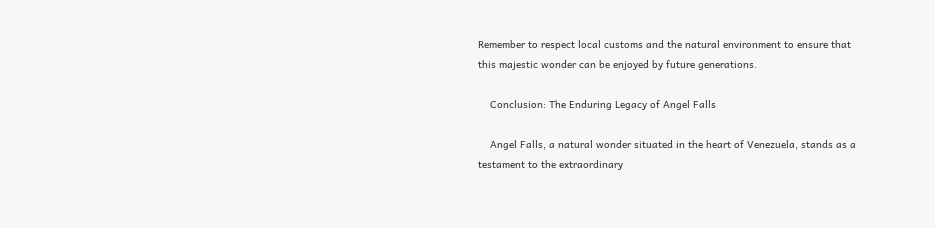Remember to respect local customs and the natural environment to ensure that this majestic wonder can be enjoyed by future generations.

    Conclusion: The Enduring Legacy of Angel Falls

    Angel Falls, a natural wonder situated in the heart of Venezuela, stands as a testament to the extraordinary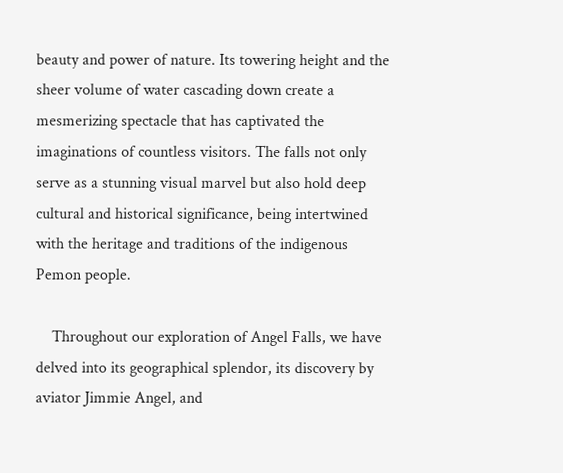beauty and power of nature. Its towering height and the sheer volume of water cascading down create a mesmerizing spectacle that has captivated the imaginations of countless visitors. The falls not only serve as a stunning visual marvel but also hold deep cultural and historical significance, being intertwined with the heritage and traditions of the indigenous Pemon people.

    Throughout our exploration of Angel Falls, we have delved into its geographical splendor, its discovery by aviator Jimmie Angel, and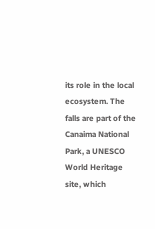its role in the local ecosystem. The falls are part of the Canaima National Park, a UNESCO World Heritage site, which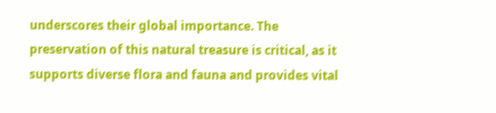underscores their global importance. The preservation of this natural treasure is critical, as it supports diverse flora and fauna and provides vital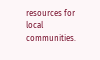resources for local communities.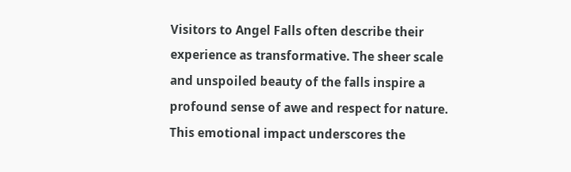Visitors to Angel Falls often describe their experience as transformative. The sheer scale and unspoiled beauty of the falls inspire a profound sense of awe and respect for nature. This emotional impact underscores the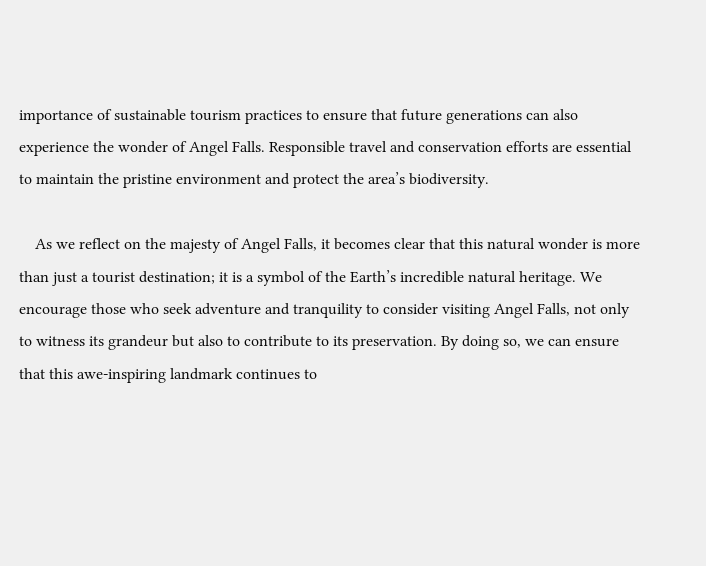importance of sustainable tourism practices to ensure that future generations can also experience the wonder of Angel Falls. Responsible travel and conservation efforts are essential to maintain the pristine environment and protect the area’s biodiversity.

    As we reflect on the majesty of Angel Falls, it becomes clear that this natural wonder is more than just a tourist destination; it is a symbol of the Earth’s incredible natural heritage. We encourage those who seek adventure and tranquility to consider visiting Angel Falls, not only to witness its grandeur but also to contribute to its preservation. By doing so, we can ensure that this awe-inspiring landmark continues to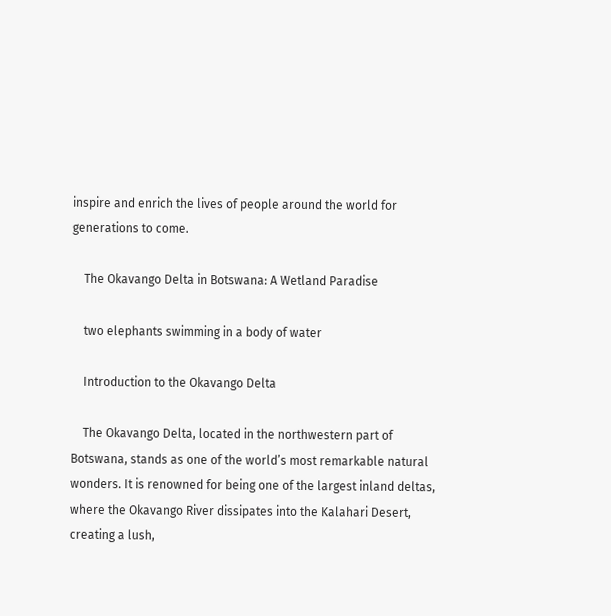inspire and enrich the lives of people around the world for generations to come.

    The Okavango Delta in Botswana: A Wetland Paradise

    two elephants swimming in a body of water

    Introduction to the Okavango Delta

    The Okavango Delta, located in the northwestern part of Botswana, stands as one of the world’s most remarkable natural wonders. It is renowned for being one of the largest inland deltas, where the Okavango River dissipates into the Kalahari Desert, creating a lush,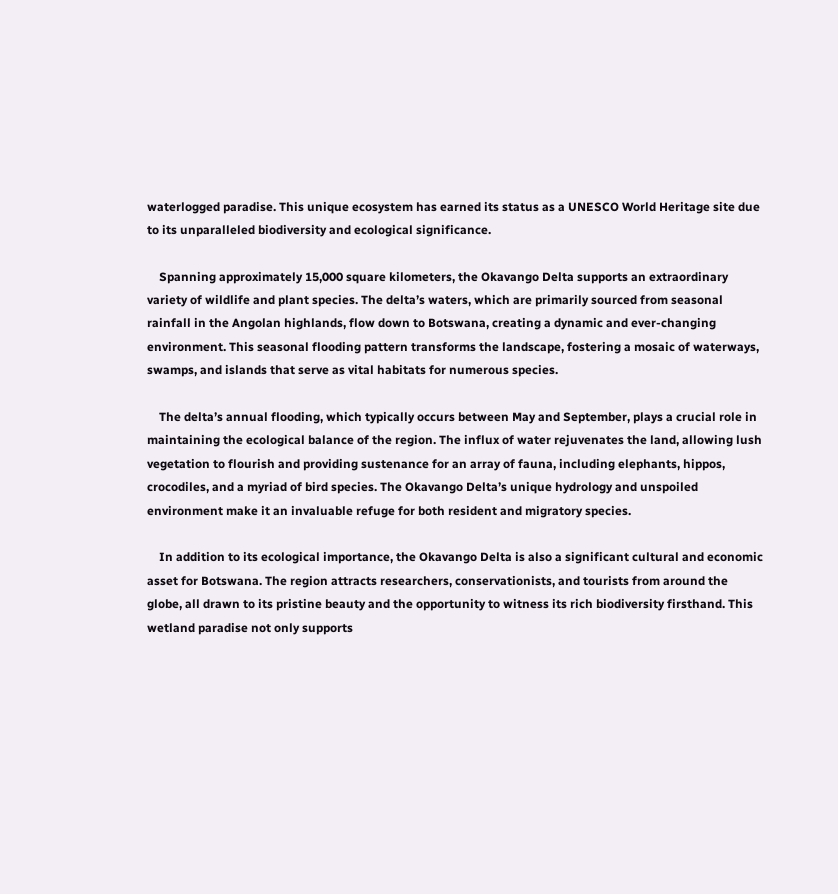waterlogged paradise. This unique ecosystem has earned its status as a UNESCO World Heritage site due to its unparalleled biodiversity and ecological significance.

    Spanning approximately 15,000 square kilometers, the Okavango Delta supports an extraordinary variety of wildlife and plant species. The delta’s waters, which are primarily sourced from seasonal rainfall in the Angolan highlands, flow down to Botswana, creating a dynamic and ever-changing environment. This seasonal flooding pattern transforms the landscape, fostering a mosaic of waterways, swamps, and islands that serve as vital habitats for numerous species.

    The delta’s annual flooding, which typically occurs between May and September, plays a crucial role in maintaining the ecological balance of the region. The influx of water rejuvenates the land, allowing lush vegetation to flourish and providing sustenance for an array of fauna, including elephants, hippos, crocodiles, and a myriad of bird species. The Okavango Delta’s unique hydrology and unspoiled environment make it an invaluable refuge for both resident and migratory species.

    In addition to its ecological importance, the Okavango Delta is also a significant cultural and economic asset for Botswana. The region attracts researchers, conservationists, and tourists from around the globe, all drawn to its pristine beauty and the opportunity to witness its rich biodiversity firsthand. This wetland paradise not only supports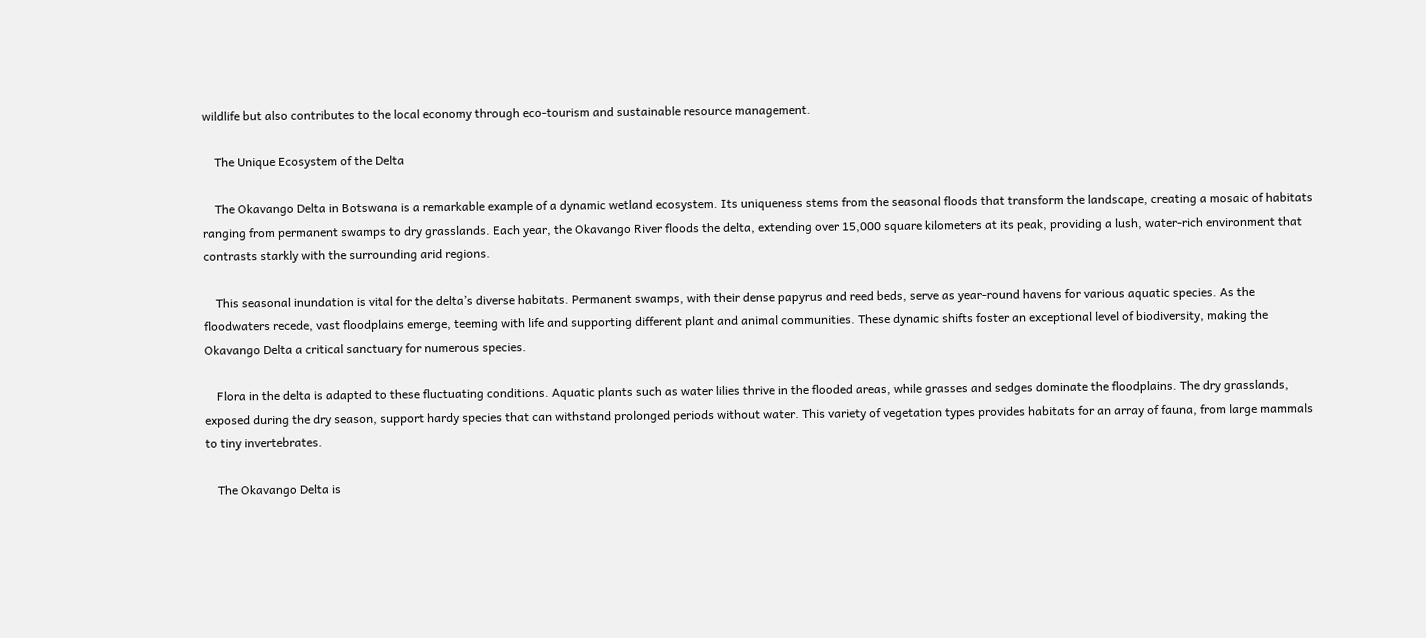wildlife but also contributes to the local economy through eco-tourism and sustainable resource management.

    The Unique Ecosystem of the Delta

    The Okavango Delta in Botswana is a remarkable example of a dynamic wetland ecosystem. Its uniqueness stems from the seasonal floods that transform the landscape, creating a mosaic of habitats ranging from permanent swamps to dry grasslands. Each year, the Okavango River floods the delta, extending over 15,000 square kilometers at its peak, providing a lush, water-rich environment that contrasts starkly with the surrounding arid regions.

    This seasonal inundation is vital for the delta’s diverse habitats. Permanent swamps, with their dense papyrus and reed beds, serve as year-round havens for various aquatic species. As the floodwaters recede, vast floodplains emerge, teeming with life and supporting different plant and animal communities. These dynamic shifts foster an exceptional level of biodiversity, making the Okavango Delta a critical sanctuary for numerous species.

    Flora in the delta is adapted to these fluctuating conditions. Aquatic plants such as water lilies thrive in the flooded areas, while grasses and sedges dominate the floodplains. The dry grasslands, exposed during the dry season, support hardy species that can withstand prolonged periods without water. This variety of vegetation types provides habitats for an array of fauna, from large mammals to tiny invertebrates.

    The Okavango Delta is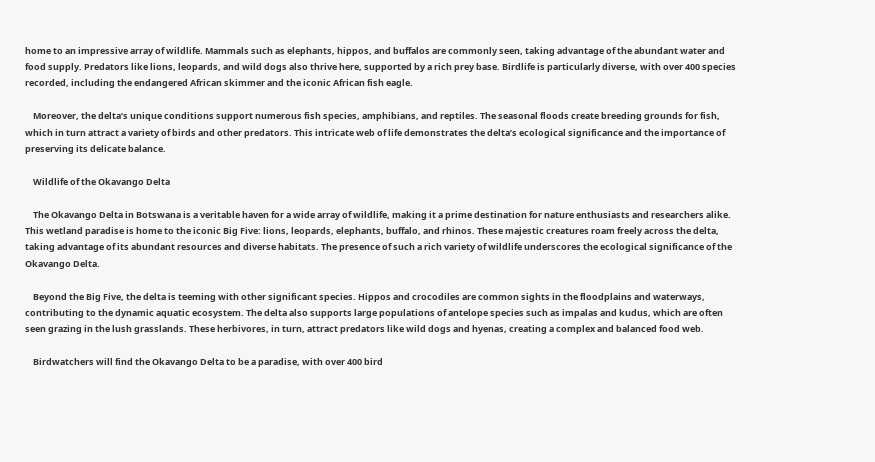home to an impressive array of wildlife. Mammals such as elephants, hippos, and buffalos are commonly seen, taking advantage of the abundant water and food supply. Predators like lions, leopards, and wild dogs also thrive here, supported by a rich prey base. Birdlife is particularly diverse, with over 400 species recorded, including the endangered African skimmer and the iconic African fish eagle.

    Moreover, the delta’s unique conditions support numerous fish species, amphibians, and reptiles. The seasonal floods create breeding grounds for fish, which in turn attract a variety of birds and other predators. This intricate web of life demonstrates the delta’s ecological significance and the importance of preserving its delicate balance.

    Wildlife of the Okavango Delta

    The Okavango Delta in Botswana is a veritable haven for a wide array of wildlife, making it a prime destination for nature enthusiasts and researchers alike. This wetland paradise is home to the iconic Big Five: lions, leopards, elephants, buffalo, and rhinos. These majestic creatures roam freely across the delta, taking advantage of its abundant resources and diverse habitats. The presence of such a rich variety of wildlife underscores the ecological significance of the Okavango Delta.

    Beyond the Big Five, the delta is teeming with other significant species. Hippos and crocodiles are common sights in the floodplains and waterways, contributing to the dynamic aquatic ecosystem. The delta also supports large populations of antelope species such as impalas and kudus, which are often seen grazing in the lush grasslands. These herbivores, in turn, attract predators like wild dogs and hyenas, creating a complex and balanced food web.

    Birdwatchers will find the Okavango Delta to be a paradise, with over 400 bird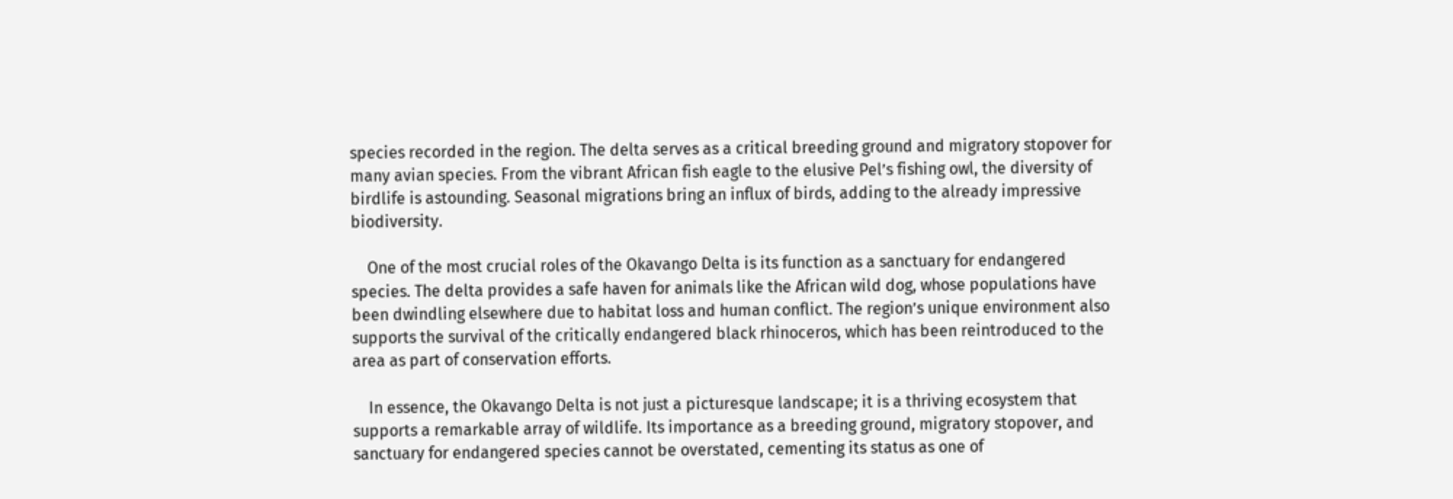species recorded in the region. The delta serves as a critical breeding ground and migratory stopover for many avian species. From the vibrant African fish eagle to the elusive Pel’s fishing owl, the diversity of birdlife is astounding. Seasonal migrations bring an influx of birds, adding to the already impressive biodiversity.

    One of the most crucial roles of the Okavango Delta is its function as a sanctuary for endangered species. The delta provides a safe haven for animals like the African wild dog, whose populations have been dwindling elsewhere due to habitat loss and human conflict. The region’s unique environment also supports the survival of the critically endangered black rhinoceros, which has been reintroduced to the area as part of conservation efforts.

    In essence, the Okavango Delta is not just a picturesque landscape; it is a thriving ecosystem that supports a remarkable array of wildlife. Its importance as a breeding ground, migratory stopover, and sanctuary for endangered species cannot be overstated, cementing its status as one of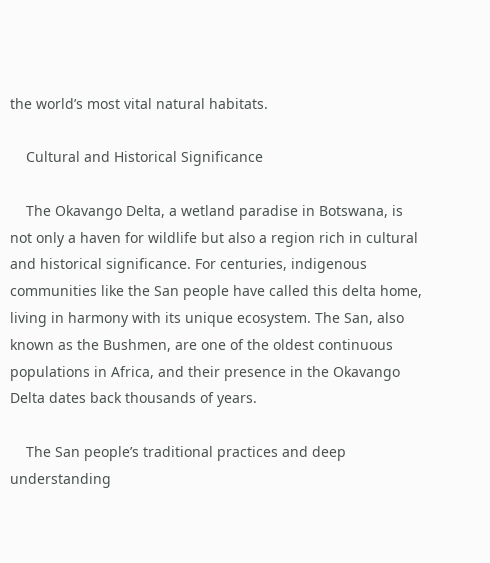the world’s most vital natural habitats.

    Cultural and Historical Significance

    The Okavango Delta, a wetland paradise in Botswana, is not only a haven for wildlife but also a region rich in cultural and historical significance. For centuries, indigenous communities like the San people have called this delta home, living in harmony with its unique ecosystem. The San, also known as the Bushmen, are one of the oldest continuous populations in Africa, and their presence in the Okavango Delta dates back thousands of years.

    The San people’s traditional practices and deep understanding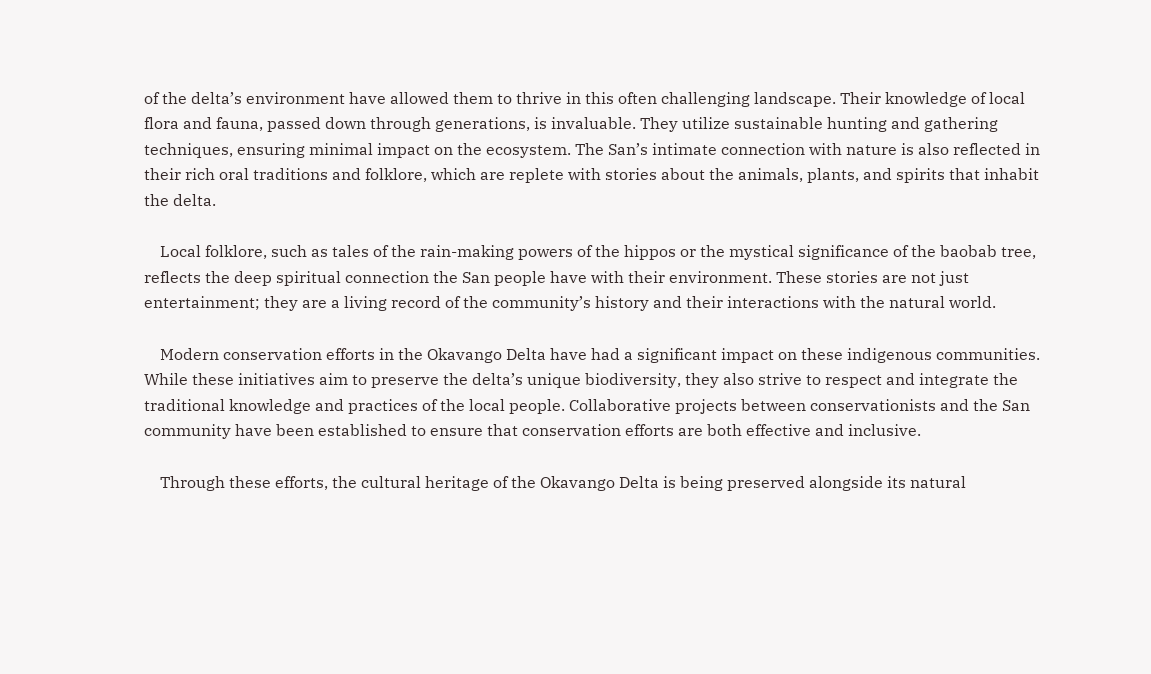of the delta’s environment have allowed them to thrive in this often challenging landscape. Their knowledge of local flora and fauna, passed down through generations, is invaluable. They utilize sustainable hunting and gathering techniques, ensuring minimal impact on the ecosystem. The San’s intimate connection with nature is also reflected in their rich oral traditions and folklore, which are replete with stories about the animals, plants, and spirits that inhabit the delta.

    Local folklore, such as tales of the rain-making powers of the hippos or the mystical significance of the baobab tree, reflects the deep spiritual connection the San people have with their environment. These stories are not just entertainment; they are a living record of the community’s history and their interactions with the natural world.

    Modern conservation efforts in the Okavango Delta have had a significant impact on these indigenous communities. While these initiatives aim to preserve the delta’s unique biodiversity, they also strive to respect and integrate the traditional knowledge and practices of the local people. Collaborative projects between conservationists and the San community have been established to ensure that conservation efforts are both effective and inclusive.

    Through these efforts, the cultural heritage of the Okavango Delta is being preserved alongside its natural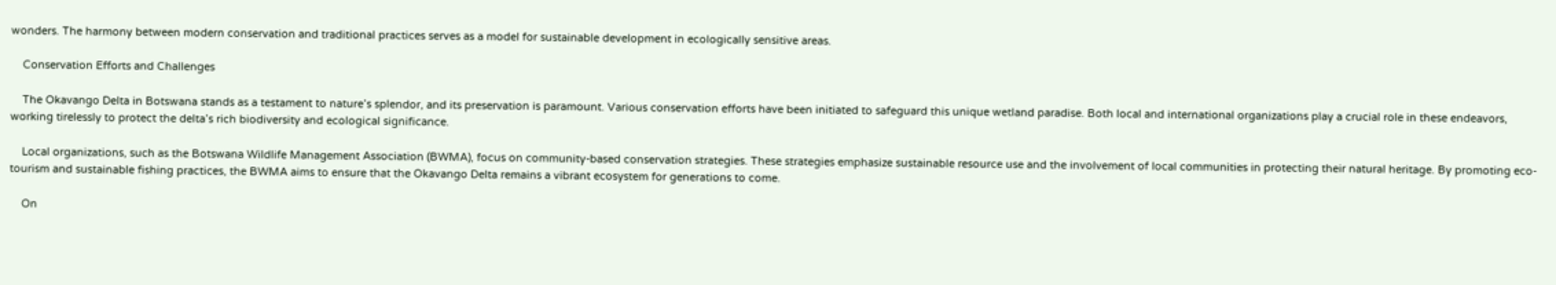wonders. The harmony between modern conservation and traditional practices serves as a model for sustainable development in ecologically sensitive areas.

    Conservation Efforts and Challenges

    The Okavango Delta in Botswana stands as a testament to nature’s splendor, and its preservation is paramount. Various conservation efforts have been initiated to safeguard this unique wetland paradise. Both local and international organizations play a crucial role in these endeavors, working tirelessly to protect the delta’s rich biodiversity and ecological significance.

    Local organizations, such as the Botswana Wildlife Management Association (BWMA), focus on community-based conservation strategies. These strategies emphasize sustainable resource use and the involvement of local communities in protecting their natural heritage. By promoting eco-tourism and sustainable fishing practices, the BWMA aims to ensure that the Okavango Delta remains a vibrant ecosystem for generations to come.

    On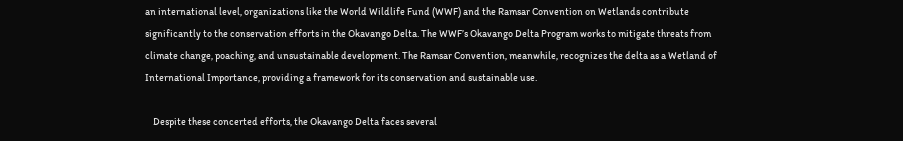an international level, organizations like the World Wildlife Fund (WWF) and the Ramsar Convention on Wetlands contribute significantly to the conservation efforts in the Okavango Delta. The WWF’s Okavango Delta Program works to mitigate threats from climate change, poaching, and unsustainable development. The Ramsar Convention, meanwhile, recognizes the delta as a Wetland of International Importance, providing a framework for its conservation and sustainable use.

    Despite these concerted efforts, the Okavango Delta faces several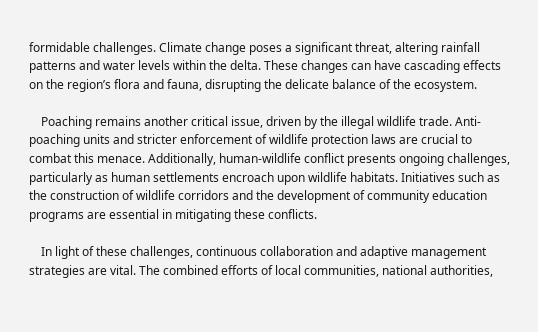formidable challenges. Climate change poses a significant threat, altering rainfall patterns and water levels within the delta. These changes can have cascading effects on the region’s flora and fauna, disrupting the delicate balance of the ecosystem.

    Poaching remains another critical issue, driven by the illegal wildlife trade. Anti-poaching units and stricter enforcement of wildlife protection laws are crucial to combat this menace. Additionally, human-wildlife conflict presents ongoing challenges, particularly as human settlements encroach upon wildlife habitats. Initiatives such as the construction of wildlife corridors and the development of community education programs are essential in mitigating these conflicts.

    In light of these challenges, continuous collaboration and adaptive management strategies are vital. The combined efforts of local communities, national authorities,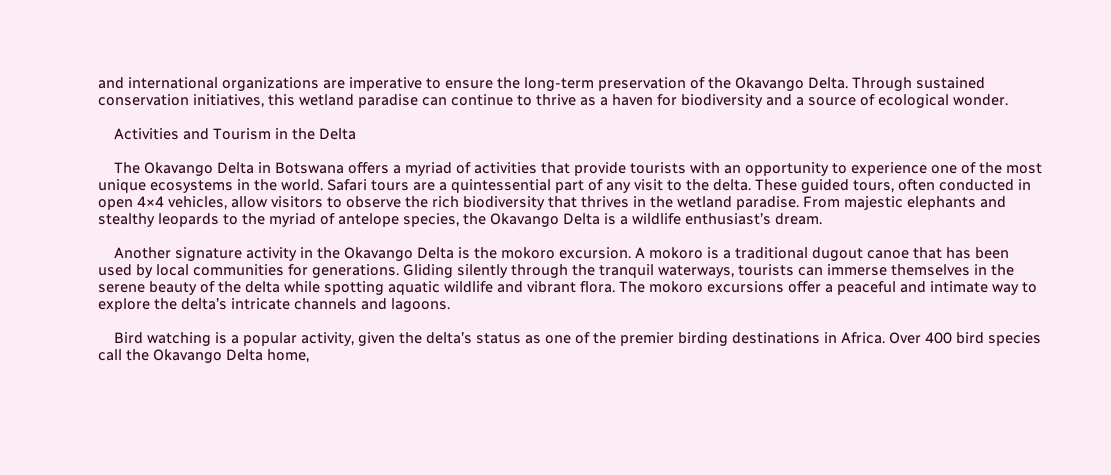and international organizations are imperative to ensure the long-term preservation of the Okavango Delta. Through sustained conservation initiatives, this wetland paradise can continue to thrive as a haven for biodiversity and a source of ecological wonder.

    Activities and Tourism in the Delta

    The Okavango Delta in Botswana offers a myriad of activities that provide tourists with an opportunity to experience one of the most unique ecosystems in the world. Safari tours are a quintessential part of any visit to the delta. These guided tours, often conducted in open 4×4 vehicles, allow visitors to observe the rich biodiversity that thrives in the wetland paradise. From majestic elephants and stealthy leopards to the myriad of antelope species, the Okavango Delta is a wildlife enthusiast’s dream.

    Another signature activity in the Okavango Delta is the mokoro excursion. A mokoro is a traditional dugout canoe that has been used by local communities for generations. Gliding silently through the tranquil waterways, tourists can immerse themselves in the serene beauty of the delta while spotting aquatic wildlife and vibrant flora. The mokoro excursions offer a peaceful and intimate way to explore the delta’s intricate channels and lagoons.

    Bird watching is a popular activity, given the delta’s status as one of the premier birding destinations in Africa. Over 400 bird species call the Okavango Delta home,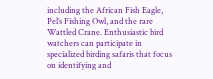including the African Fish Eagle, Pel’s Fishing Owl, and the rare Wattled Crane. Enthusiastic bird watchers can participate in specialized birding safaris that focus on identifying and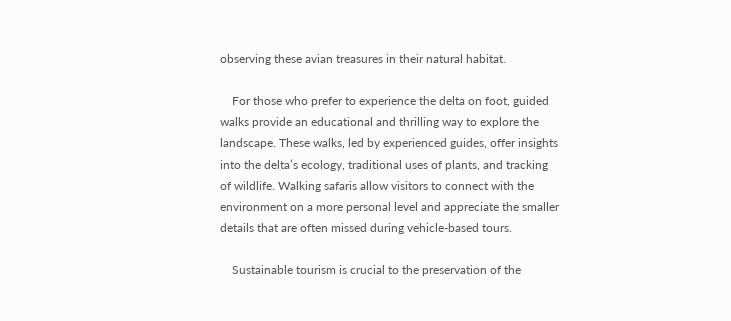observing these avian treasures in their natural habitat.

    For those who prefer to experience the delta on foot, guided walks provide an educational and thrilling way to explore the landscape. These walks, led by experienced guides, offer insights into the delta’s ecology, traditional uses of plants, and tracking of wildlife. Walking safaris allow visitors to connect with the environment on a more personal level and appreciate the smaller details that are often missed during vehicle-based tours.

    Sustainable tourism is crucial to the preservation of the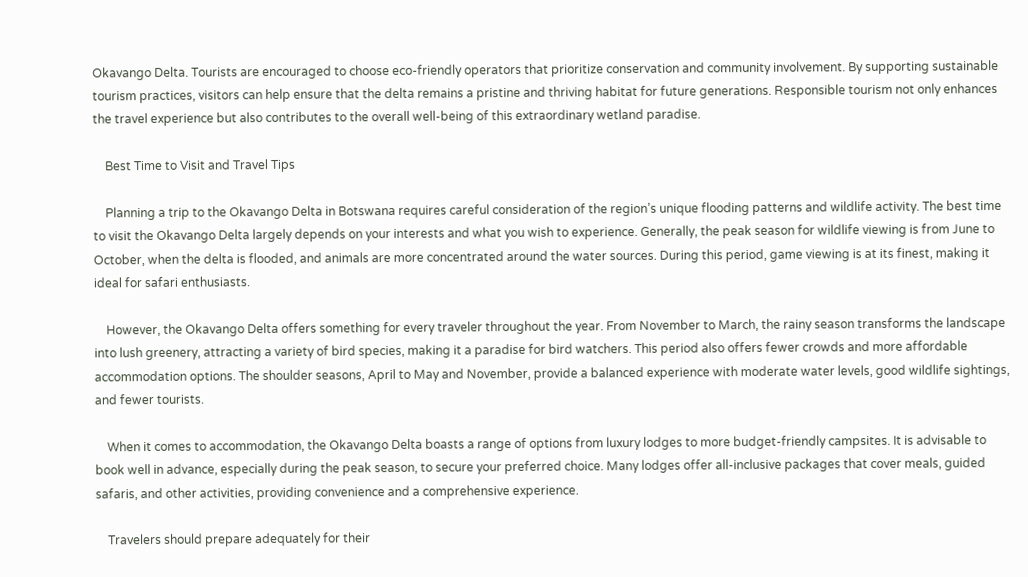Okavango Delta. Tourists are encouraged to choose eco-friendly operators that prioritize conservation and community involvement. By supporting sustainable tourism practices, visitors can help ensure that the delta remains a pristine and thriving habitat for future generations. Responsible tourism not only enhances the travel experience but also contributes to the overall well-being of this extraordinary wetland paradise.

    Best Time to Visit and Travel Tips

    Planning a trip to the Okavango Delta in Botswana requires careful consideration of the region’s unique flooding patterns and wildlife activity. The best time to visit the Okavango Delta largely depends on your interests and what you wish to experience. Generally, the peak season for wildlife viewing is from June to October, when the delta is flooded, and animals are more concentrated around the water sources. During this period, game viewing is at its finest, making it ideal for safari enthusiasts.

    However, the Okavango Delta offers something for every traveler throughout the year. From November to March, the rainy season transforms the landscape into lush greenery, attracting a variety of bird species, making it a paradise for bird watchers. This period also offers fewer crowds and more affordable accommodation options. The shoulder seasons, April to May and November, provide a balanced experience with moderate water levels, good wildlife sightings, and fewer tourists.

    When it comes to accommodation, the Okavango Delta boasts a range of options from luxury lodges to more budget-friendly campsites. It is advisable to book well in advance, especially during the peak season, to secure your preferred choice. Many lodges offer all-inclusive packages that cover meals, guided safaris, and other activities, providing convenience and a comprehensive experience.

    Travelers should prepare adequately for their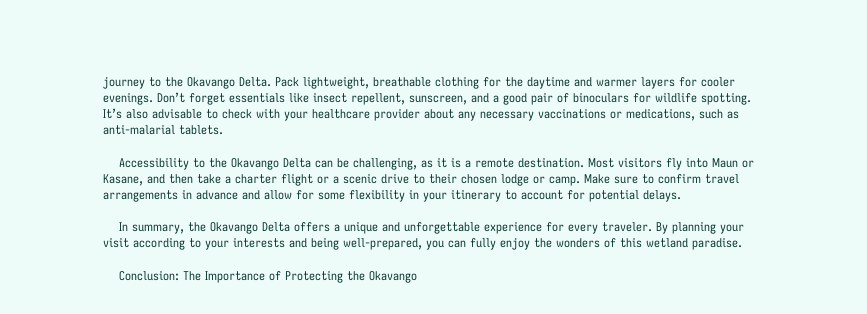journey to the Okavango Delta. Pack lightweight, breathable clothing for the daytime and warmer layers for cooler evenings. Don’t forget essentials like insect repellent, sunscreen, and a good pair of binoculars for wildlife spotting. It’s also advisable to check with your healthcare provider about any necessary vaccinations or medications, such as anti-malarial tablets.

    Accessibility to the Okavango Delta can be challenging, as it is a remote destination. Most visitors fly into Maun or Kasane, and then take a charter flight or a scenic drive to their chosen lodge or camp. Make sure to confirm travel arrangements in advance and allow for some flexibility in your itinerary to account for potential delays.

    In summary, the Okavango Delta offers a unique and unforgettable experience for every traveler. By planning your visit according to your interests and being well-prepared, you can fully enjoy the wonders of this wetland paradise.

    Conclusion: The Importance of Protecting the Okavango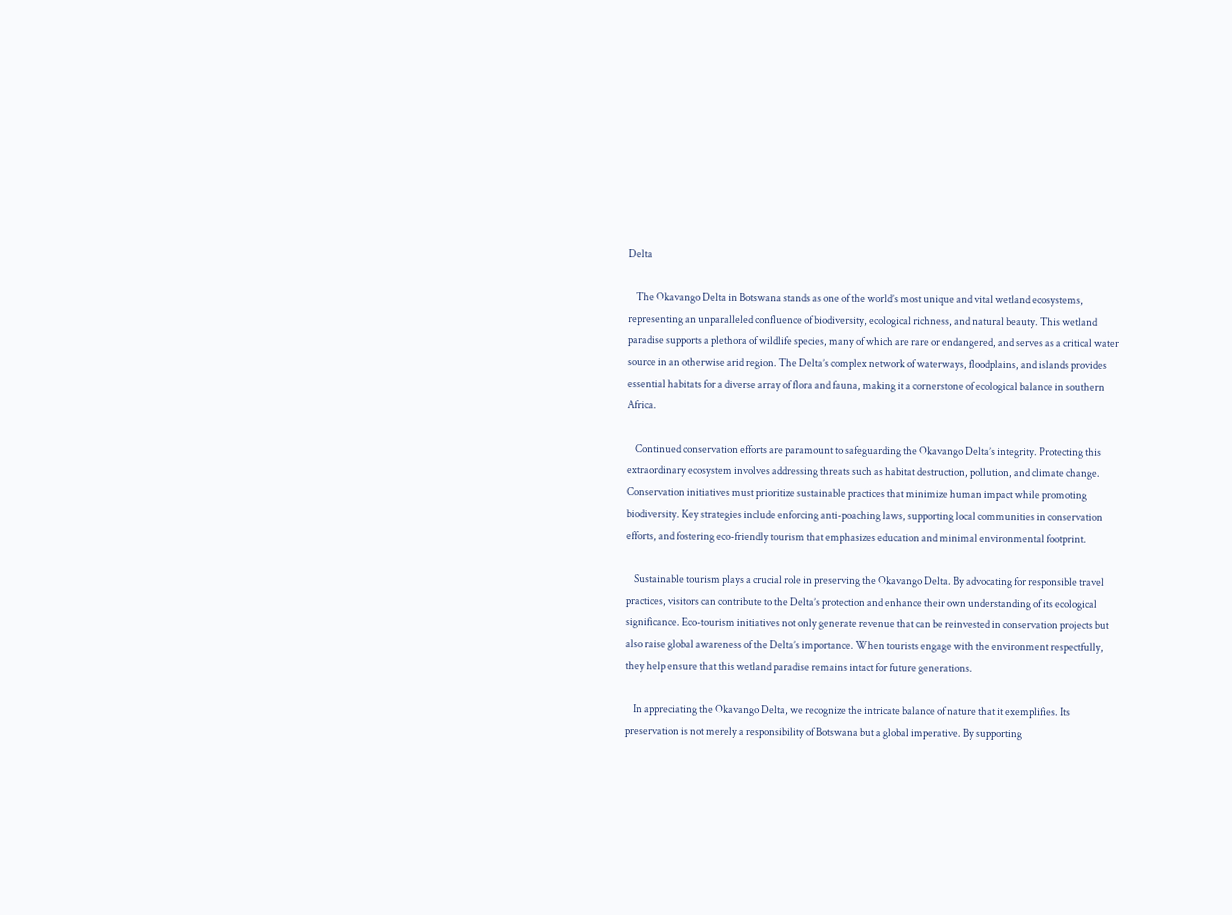Delta

    The Okavango Delta in Botswana stands as one of the world’s most unique and vital wetland ecosystems, representing an unparalleled confluence of biodiversity, ecological richness, and natural beauty. This wetland paradise supports a plethora of wildlife species, many of which are rare or endangered, and serves as a critical water source in an otherwise arid region. The Delta’s complex network of waterways, floodplains, and islands provides essential habitats for a diverse array of flora and fauna, making it a cornerstone of ecological balance in southern Africa.

    Continued conservation efforts are paramount to safeguarding the Okavango Delta’s integrity. Protecting this extraordinary ecosystem involves addressing threats such as habitat destruction, pollution, and climate change. Conservation initiatives must prioritize sustainable practices that minimize human impact while promoting biodiversity. Key strategies include enforcing anti-poaching laws, supporting local communities in conservation efforts, and fostering eco-friendly tourism that emphasizes education and minimal environmental footprint.

    Sustainable tourism plays a crucial role in preserving the Okavango Delta. By advocating for responsible travel practices, visitors can contribute to the Delta’s protection and enhance their own understanding of its ecological significance. Eco-tourism initiatives not only generate revenue that can be reinvested in conservation projects but also raise global awareness of the Delta’s importance. When tourists engage with the environment respectfully, they help ensure that this wetland paradise remains intact for future generations.

    In appreciating the Okavango Delta, we recognize the intricate balance of nature that it exemplifies. Its preservation is not merely a responsibility of Botswana but a global imperative. By supporting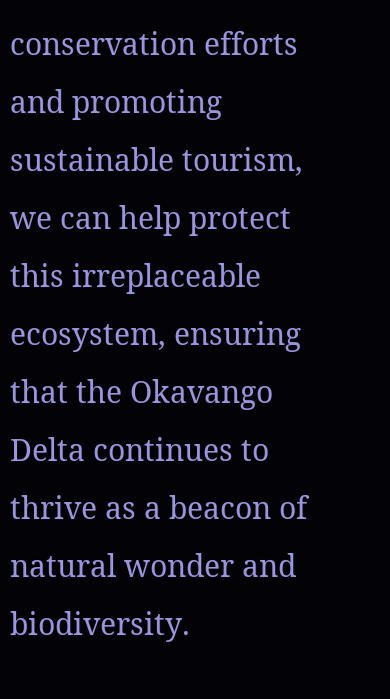conservation efforts and promoting sustainable tourism, we can help protect this irreplaceable ecosystem, ensuring that the Okavango Delta continues to thrive as a beacon of natural wonder and biodiversity.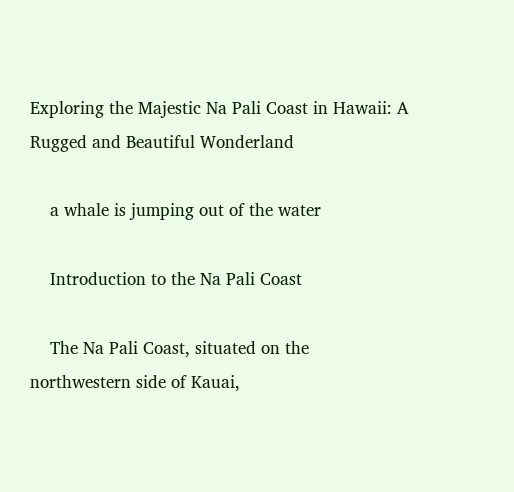Exploring the Majestic Na Pali Coast in Hawaii: A Rugged and Beautiful Wonderland

    a whale is jumping out of the water

    Introduction to the Na Pali Coast

    The Na Pali Coast, situated on the northwestern side of Kauai,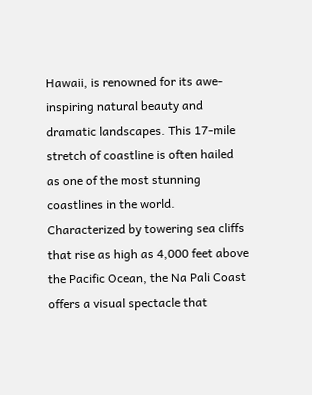Hawaii, is renowned for its awe-inspiring natural beauty and dramatic landscapes. This 17-mile stretch of coastline is often hailed as one of the most stunning coastlines in the world. Characterized by towering sea cliffs that rise as high as 4,000 feet above the Pacific Ocean, the Na Pali Coast offers a visual spectacle that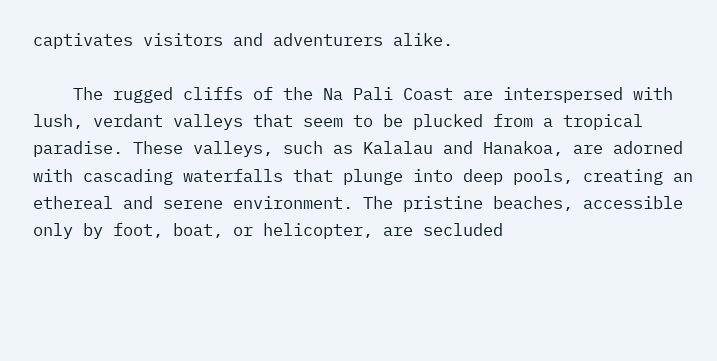captivates visitors and adventurers alike.

    The rugged cliffs of the Na Pali Coast are interspersed with lush, verdant valleys that seem to be plucked from a tropical paradise. These valleys, such as Kalalau and Hanakoa, are adorned with cascading waterfalls that plunge into deep pools, creating an ethereal and serene environment. The pristine beaches, accessible only by foot, boat, or helicopter, are secluded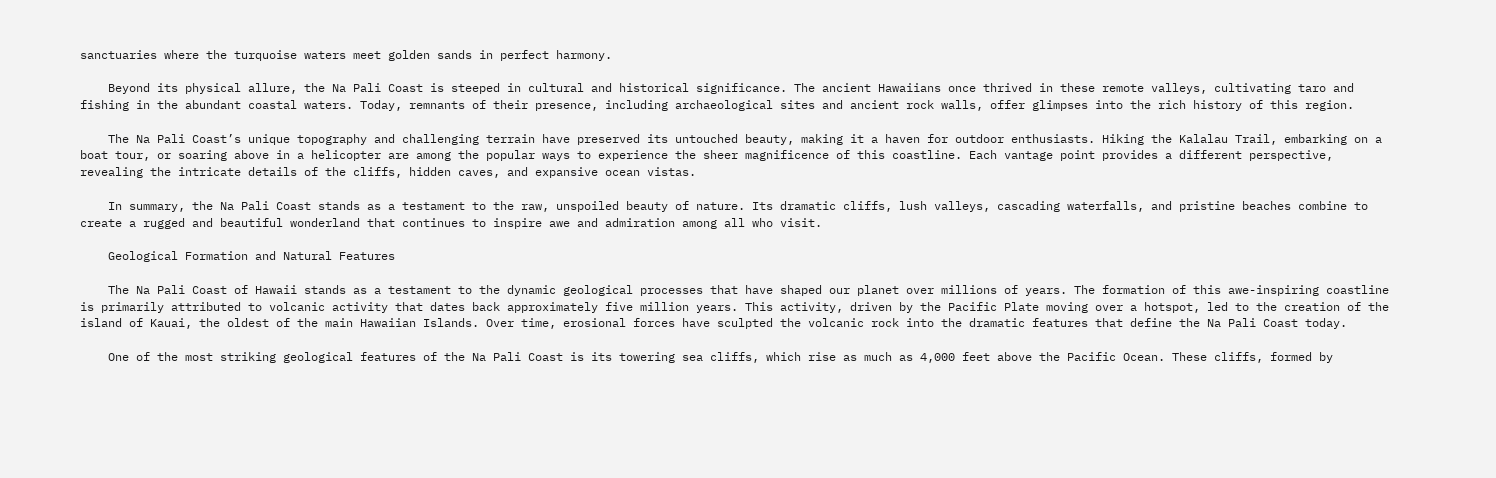sanctuaries where the turquoise waters meet golden sands in perfect harmony.

    Beyond its physical allure, the Na Pali Coast is steeped in cultural and historical significance. The ancient Hawaiians once thrived in these remote valleys, cultivating taro and fishing in the abundant coastal waters. Today, remnants of their presence, including archaeological sites and ancient rock walls, offer glimpses into the rich history of this region.

    The Na Pali Coast’s unique topography and challenging terrain have preserved its untouched beauty, making it a haven for outdoor enthusiasts. Hiking the Kalalau Trail, embarking on a boat tour, or soaring above in a helicopter are among the popular ways to experience the sheer magnificence of this coastline. Each vantage point provides a different perspective, revealing the intricate details of the cliffs, hidden caves, and expansive ocean vistas.

    In summary, the Na Pali Coast stands as a testament to the raw, unspoiled beauty of nature. Its dramatic cliffs, lush valleys, cascading waterfalls, and pristine beaches combine to create a rugged and beautiful wonderland that continues to inspire awe and admiration among all who visit.

    Geological Formation and Natural Features

    The Na Pali Coast of Hawaii stands as a testament to the dynamic geological processes that have shaped our planet over millions of years. The formation of this awe-inspiring coastline is primarily attributed to volcanic activity that dates back approximately five million years. This activity, driven by the Pacific Plate moving over a hotspot, led to the creation of the island of Kauai, the oldest of the main Hawaiian Islands. Over time, erosional forces have sculpted the volcanic rock into the dramatic features that define the Na Pali Coast today.

    One of the most striking geological features of the Na Pali Coast is its towering sea cliffs, which rise as much as 4,000 feet above the Pacific Ocean. These cliffs, formed by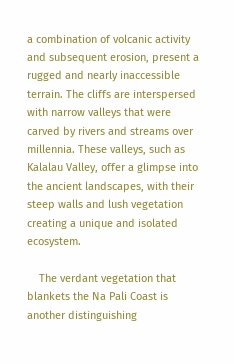a combination of volcanic activity and subsequent erosion, present a rugged and nearly inaccessible terrain. The cliffs are interspersed with narrow valleys that were carved by rivers and streams over millennia. These valleys, such as Kalalau Valley, offer a glimpse into the ancient landscapes, with their steep walls and lush vegetation creating a unique and isolated ecosystem.

    The verdant vegetation that blankets the Na Pali Coast is another distinguishing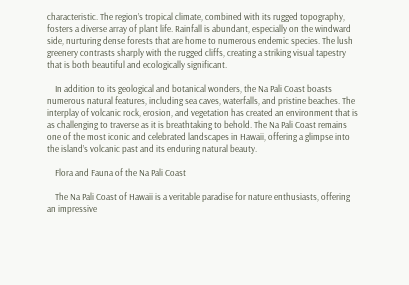characteristic. The region’s tropical climate, combined with its rugged topography, fosters a diverse array of plant life. Rainfall is abundant, especially on the windward side, nurturing dense forests that are home to numerous endemic species. The lush greenery contrasts sharply with the rugged cliffs, creating a striking visual tapestry that is both beautiful and ecologically significant.

    In addition to its geological and botanical wonders, the Na Pali Coast boasts numerous natural features, including sea caves, waterfalls, and pristine beaches. The interplay of volcanic rock, erosion, and vegetation has created an environment that is as challenging to traverse as it is breathtaking to behold. The Na Pali Coast remains one of the most iconic and celebrated landscapes in Hawaii, offering a glimpse into the island’s volcanic past and its enduring natural beauty.

    Flora and Fauna of the Na Pali Coast

    The Na Pali Coast of Hawaii is a veritable paradise for nature enthusiasts, offering an impressive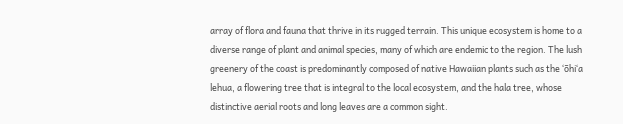array of flora and fauna that thrive in its rugged terrain. This unique ecosystem is home to a diverse range of plant and animal species, many of which are endemic to the region. The lush greenery of the coast is predominantly composed of native Hawaiian plants such as the ʻōhiʻa lehua, a flowering tree that is integral to the local ecosystem, and the hala tree, whose distinctive aerial roots and long leaves are a common sight.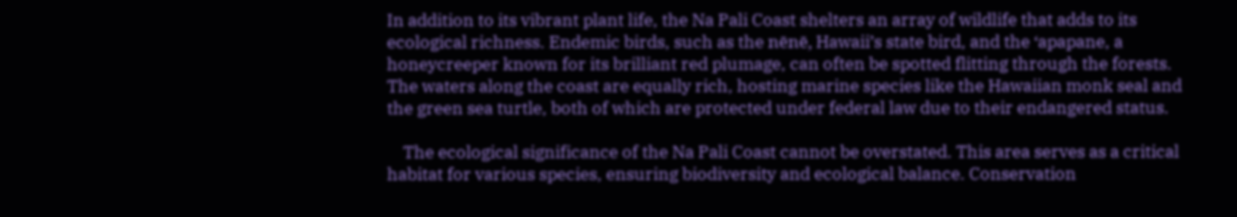In addition to its vibrant plant life, the Na Pali Coast shelters an array of wildlife that adds to its ecological richness. Endemic birds, such as the nēnē, Hawaii’s state bird, and the ‘apapane, a honeycreeper known for its brilliant red plumage, can often be spotted flitting through the forests. The waters along the coast are equally rich, hosting marine species like the Hawaiian monk seal and the green sea turtle, both of which are protected under federal law due to their endangered status.

    The ecological significance of the Na Pali Coast cannot be overstated. This area serves as a critical habitat for various species, ensuring biodiversity and ecological balance. Conservation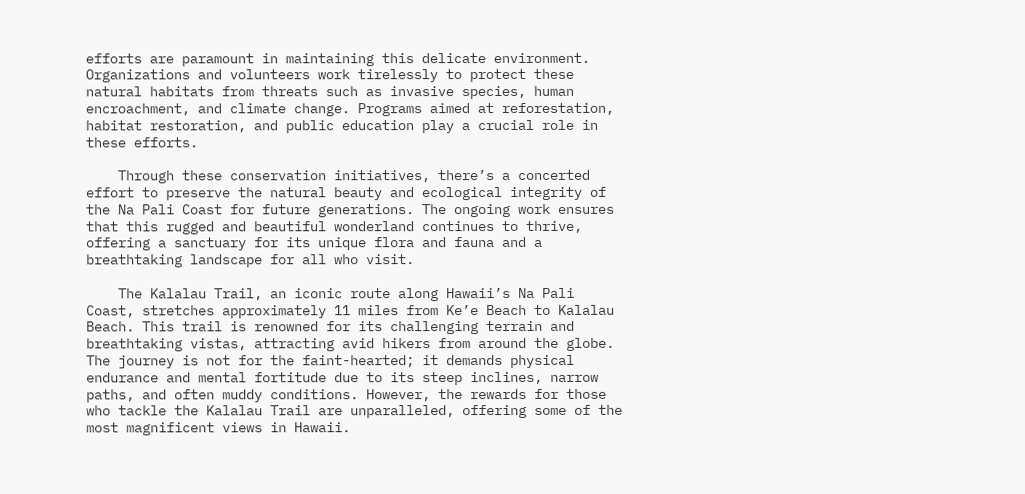efforts are paramount in maintaining this delicate environment. Organizations and volunteers work tirelessly to protect these natural habitats from threats such as invasive species, human encroachment, and climate change. Programs aimed at reforestation, habitat restoration, and public education play a crucial role in these efforts.

    Through these conservation initiatives, there’s a concerted effort to preserve the natural beauty and ecological integrity of the Na Pali Coast for future generations. The ongoing work ensures that this rugged and beautiful wonderland continues to thrive, offering a sanctuary for its unique flora and fauna and a breathtaking landscape for all who visit.

    The Kalalau Trail, an iconic route along Hawaii’s Na Pali Coast, stretches approximately 11 miles from Ke’e Beach to Kalalau Beach. This trail is renowned for its challenging terrain and breathtaking vistas, attracting avid hikers from around the globe. The journey is not for the faint-hearted; it demands physical endurance and mental fortitude due to its steep inclines, narrow paths, and often muddy conditions. However, the rewards for those who tackle the Kalalau Trail are unparalleled, offering some of the most magnificent views in Hawaii.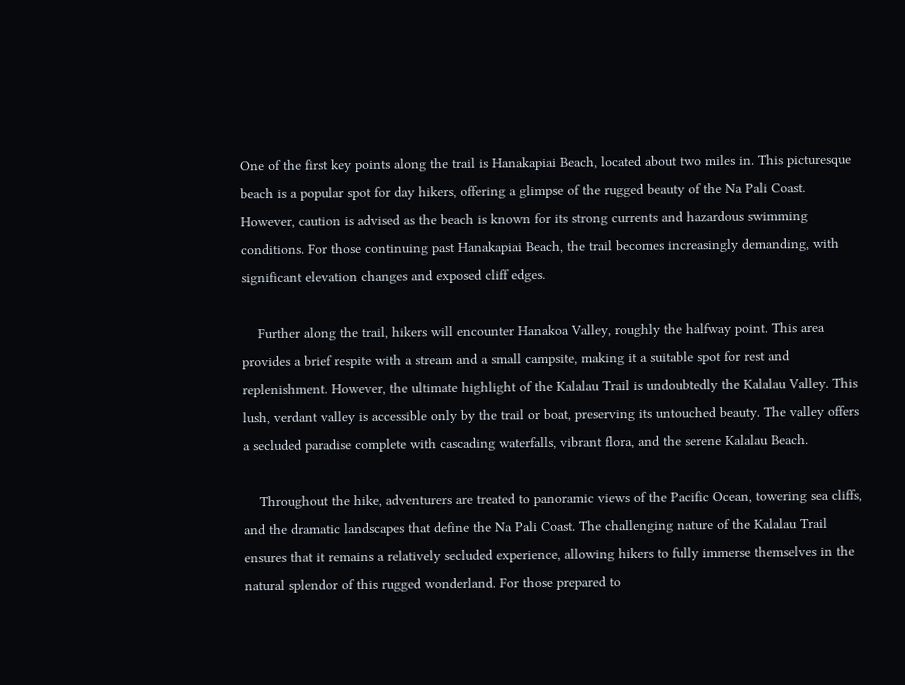One of the first key points along the trail is Hanakapiai Beach, located about two miles in. This picturesque beach is a popular spot for day hikers, offering a glimpse of the rugged beauty of the Na Pali Coast. However, caution is advised as the beach is known for its strong currents and hazardous swimming conditions. For those continuing past Hanakapiai Beach, the trail becomes increasingly demanding, with significant elevation changes and exposed cliff edges.

    Further along the trail, hikers will encounter Hanakoa Valley, roughly the halfway point. This area provides a brief respite with a stream and a small campsite, making it a suitable spot for rest and replenishment. However, the ultimate highlight of the Kalalau Trail is undoubtedly the Kalalau Valley. This lush, verdant valley is accessible only by the trail or boat, preserving its untouched beauty. The valley offers a secluded paradise complete with cascading waterfalls, vibrant flora, and the serene Kalalau Beach.

    Throughout the hike, adventurers are treated to panoramic views of the Pacific Ocean, towering sea cliffs, and the dramatic landscapes that define the Na Pali Coast. The challenging nature of the Kalalau Trail ensures that it remains a relatively secluded experience, allowing hikers to fully immerse themselves in the natural splendor of this rugged wonderland. For those prepared to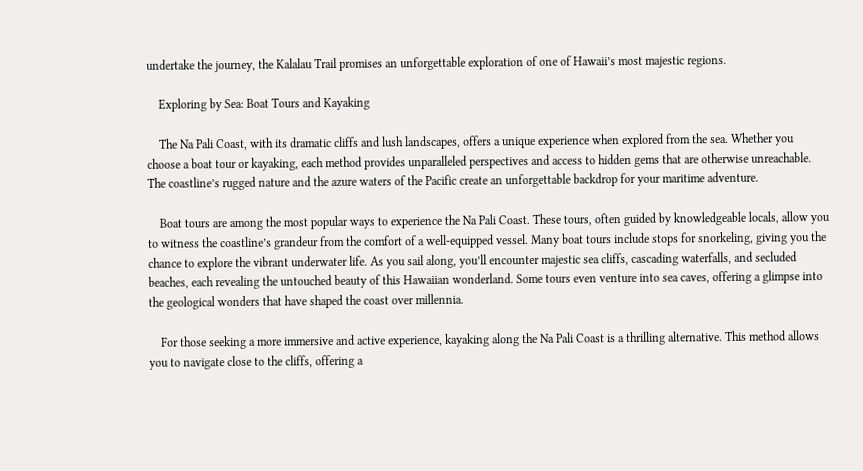undertake the journey, the Kalalau Trail promises an unforgettable exploration of one of Hawaii’s most majestic regions.

    Exploring by Sea: Boat Tours and Kayaking

    The Na Pali Coast, with its dramatic cliffs and lush landscapes, offers a unique experience when explored from the sea. Whether you choose a boat tour or kayaking, each method provides unparalleled perspectives and access to hidden gems that are otherwise unreachable. The coastline’s rugged nature and the azure waters of the Pacific create an unforgettable backdrop for your maritime adventure.

    Boat tours are among the most popular ways to experience the Na Pali Coast. These tours, often guided by knowledgeable locals, allow you to witness the coastline’s grandeur from the comfort of a well-equipped vessel. Many boat tours include stops for snorkeling, giving you the chance to explore the vibrant underwater life. As you sail along, you’ll encounter majestic sea cliffs, cascading waterfalls, and secluded beaches, each revealing the untouched beauty of this Hawaiian wonderland. Some tours even venture into sea caves, offering a glimpse into the geological wonders that have shaped the coast over millennia.

    For those seeking a more immersive and active experience, kayaking along the Na Pali Coast is a thrilling alternative. This method allows you to navigate close to the cliffs, offering a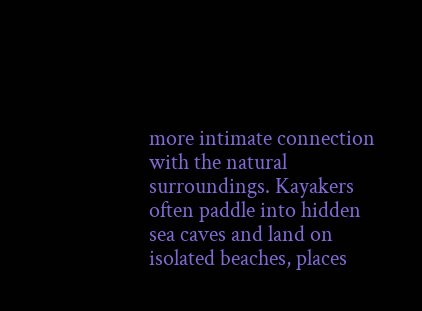more intimate connection with the natural surroundings. Kayakers often paddle into hidden sea caves and land on isolated beaches, places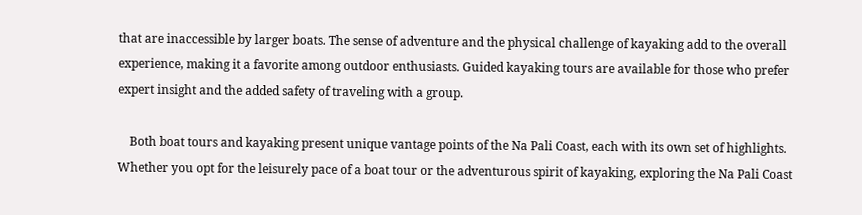that are inaccessible by larger boats. The sense of adventure and the physical challenge of kayaking add to the overall experience, making it a favorite among outdoor enthusiasts. Guided kayaking tours are available for those who prefer expert insight and the added safety of traveling with a group.

    Both boat tours and kayaking present unique vantage points of the Na Pali Coast, each with its own set of highlights. Whether you opt for the leisurely pace of a boat tour or the adventurous spirit of kayaking, exploring the Na Pali Coast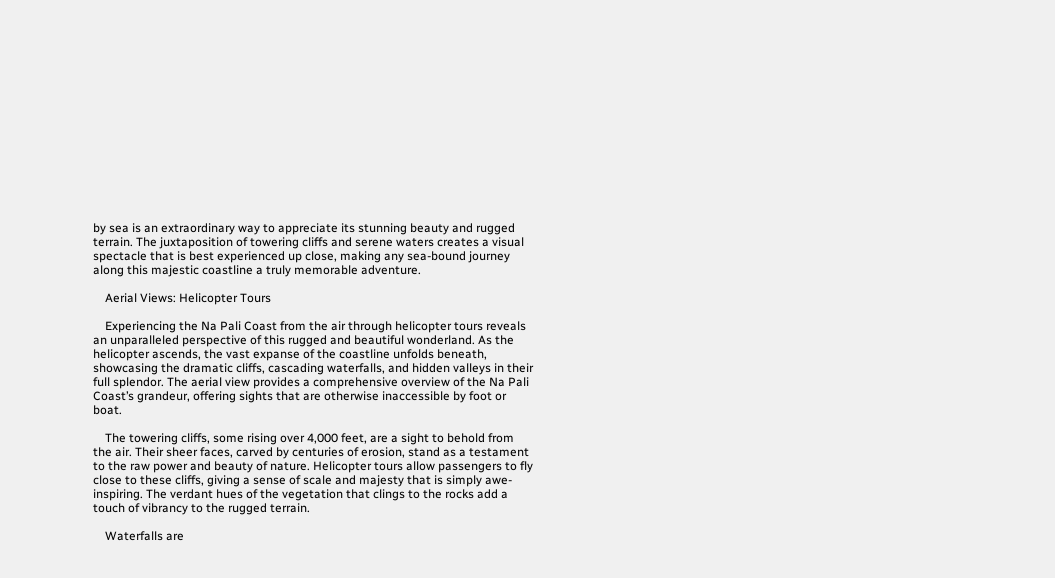by sea is an extraordinary way to appreciate its stunning beauty and rugged terrain. The juxtaposition of towering cliffs and serene waters creates a visual spectacle that is best experienced up close, making any sea-bound journey along this majestic coastline a truly memorable adventure.

    Aerial Views: Helicopter Tours

    Experiencing the Na Pali Coast from the air through helicopter tours reveals an unparalleled perspective of this rugged and beautiful wonderland. As the helicopter ascends, the vast expanse of the coastline unfolds beneath, showcasing the dramatic cliffs, cascading waterfalls, and hidden valleys in their full splendor. The aerial view provides a comprehensive overview of the Na Pali Coast’s grandeur, offering sights that are otherwise inaccessible by foot or boat.

    The towering cliffs, some rising over 4,000 feet, are a sight to behold from the air. Their sheer faces, carved by centuries of erosion, stand as a testament to the raw power and beauty of nature. Helicopter tours allow passengers to fly close to these cliffs, giving a sense of scale and majesty that is simply awe-inspiring. The verdant hues of the vegetation that clings to the rocks add a touch of vibrancy to the rugged terrain.

    Waterfalls are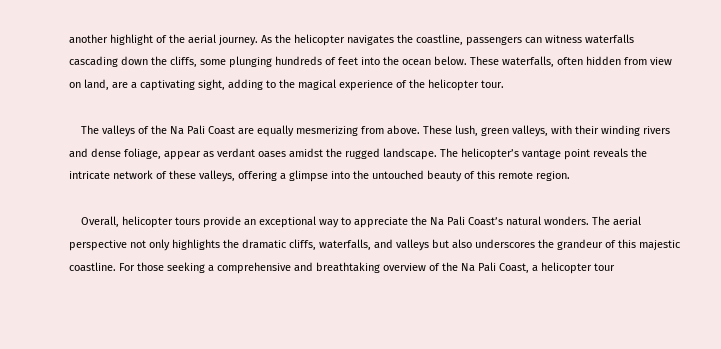another highlight of the aerial journey. As the helicopter navigates the coastline, passengers can witness waterfalls cascading down the cliffs, some plunging hundreds of feet into the ocean below. These waterfalls, often hidden from view on land, are a captivating sight, adding to the magical experience of the helicopter tour.

    The valleys of the Na Pali Coast are equally mesmerizing from above. These lush, green valleys, with their winding rivers and dense foliage, appear as verdant oases amidst the rugged landscape. The helicopter’s vantage point reveals the intricate network of these valleys, offering a glimpse into the untouched beauty of this remote region.

    Overall, helicopter tours provide an exceptional way to appreciate the Na Pali Coast’s natural wonders. The aerial perspective not only highlights the dramatic cliffs, waterfalls, and valleys but also underscores the grandeur of this majestic coastline. For those seeking a comprehensive and breathtaking overview of the Na Pali Coast, a helicopter tour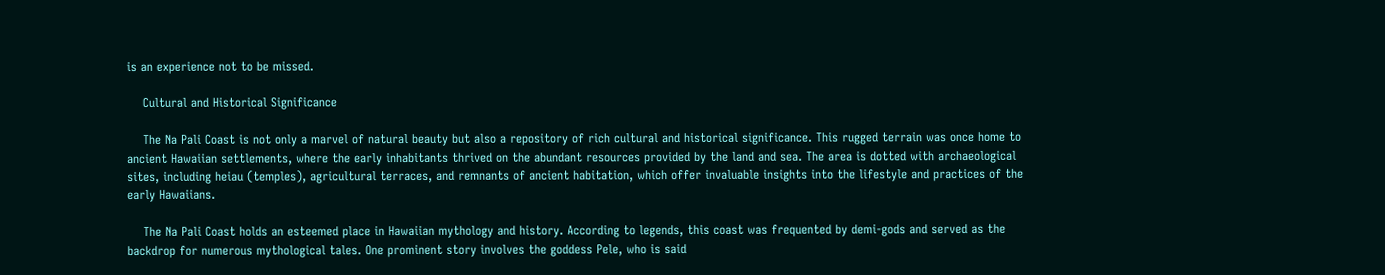is an experience not to be missed.

    Cultural and Historical Significance

    The Na Pali Coast is not only a marvel of natural beauty but also a repository of rich cultural and historical significance. This rugged terrain was once home to ancient Hawaiian settlements, where the early inhabitants thrived on the abundant resources provided by the land and sea. The area is dotted with archaeological sites, including heiau (temples), agricultural terraces, and remnants of ancient habitation, which offer invaluable insights into the lifestyle and practices of the early Hawaiians.

    The Na Pali Coast holds an esteemed place in Hawaiian mythology and history. According to legends, this coast was frequented by demi-gods and served as the backdrop for numerous mythological tales. One prominent story involves the goddess Pele, who is said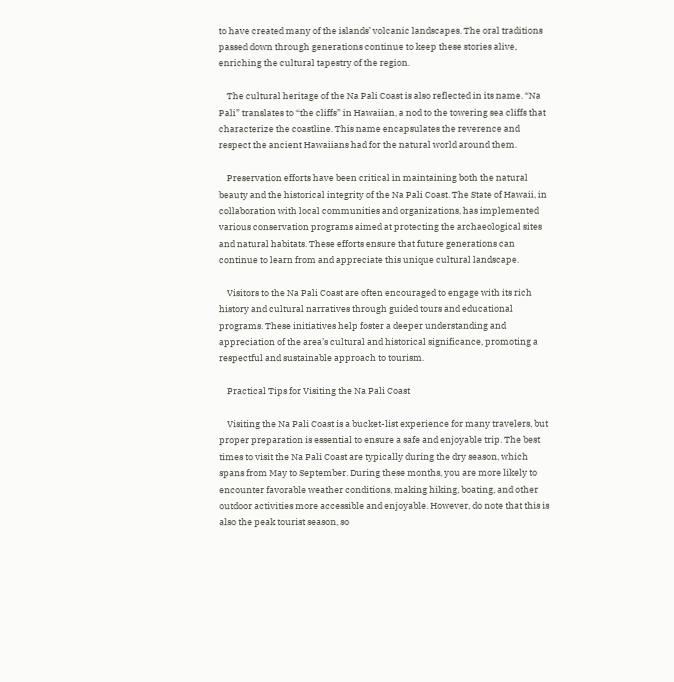to have created many of the islands’ volcanic landscapes. The oral traditions passed down through generations continue to keep these stories alive, enriching the cultural tapestry of the region.

    The cultural heritage of the Na Pali Coast is also reflected in its name. “Na Pali” translates to “the cliffs” in Hawaiian, a nod to the towering sea cliffs that characterize the coastline. This name encapsulates the reverence and respect the ancient Hawaiians had for the natural world around them.

    Preservation efforts have been critical in maintaining both the natural beauty and the historical integrity of the Na Pali Coast. The State of Hawaii, in collaboration with local communities and organizations, has implemented various conservation programs aimed at protecting the archaeological sites and natural habitats. These efforts ensure that future generations can continue to learn from and appreciate this unique cultural landscape.

    Visitors to the Na Pali Coast are often encouraged to engage with its rich history and cultural narratives through guided tours and educational programs. These initiatives help foster a deeper understanding and appreciation of the area’s cultural and historical significance, promoting a respectful and sustainable approach to tourism.

    Practical Tips for Visiting the Na Pali Coast

    Visiting the Na Pali Coast is a bucket-list experience for many travelers, but proper preparation is essential to ensure a safe and enjoyable trip. The best times to visit the Na Pali Coast are typically during the dry season, which spans from May to September. During these months, you are more likely to encounter favorable weather conditions, making hiking, boating, and other outdoor activities more accessible and enjoyable. However, do note that this is also the peak tourist season, so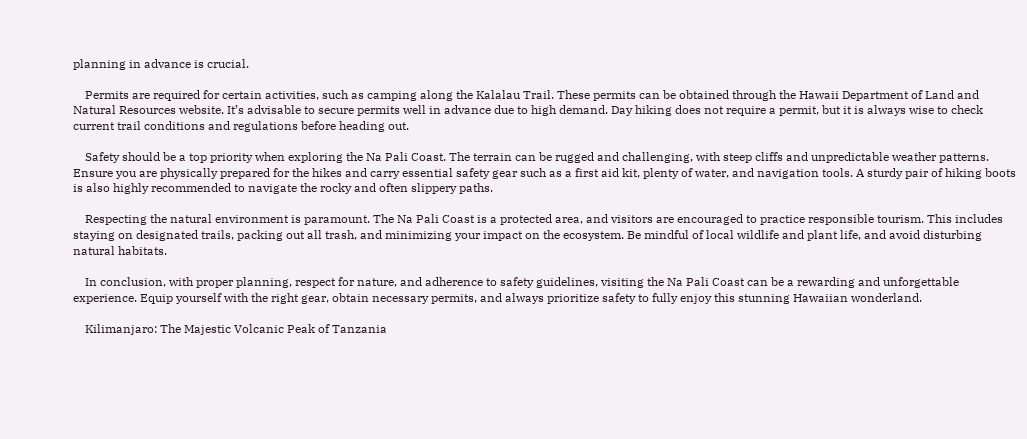planning in advance is crucial.

    Permits are required for certain activities, such as camping along the Kalalau Trail. These permits can be obtained through the Hawaii Department of Land and Natural Resources website. It’s advisable to secure permits well in advance due to high demand. Day hiking does not require a permit, but it is always wise to check current trail conditions and regulations before heading out.

    Safety should be a top priority when exploring the Na Pali Coast. The terrain can be rugged and challenging, with steep cliffs and unpredictable weather patterns. Ensure you are physically prepared for the hikes and carry essential safety gear such as a first aid kit, plenty of water, and navigation tools. A sturdy pair of hiking boots is also highly recommended to navigate the rocky and often slippery paths.

    Respecting the natural environment is paramount. The Na Pali Coast is a protected area, and visitors are encouraged to practice responsible tourism. This includes staying on designated trails, packing out all trash, and minimizing your impact on the ecosystem. Be mindful of local wildlife and plant life, and avoid disturbing natural habitats.

    In conclusion, with proper planning, respect for nature, and adherence to safety guidelines, visiting the Na Pali Coast can be a rewarding and unforgettable experience. Equip yourself with the right gear, obtain necessary permits, and always prioritize safety to fully enjoy this stunning Hawaiian wonderland.

    Kilimanjaro: The Majestic Volcanic Peak of Tanzania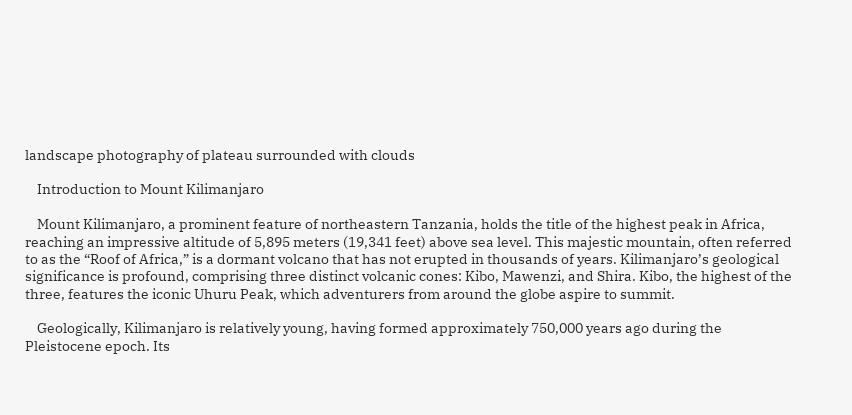landscape photography of plateau surrounded with clouds

    Introduction to Mount Kilimanjaro

    Mount Kilimanjaro, a prominent feature of northeastern Tanzania, holds the title of the highest peak in Africa, reaching an impressive altitude of 5,895 meters (19,341 feet) above sea level. This majestic mountain, often referred to as the “Roof of Africa,” is a dormant volcano that has not erupted in thousands of years. Kilimanjaro’s geological significance is profound, comprising three distinct volcanic cones: Kibo, Mawenzi, and Shira. Kibo, the highest of the three, features the iconic Uhuru Peak, which adventurers from around the globe aspire to summit.

    Geologically, Kilimanjaro is relatively young, having formed approximately 750,000 years ago during the Pleistocene epoch. Its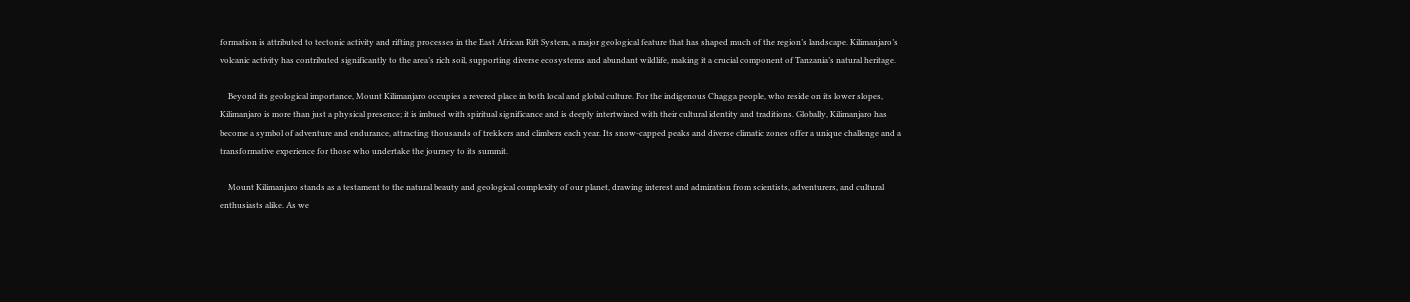formation is attributed to tectonic activity and rifting processes in the East African Rift System, a major geological feature that has shaped much of the region’s landscape. Kilimanjaro’s volcanic activity has contributed significantly to the area’s rich soil, supporting diverse ecosystems and abundant wildlife, making it a crucial component of Tanzania’s natural heritage.

    Beyond its geological importance, Mount Kilimanjaro occupies a revered place in both local and global culture. For the indigenous Chagga people, who reside on its lower slopes, Kilimanjaro is more than just a physical presence; it is imbued with spiritual significance and is deeply intertwined with their cultural identity and traditions. Globally, Kilimanjaro has become a symbol of adventure and endurance, attracting thousands of trekkers and climbers each year. Its snow-capped peaks and diverse climatic zones offer a unique challenge and a transformative experience for those who undertake the journey to its summit.

    Mount Kilimanjaro stands as a testament to the natural beauty and geological complexity of our planet, drawing interest and admiration from scientists, adventurers, and cultural enthusiasts alike. As we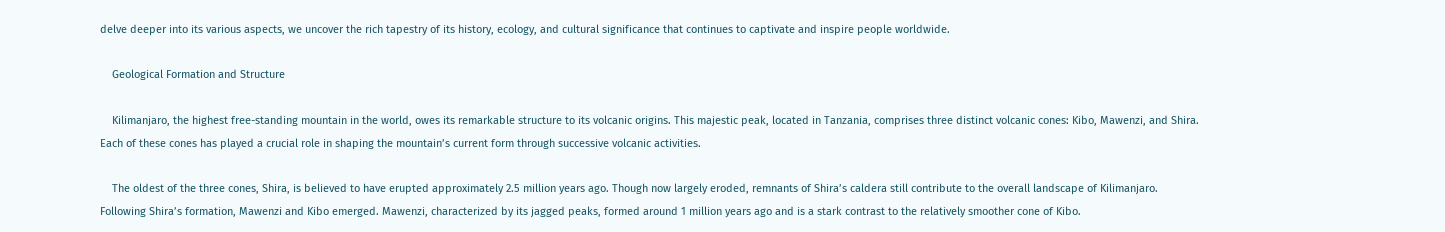delve deeper into its various aspects, we uncover the rich tapestry of its history, ecology, and cultural significance that continues to captivate and inspire people worldwide.

    Geological Formation and Structure

    Kilimanjaro, the highest free-standing mountain in the world, owes its remarkable structure to its volcanic origins. This majestic peak, located in Tanzania, comprises three distinct volcanic cones: Kibo, Mawenzi, and Shira. Each of these cones has played a crucial role in shaping the mountain’s current form through successive volcanic activities.

    The oldest of the three cones, Shira, is believed to have erupted approximately 2.5 million years ago. Though now largely eroded, remnants of Shira’s caldera still contribute to the overall landscape of Kilimanjaro. Following Shira’s formation, Mawenzi and Kibo emerged. Mawenzi, characterized by its jagged peaks, formed around 1 million years ago and is a stark contrast to the relatively smoother cone of Kibo.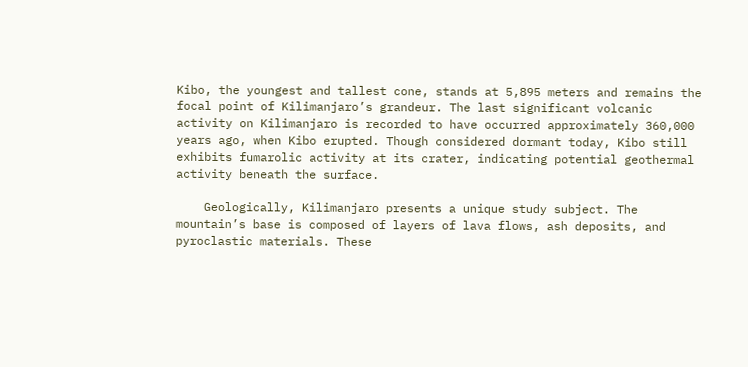Kibo, the youngest and tallest cone, stands at 5,895 meters and remains the focal point of Kilimanjaro’s grandeur. The last significant volcanic activity on Kilimanjaro is recorded to have occurred approximately 360,000 years ago, when Kibo erupted. Though considered dormant today, Kibo still exhibits fumarolic activity at its crater, indicating potential geothermal activity beneath the surface.

    Geologically, Kilimanjaro presents a unique study subject. The mountain’s base is composed of layers of lava flows, ash deposits, and pyroclastic materials. These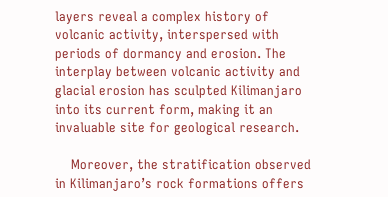layers reveal a complex history of volcanic activity, interspersed with periods of dormancy and erosion. The interplay between volcanic activity and glacial erosion has sculpted Kilimanjaro into its current form, making it an invaluable site for geological research.

    Moreover, the stratification observed in Kilimanjaro’s rock formations offers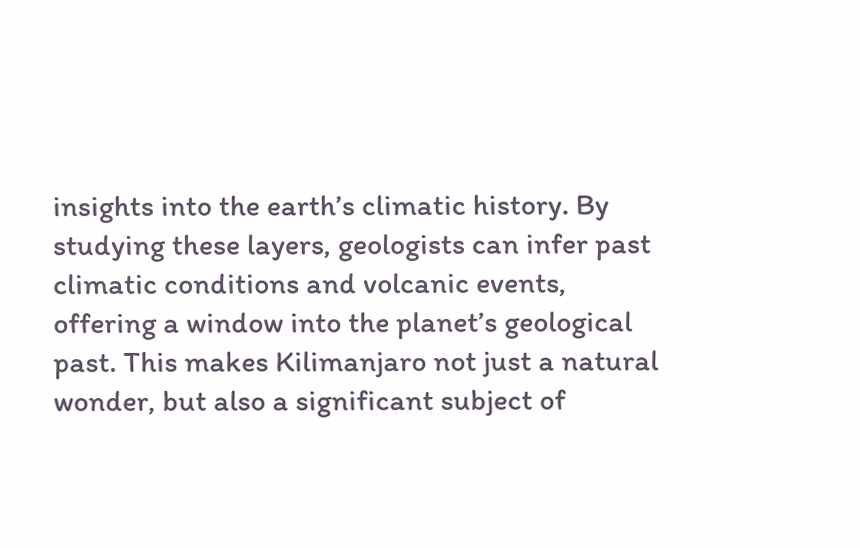insights into the earth’s climatic history. By studying these layers, geologists can infer past climatic conditions and volcanic events, offering a window into the planet’s geological past. This makes Kilimanjaro not just a natural wonder, but also a significant subject of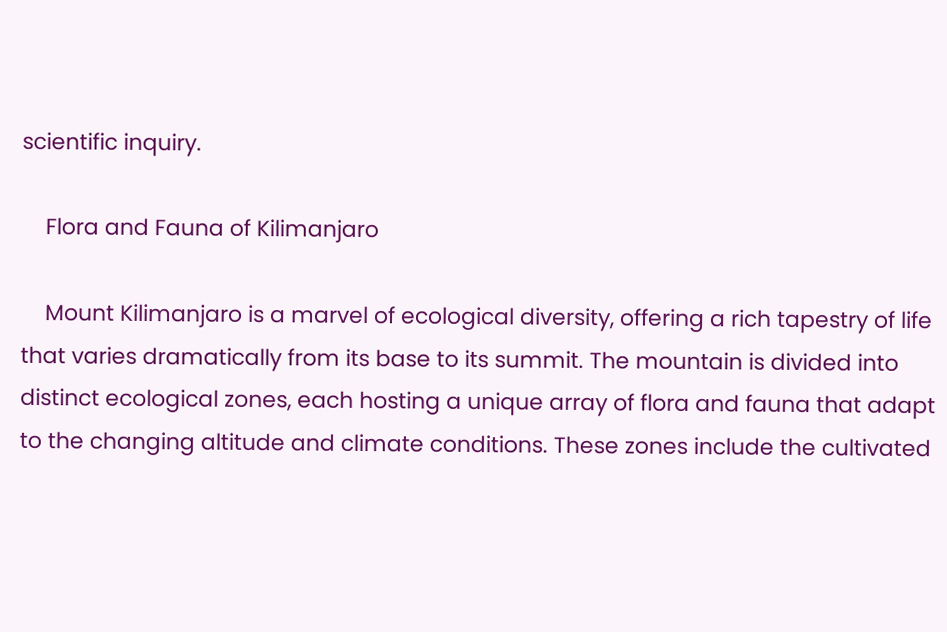scientific inquiry.

    Flora and Fauna of Kilimanjaro

    Mount Kilimanjaro is a marvel of ecological diversity, offering a rich tapestry of life that varies dramatically from its base to its summit. The mountain is divided into distinct ecological zones, each hosting a unique array of flora and fauna that adapt to the changing altitude and climate conditions. These zones include the cultivated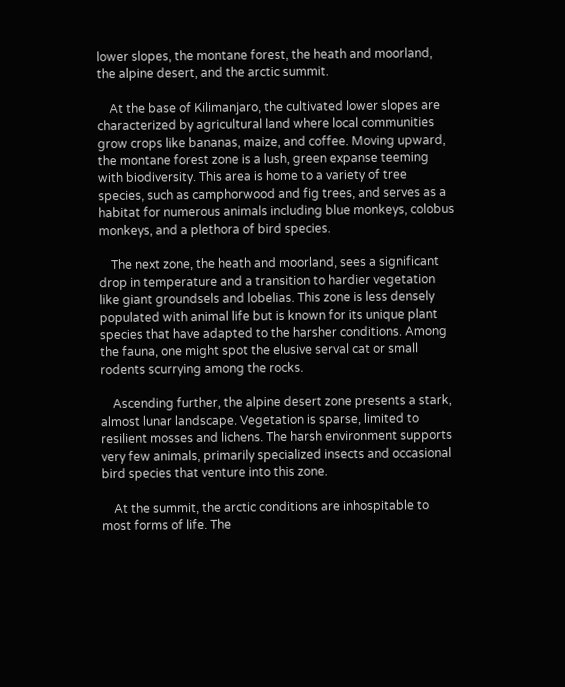lower slopes, the montane forest, the heath and moorland, the alpine desert, and the arctic summit.

    At the base of Kilimanjaro, the cultivated lower slopes are characterized by agricultural land where local communities grow crops like bananas, maize, and coffee. Moving upward, the montane forest zone is a lush, green expanse teeming with biodiversity. This area is home to a variety of tree species, such as camphorwood and fig trees, and serves as a habitat for numerous animals including blue monkeys, colobus monkeys, and a plethora of bird species.

    The next zone, the heath and moorland, sees a significant drop in temperature and a transition to hardier vegetation like giant groundsels and lobelias. This zone is less densely populated with animal life but is known for its unique plant species that have adapted to the harsher conditions. Among the fauna, one might spot the elusive serval cat or small rodents scurrying among the rocks.

    Ascending further, the alpine desert zone presents a stark, almost lunar landscape. Vegetation is sparse, limited to resilient mosses and lichens. The harsh environment supports very few animals, primarily specialized insects and occasional bird species that venture into this zone.

    At the summit, the arctic conditions are inhospitable to most forms of life. The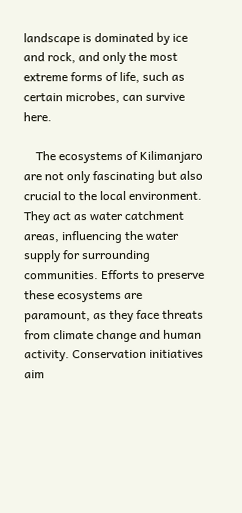landscape is dominated by ice and rock, and only the most extreme forms of life, such as certain microbes, can survive here.

    The ecosystems of Kilimanjaro are not only fascinating but also crucial to the local environment. They act as water catchment areas, influencing the water supply for surrounding communities. Efforts to preserve these ecosystems are paramount, as they face threats from climate change and human activity. Conservation initiatives aim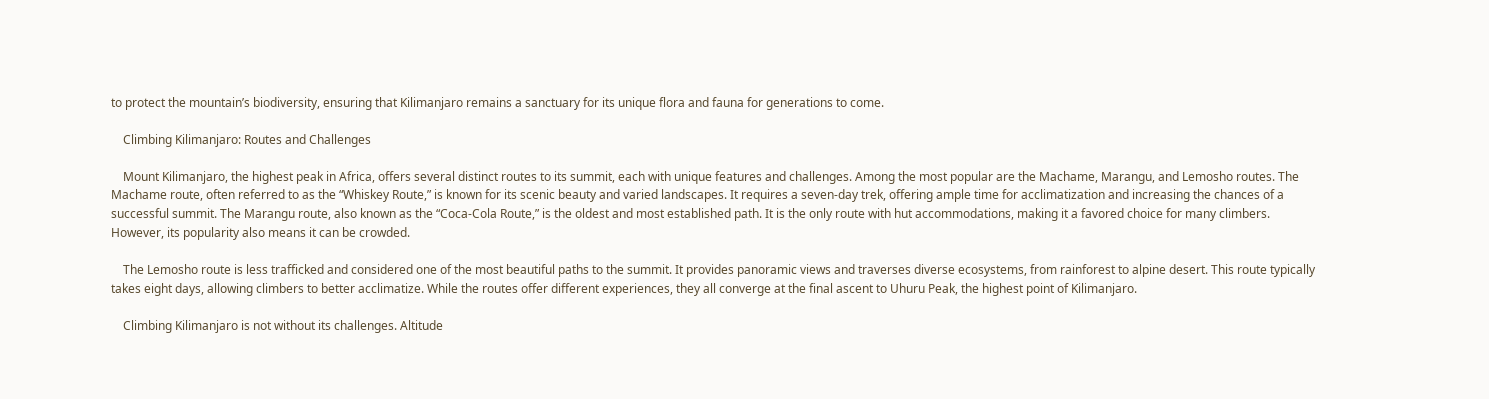to protect the mountain’s biodiversity, ensuring that Kilimanjaro remains a sanctuary for its unique flora and fauna for generations to come.

    Climbing Kilimanjaro: Routes and Challenges

    Mount Kilimanjaro, the highest peak in Africa, offers several distinct routes to its summit, each with unique features and challenges. Among the most popular are the Machame, Marangu, and Lemosho routes. The Machame route, often referred to as the “Whiskey Route,” is known for its scenic beauty and varied landscapes. It requires a seven-day trek, offering ample time for acclimatization and increasing the chances of a successful summit. The Marangu route, also known as the “Coca-Cola Route,” is the oldest and most established path. It is the only route with hut accommodations, making it a favored choice for many climbers. However, its popularity also means it can be crowded.

    The Lemosho route is less trafficked and considered one of the most beautiful paths to the summit. It provides panoramic views and traverses diverse ecosystems, from rainforest to alpine desert. This route typically takes eight days, allowing climbers to better acclimatize. While the routes offer different experiences, they all converge at the final ascent to Uhuru Peak, the highest point of Kilimanjaro.

    Climbing Kilimanjaro is not without its challenges. Altitude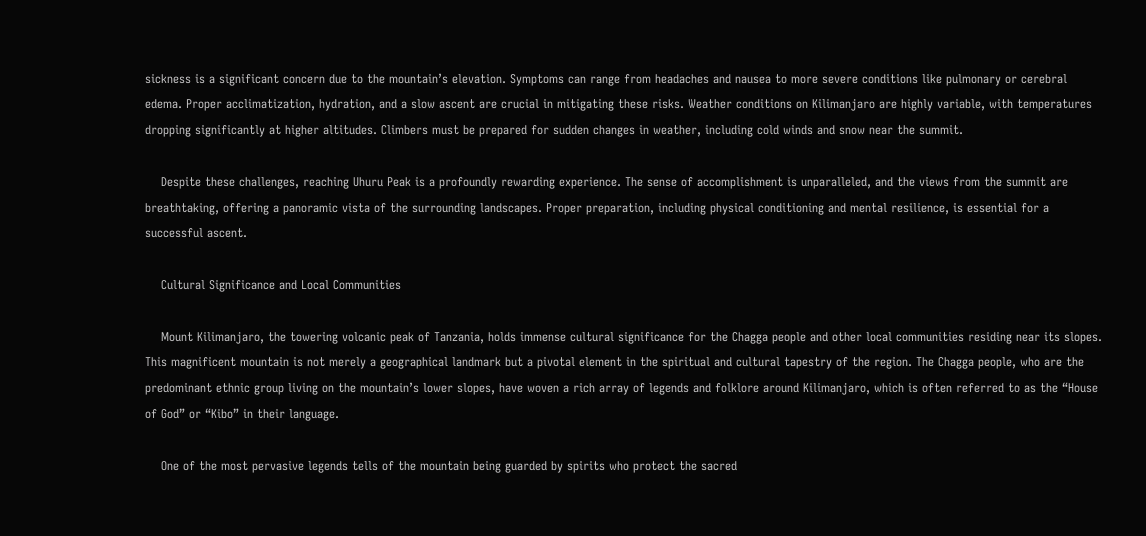sickness is a significant concern due to the mountain’s elevation. Symptoms can range from headaches and nausea to more severe conditions like pulmonary or cerebral edema. Proper acclimatization, hydration, and a slow ascent are crucial in mitigating these risks. Weather conditions on Kilimanjaro are highly variable, with temperatures dropping significantly at higher altitudes. Climbers must be prepared for sudden changes in weather, including cold winds and snow near the summit.

    Despite these challenges, reaching Uhuru Peak is a profoundly rewarding experience. The sense of accomplishment is unparalleled, and the views from the summit are breathtaking, offering a panoramic vista of the surrounding landscapes. Proper preparation, including physical conditioning and mental resilience, is essential for a successful ascent.

    Cultural Significance and Local Communities

    Mount Kilimanjaro, the towering volcanic peak of Tanzania, holds immense cultural significance for the Chagga people and other local communities residing near its slopes. This magnificent mountain is not merely a geographical landmark but a pivotal element in the spiritual and cultural tapestry of the region. The Chagga people, who are the predominant ethnic group living on the mountain’s lower slopes, have woven a rich array of legends and folklore around Kilimanjaro, which is often referred to as the “House of God” or “Kibo” in their language.

    One of the most pervasive legends tells of the mountain being guarded by spirits who protect the sacred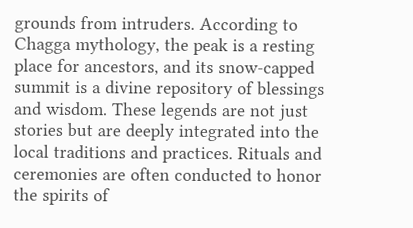grounds from intruders. According to Chagga mythology, the peak is a resting place for ancestors, and its snow-capped summit is a divine repository of blessings and wisdom. These legends are not just stories but are deeply integrated into the local traditions and practices. Rituals and ceremonies are often conducted to honor the spirits of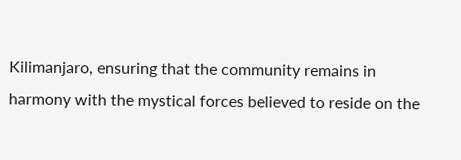Kilimanjaro, ensuring that the community remains in harmony with the mystical forces believed to reside on the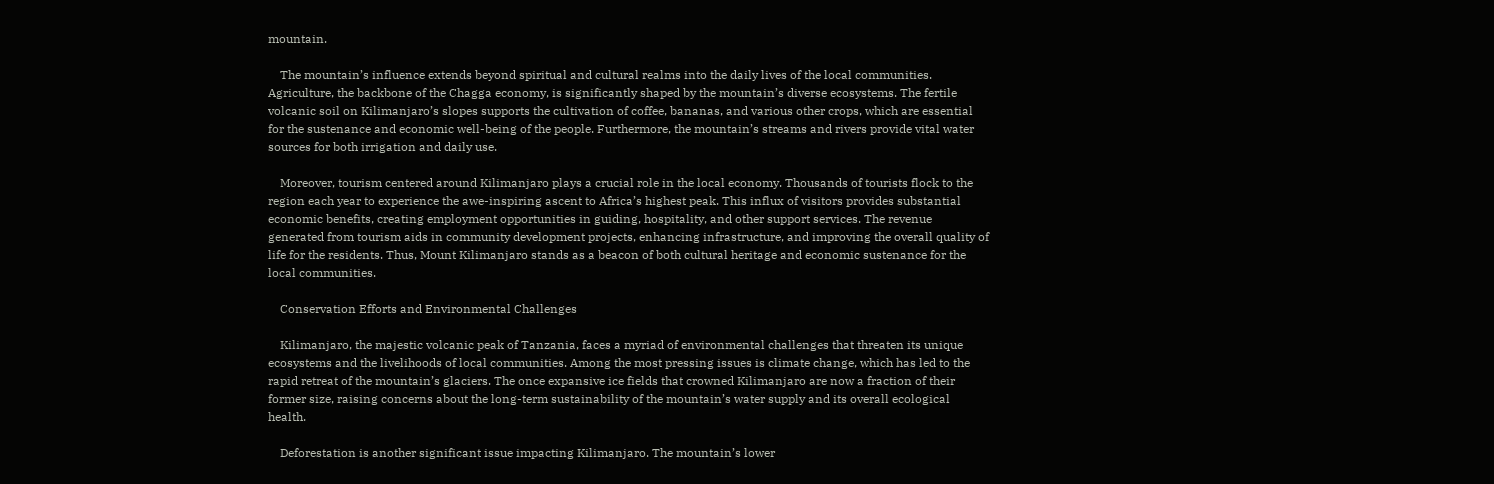mountain.

    The mountain’s influence extends beyond spiritual and cultural realms into the daily lives of the local communities. Agriculture, the backbone of the Chagga economy, is significantly shaped by the mountain’s diverse ecosystems. The fertile volcanic soil on Kilimanjaro’s slopes supports the cultivation of coffee, bananas, and various other crops, which are essential for the sustenance and economic well-being of the people. Furthermore, the mountain’s streams and rivers provide vital water sources for both irrigation and daily use.

    Moreover, tourism centered around Kilimanjaro plays a crucial role in the local economy. Thousands of tourists flock to the region each year to experience the awe-inspiring ascent to Africa’s highest peak. This influx of visitors provides substantial economic benefits, creating employment opportunities in guiding, hospitality, and other support services. The revenue generated from tourism aids in community development projects, enhancing infrastructure, and improving the overall quality of life for the residents. Thus, Mount Kilimanjaro stands as a beacon of both cultural heritage and economic sustenance for the local communities.

    Conservation Efforts and Environmental Challenges

    Kilimanjaro, the majestic volcanic peak of Tanzania, faces a myriad of environmental challenges that threaten its unique ecosystems and the livelihoods of local communities. Among the most pressing issues is climate change, which has led to the rapid retreat of the mountain’s glaciers. The once expansive ice fields that crowned Kilimanjaro are now a fraction of their former size, raising concerns about the long-term sustainability of the mountain’s water supply and its overall ecological health.

    Deforestation is another significant issue impacting Kilimanjaro. The mountain’s lower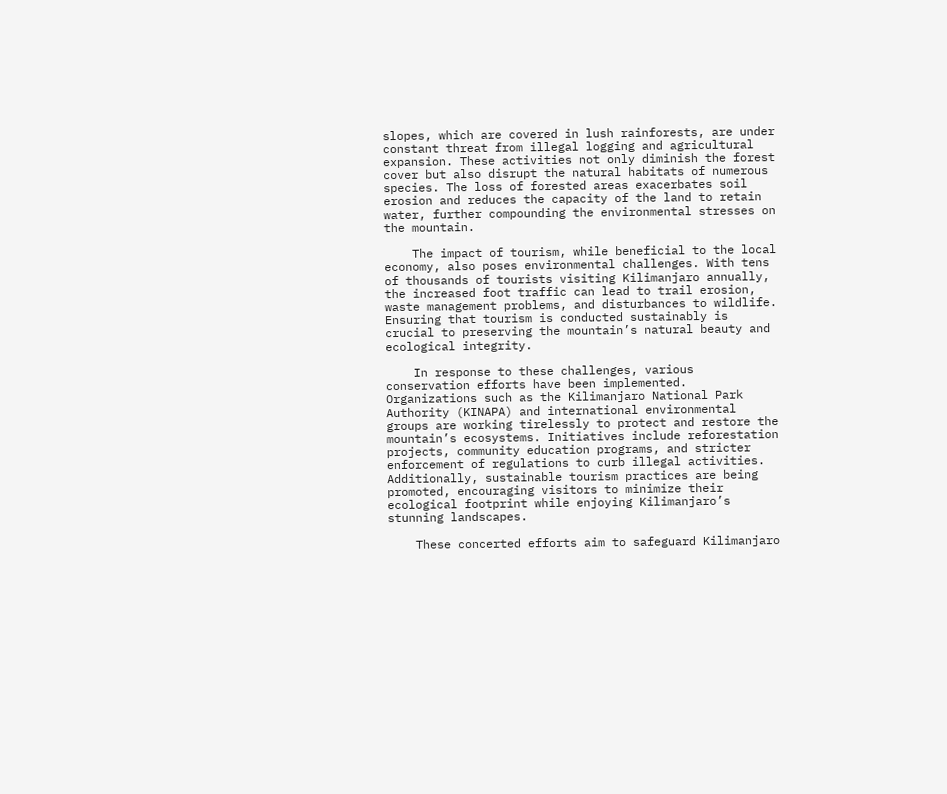slopes, which are covered in lush rainforests, are under constant threat from illegal logging and agricultural expansion. These activities not only diminish the forest cover but also disrupt the natural habitats of numerous species. The loss of forested areas exacerbates soil erosion and reduces the capacity of the land to retain water, further compounding the environmental stresses on the mountain.

    The impact of tourism, while beneficial to the local economy, also poses environmental challenges. With tens of thousands of tourists visiting Kilimanjaro annually, the increased foot traffic can lead to trail erosion, waste management problems, and disturbances to wildlife. Ensuring that tourism is conducted sustainably is crucial to preserving the mountain’s natural beauty and ecological integrity.

    In response to these challenges, various conservation efforts have been implemented. Organizations such as the Kilimanjaro National Park Authority (KINAPA) and international environmental groups are working tirelessly to protect and restore the mountain’s ecosystems. Initiatives include reforestation projects, community education programs, and stricter enforcement of regulations to curb illegal activities. Additionally, sustainable tourism practices are being promoted, encouraging visitors to minimize their ecological footprint while enjoying Kilimanjaro’s stunning landscapes.

    These concerted efforts aim to safeguard Kilimanjaro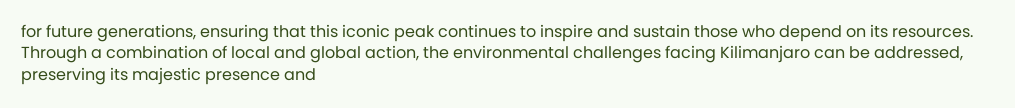for future generations, ensuring that this iconic peak continues to inspire and sustain those who depend on its resources. Through a combination of local and global action, the environmental challenges facing Kilimanjaro can be addressed, preserving its majestic presence and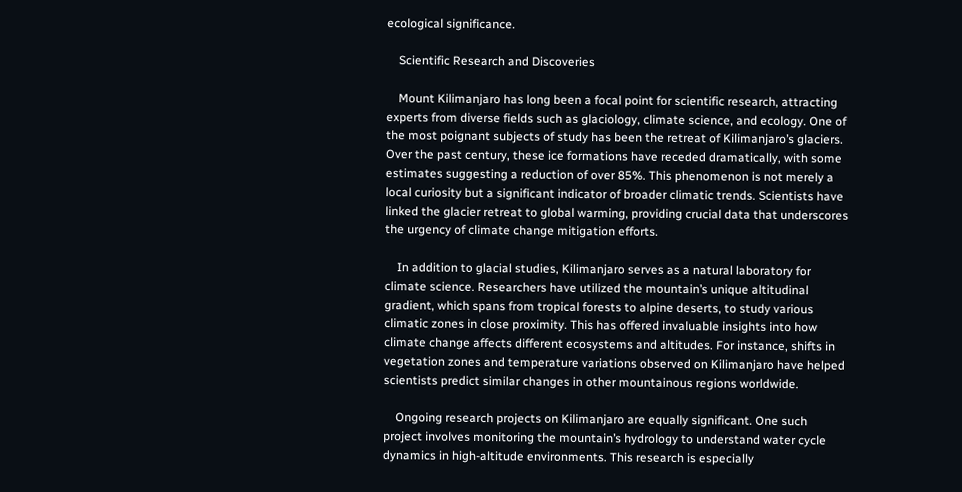ecological significance.

    Scientific Research and Discoveries

    Mount Kilimanjaro has long been a focal point for scientific research, attracting experts from diverse fields such as glaciology, climate science, and ecology. One of the most poignant subjects of study has been the retreat of Kilimanjaro’s glaciers. Over the past century, these ice formations have receded dramatically, with some estimates suggesting a reduction of over 85%. This phenomenon is not merely a local curiosity but a significant indicator of broader climatic trends. Scientists have linked the glacier retreat to global warming, providing crucial data that underscores the urgency of climate change mitigation efforts.

    In addition to glacial studies, Kilimanjaro serves as a natural laboratory for climate science. Researchers have utilized the mountain’s unique altitudinal gradient, which spans from tropical forests to alpine deserts, to study various climatic zones in close proximity. This has offered invaluable insights into how climate change affects different ecosystems and altitudes. For instance, shifts in vegetation zones and temperature variations observed on Kilimanjaro have helped scientists predict similar changes in other mountainous regions worldwide.

    Ongoing research projects on Kilimanjaro are equally significant. One such project involves monitoring the mountain’s hydrology to understand water cycle dynamics in high-altitude environments. This research is especially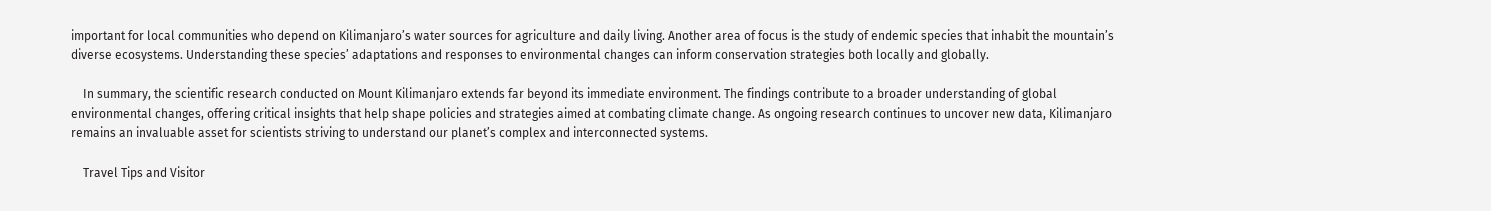important for local communities who depend on Kilimanjaro’s water sources for agriculture and daily living. Another area of focus is the study of endemic species that inhabit the mountain’s diverse ecosystems. Understanding these species’ adaptations and responses to environmental changes can inform conservation strategies both locally and globally.

    In summary, the scientific research conducted on Mount Kilimanjaro extends far beyond its immediate environment. The findings contribute to a broader understanding of global environmental changes, offering critical insights that help shape policies and strategies aimed at combating climate change. As ongoing research continues to uncover new data, Kilimanjaro remains an invaluable asset for scientists striving to understand our planet’s complex and interconnected systems.

    Travel Tips and Visitor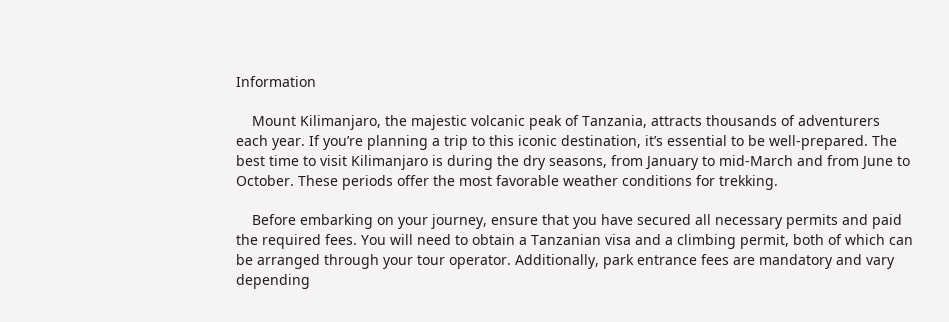Information

    Mount Kilimanjaro, the majestic volcanic peak of Tanzania, attracts thousands of adventurers each year. If you’re planning a trip to this iconic destination, it’s essential to be well-prepared. The best time to visit Kilimanjaro is during the dry seasons, from January to mid-March and from June to October. These periods offer the most favorable weather conditions for trekking.

    Before embarking on your journey, ensure that you have secured all necessary permits and paid the required fees. You will need to obtain a Tanzanian visa and a climbing permit, both of which can be arranged through your tour operator. Additionally, park entrance fees are mandatory and vary depending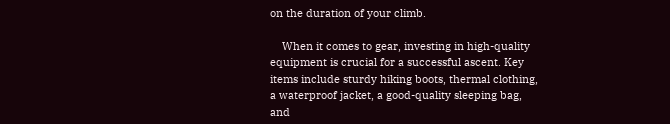on the duration of your climb.

    When it comes to gear, investing in high-quality equipment is crucial for a successful ascent. Key items include sturdy hiking boots, thermal clothing, a waterproof jacket, a good-quality sleeping bag, and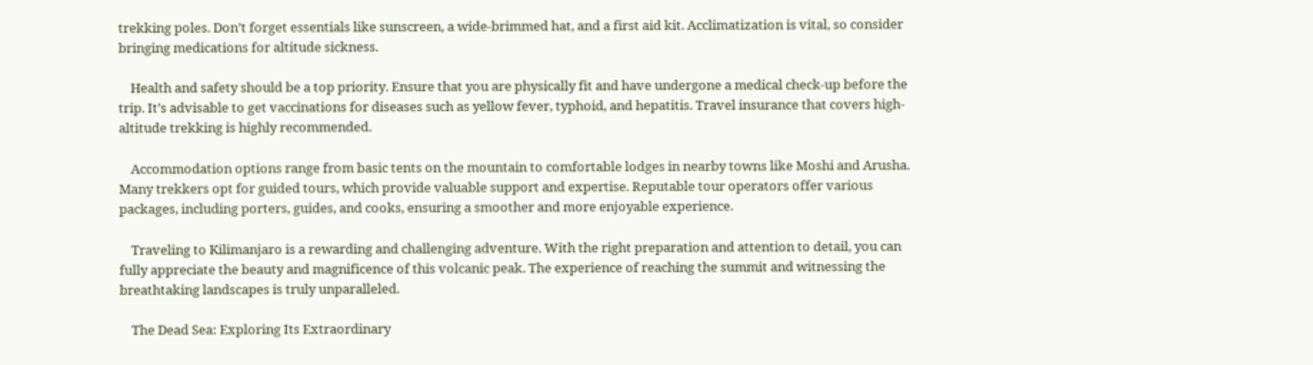trekking poles. Don’t forget essentials like sunscreen, a wide-brimmed hat, and a first aid kit. Acclimatization is vital, so consider bringing medications for altitude sickness.

    Health and safety should be a top priority. Ensure that you are physically fit and have undergone a medical check-up before the trip. It’s advisable to get vaccinations for diseases such as yellow fever, typhoid, and hepatitis. Travel insurance that covers high-altitude trekking is highly recommended.

    Accommodation options range from basic tents on the mountain to comfortable lodges in nearby towns like Moshi and Arusha. Many trekkers opt for guided tours, which provide valuable support and expertise. Reputable tour operators offer various packages, including porters, guides, and cooks, ensuring a smoother and more enjoyable experience.

    Traveling to Kilimanjaro is a rewarding and challenging adventure. With the right preparation and attention to detail, you can fully appreciate the beauty and magnificence of this volcanic peak. The experience of reaching the summit and witnessing the breathtaking landscapes is truly unparalleled.

    The Dead Sea: Exploring Its Extraordinary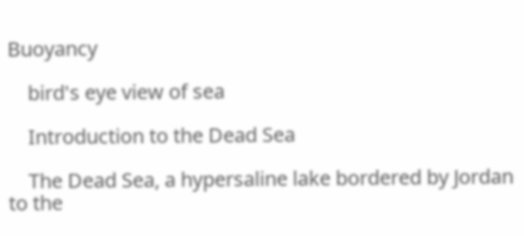Buoyancy

    bird's eye view of sea

    Introduction to the Dead Sea

    The Dead Sea, a hypersaline lake bordered by Jordan to the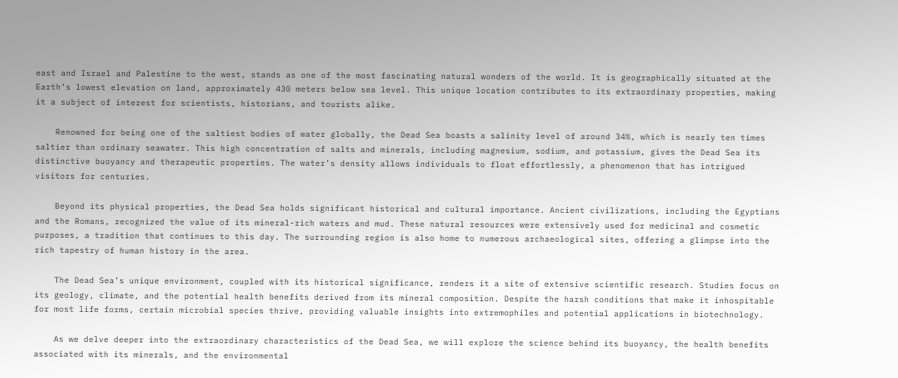east and Israel and Palestine to the west, stands as one of the most fascinating natural wonders of the world. It is geographically situated at the Earth’s lowest elevation on land, approximately 430 meters below sea level. This unique location contributes to its extraordinary properties, making it a subject of interest for scientists, historians, and tourists alike.

    Renowned for being one of the saltiest bodies of water globally, the Dead Sea boasts a salinity level of around 34%, which is nearly ten times saltier than ordinary seawater. This high concentration of salts and minerals, including magnesium, sodium, and potassium, gives the Dead Sea its distinctive buoyancy and therapeutic properties. The water’s density allows individuals to float effortlessly, a phenomenon that has intrigued visitors for centuries.

    Beyond its physical properties, the Dead Sea holds significant historical and cultural importance. Ancient civilizations, including the Egyptians and the Romans, recognized the value of its mineral-rich waters and mud. These natural resources were extensively used for medicinal and cosmetic purposes, a tradition that continues to this day. The surrounding region is also home to numerous archaeological sites, offering a glimpse into the rich tapestry of human history in the area.

    The Dead Sea’s unique environment, coupled with its historical significance, renders it a site of extensive scientific research. Studies focus on its geology, climate, and the potential health benefits derived from its mineral composition. Despite the harsh conditions that make it inhospitable for most life forms, certain microbial species thrive, providing valuable insights into extremophiles and potential applications in biotechnology.

    As we delve deeper into the extraordinary characteristics of the Dead Sea, we will explore the science behind its buoyancy, the health benefits associated with its minerals, and the environmental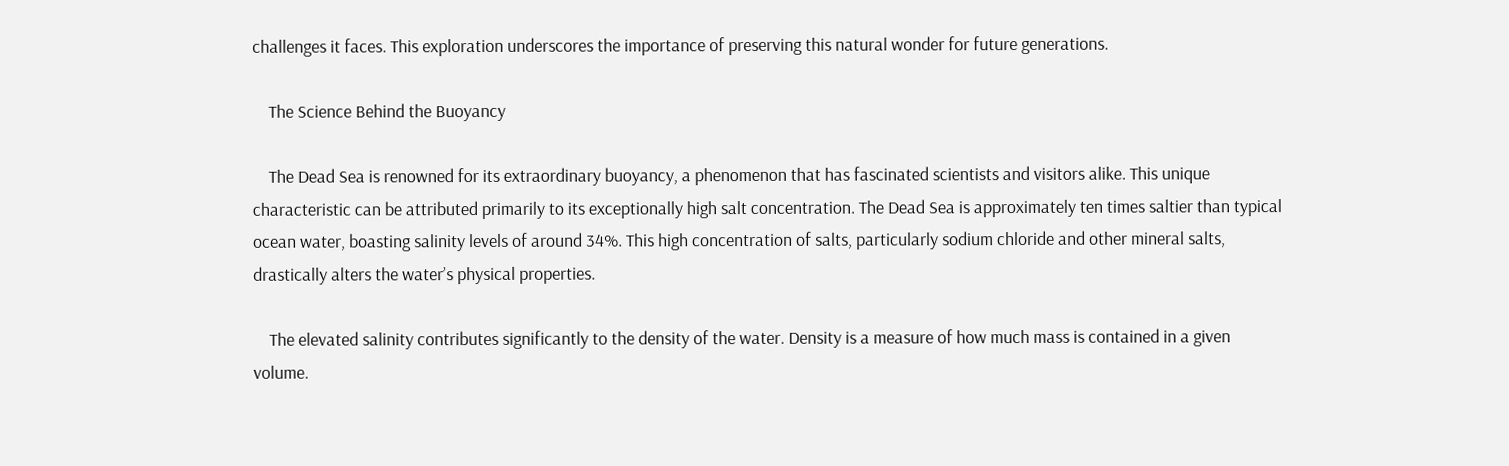challenges it faces. This exploration underscores the importance of preserving this natural wonder for future generations.

    The Science Behind the Buoyancy

    The Dead Sea is renowned for its extraordinary buoyancy, a phenomenon that has fascinated scientists and visitors alike. This unique characteristic can be attributed primarily to its exceptionally high salt concentration. The Dead Sea is approximately ten times saltier than typical ocean water, boasting salinity levels of around 34%. This high concentration of salts, particularly sodium chloride and other mineral salts, drastically alters the water’s physical properties.

    The elevated salinity contributes significantly to the density of the water. Density is a measure of how much mass is contained in a given volume.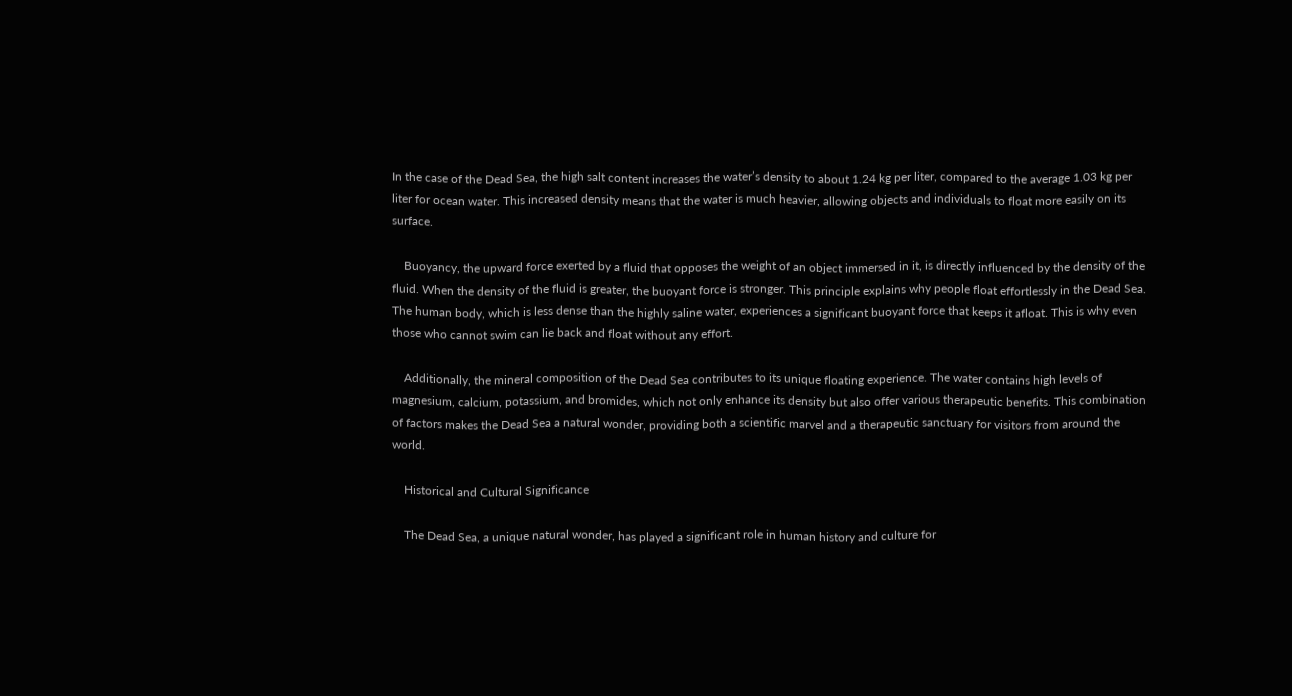In the case of the Dead Sea, the high salt content increases the water’s density to about 1.24 kg per liter, compared to the average 1.03 kg per liter for ocean water. This increased density means that the water is much heavier, allowing objects and individuals to float more easily on its surface.

    Buoyancy, the upward force exerted by a fluid that opposes the weight of an object immersed in it, is directly influenced by the density of the fluid. When the density of the fluid is greater, the buoyant force is stronger. This principle explains why people float effortlessly in the Dead Sea. The human body, which is less dense than the highly saline water, experiences a significant buoyant force that keeps it afloat. This is why even those who cannot swim can lie back and float without any effort.

    Additionally, the mineral composition of the Dead Sea contributes to its unique floating experience. The water contains high levels of magnesium, calcium, potassium, and bromides, which not only enhance its density but also offer various therapeutic benefits. This combination of factors makes the Dead Sea a natural wonder, providing both a scientific marvel and a therapeutic sanctuary for visitors from around the world.

    Historical and Cultural Significance

    The Dead Sea, a unique natural wonder, has played a significant role in human history and culture for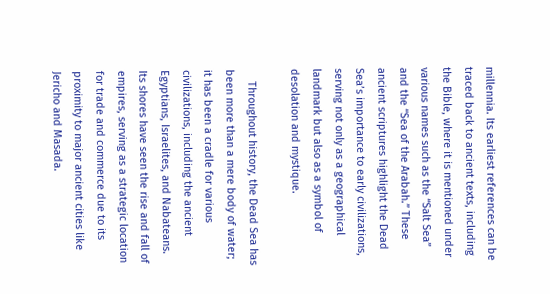millennia. Its earliest references can be traced back to ancient texts, including the Bible, where it is mentioned under various names such as the “Salt Sea” and the “Sea of the Arabah.” These ancient scriptures highlight the Dead Sea’s importance to early civilizations, serving not only as a geographical landmark but also as a symbol of desolation and mystique.

    Throughout history, the Dead Sea has been more than a mere body of water; it has been a cradle for various civilizations, including the ancient Egyptians, Israelites, and Nabateans. Its shores have seen the rise and fall of empires, serving as a strategic location for trade and commerce due to its proximity to major ancient cities like Jericho and Masada.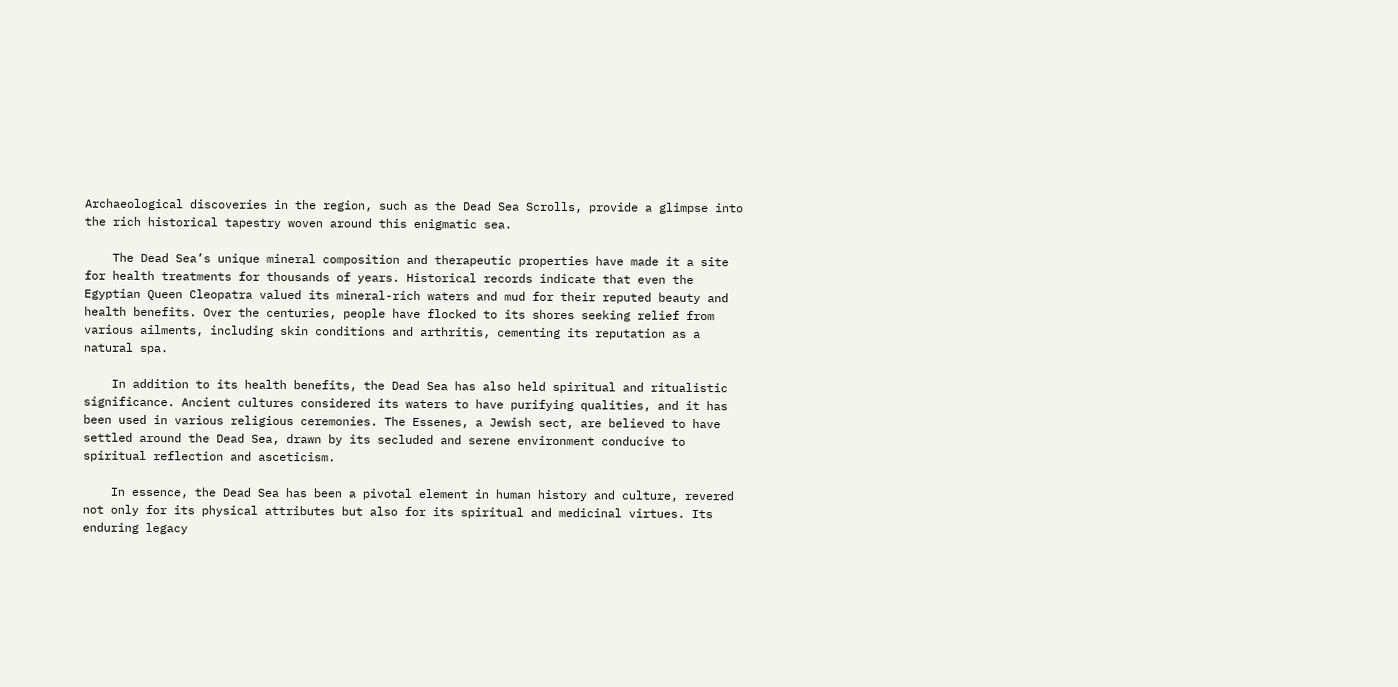Archaeological discoveries in the region, such as the Dead Sea Scrolls, provide a glimpse into the rich historical tapestry woven around this enigmatic sea.

    The Dead Sea’s unique mineral composition and therapeutic properties have made it a site for health treatments for thousands of years. Historical records indicate that even the Egyptian Queen Cleopatra valued its mineral-rich waters and mud for their reputed beauty and health benefits. Over the centuries, people have flocked to its shores seeking relief from various ailments, including skin conditions and arthritis, cementing its reputation as a natural spa.

    In addition to its health benefits, the Dead Sea has also held spiritual and ritualistic significance. Ancient cultures considered its waters to have purifying qualities, and it has been used in various religious ceremonies. The Essenes, a Jewish sect, are believed to have settled around the Dead Sea, drawn by its secluded and serene environment conducive to spiritual reflection and asceticism.

    In essence, the Dead Sea has been a pivotal element in human history and culture, revered not only for its physical attributes but also for its spiritual and medicinal virtues. Its enduring legacy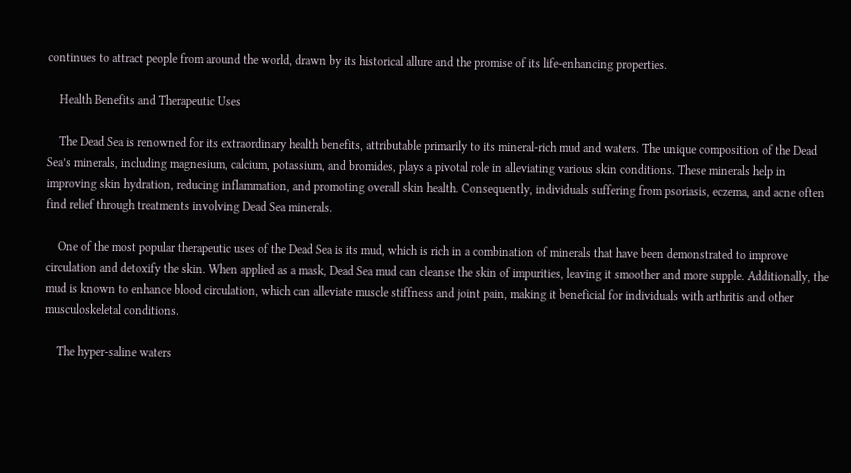continues to attract people from around the world, drawn by its historical allure and the promise of its life-enhancing properties.

    Health Benefits and Therapeutic Uses

    The Dead Sea is renowned for its extraordinary health benefits, attributable primarily to its mineral-rich mud and waters. The unique composition of the Dead Sea’s minerals, including magnesium, calcium, potassium, and bromides, plays a pivotal role in alleviating various skin conditions. These minerals help in improving skin hydration, reducing inflammation, and promoting overall skin health. Consequently, individuals suffering from psoriasis, eczema, and acne often find relief through treatments involving Dead Sea minerals.

    One of the most popular therapeutic uses of the Dead Sea is its mud, which is rich in a combination of minerals that have been demonstrated to improve circulation and detoxify the skin. When applied as a mask, Dead Sea mud can cleanse the skin of impurities, leaving it smoother and more supple. Additionally, the mud is known to enhance blood circulation, which can alleviate muscle stiffness and joint pain, making it beneficial for individuals with arthritis and other musculoskeletal conditions.

    The hyper-saline waters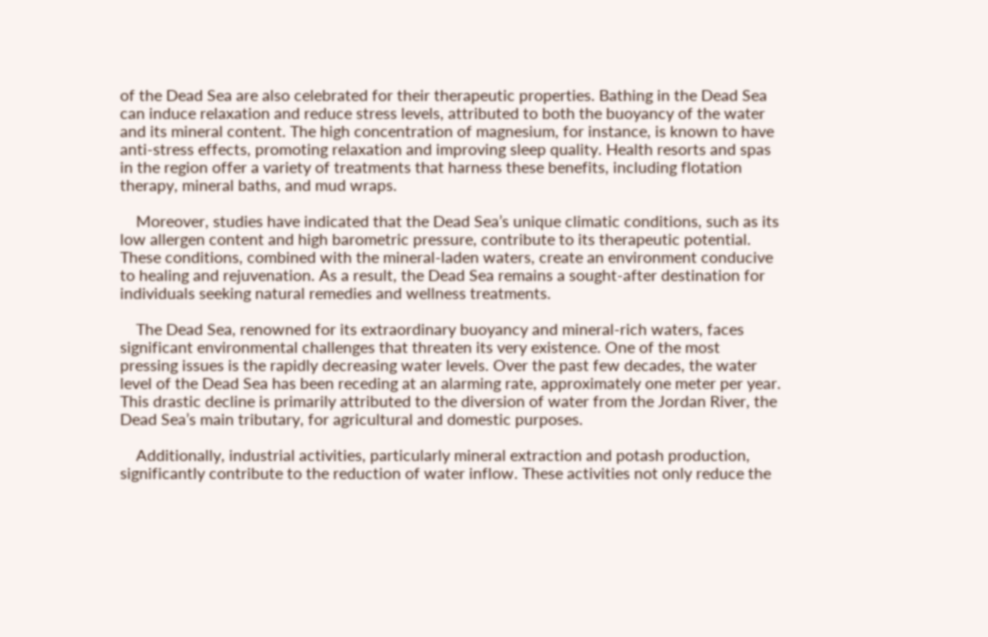of the Dead Sea are also celebrated for their therapeutic properties. Bathing in the Dead Sea can induce relaxation and reduce stress levels, attributed to both the buoyancy of the water and its mineral content. The high concentration of magnesium, for instance, is known to have anti-stress effects, promoting relaxation and improving sleep quality. Health resorts and spas in the region offer a variety of treatments that harness these benefits, including flotation therapy, mineral baths, and mud wraps.

    Moreover, studies have indicated that the Dead Sea’s unique climatic conditions, such as its low allergen content and high barometric pressure, contribute to its therapeutic potential. These conditions, combined with the mineral-laden waters, create an environment conducive to healing and rejuvenation. As a result, the Dead Sea remains a sought-after destination for individuals seeking natural remedies and wellness treatments.

    The Dead Sea, renowned for its extraordinary buoyancy and mineral-rich waters, faces significant environmental challenges that threaten its very existence. One of the most pressing issues is the rapidly decreasing water levels. Over the past few decades, the water level of the Dead Sea has been receding at an alarming rate, approximately one meter per year. This drastic decline is primarily attributed to the diversion of water from the Jordan River, the Dead Sea’s main tributary, for agricultural and domestic purposes.

    Additionally, industrial activities, particularly mineral extraction and potash production, significantly contribute to the reduction of water inflow. These activities not only reduce the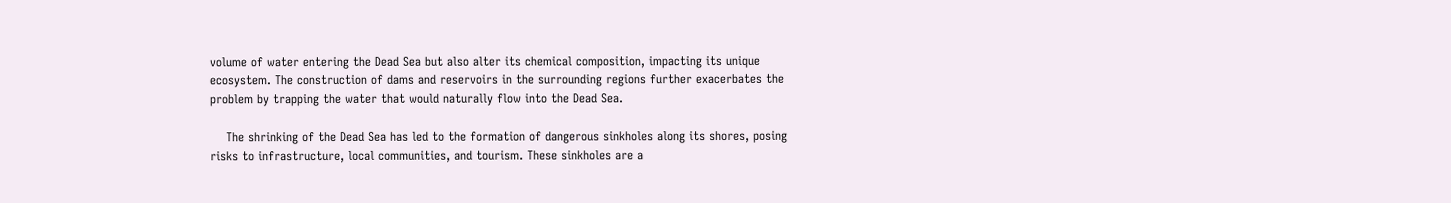volume of water entering the Dead Sea but also alter its chemical composition, impacting its unique ecosystem. The construction of dams and reservoirs in the surrounding regions further exacerbates the problem by trapping the water that would naturally flow into the Dead Sea.

    The shrinking of the Dead Sea has led to the formation of dangerous sinkholes along its shores, posing risks to infrastructure, local communities, and tourism. These sinkholes are a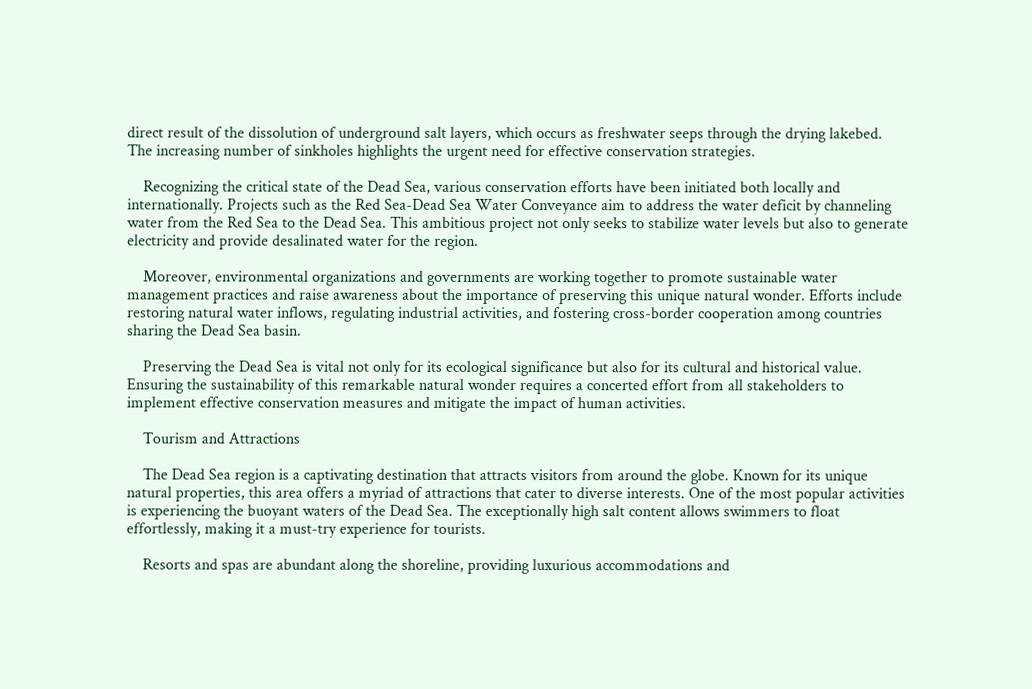direct result of the dissolution of underground salt layers, which occurs as freshwater seeps through the drying lakebed. The increasing number of sinkholes highlights the urgent need for effective conservation strategies.

    Recognizing the critical state of the Dead Sea, various conservation efforts have been initiated both locally and internationally. Projects such as the Red Sea-Dead Sea Water Conveyance aim to address the water deficit by channeling water from the Red Sea to the Dead Sea. This ambitious project not only seeks to stabilize water levels but also to generate electricity and provide desalinated water for the region.

    Moreover, environmental organizations and governments are working together to promote sustainable water management practices and raise awareness about the importance of preserving this unique natural wonder. Efforts include restoring natural water inflows, regulating industrial activities, and fostering cross-border cooperation among countries sharing the Dead Sea basin.

    Preserving the Dead Sea is vital not only for its ecological significance but also for its cultural and historical value. Ensuring the sustainability of this remarkable natural wonder requires a concerted effort from all stakeholders to implement effective conservation measures and mitigate the impact of human activities.

    Tourism and Attractions

    The Dead Sea region is a captivating destination that attracts visitors from around the globe. Known for its unique natural properties, this area offers a myriad of attractions that cater to diverse interests. One of the most popular activities is experiencing the buoyant waters of the Dead Sea. The exceptionally high salt content allows swimmers to float effortlessly, making it a must-try experience for tourists.

    Resorts and spas are abundant along the shoreline, providing luxurious accommodations and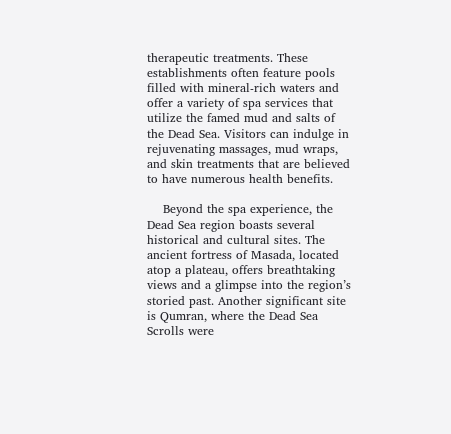therapeutic treatments. These establishments often feature pools filled with mineral-rich waters and offer a variety of spa services that utilize the famed mud and salts of the Dead Sea. Visitors can indulge in rejuvenating massages, mud wraps, and skin treatments that are believed to have numerous health benefits.

    Beyond the spa experience, the Dead Sea region boasts several historical and cultural sites. The ancient fortress of Masada, located atop a plateau, offers breathtaking views and a glimpse into the region’s storied past. Another significant site is Qumran, where the Dead Sea Scrolls were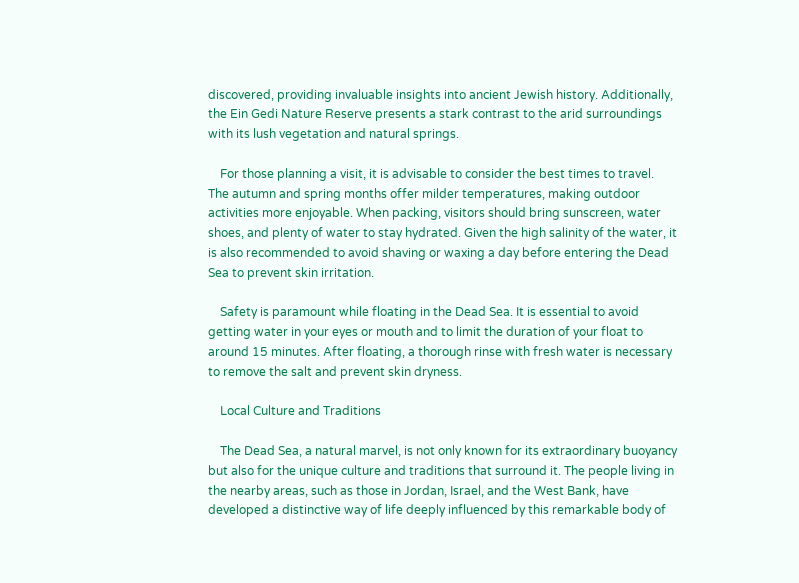discovered, providing invaluable insights into ancient Jewish history. Additionally, the Ein Gedi Nature Reserve presents a stark contrast to the arid surroundings with its lush vegetation and natural springs.

    For those planning a visit, it is advisable to consider the best times to travel. The autumn and spring months offer milder temperatures, making outdoor activities more enjoyable. When packing, visitors should bring sunscreen, water shoes, and plenty of water to stay hydrated. Given the high salinity of the water, it is also recommended to avoid shaving or waxing a day before entering the Dead Sea to prevent skin irritation.

    Safety is paramount while floating in the Dead Sea. It is essential to avoid getting water in your eyes or mouth and to limit the duration of your float to around 15 minutes. After floating, a thorough rinse with fresh water is necessary to remove the salt and prevent skin dryness.

    Local Culture and Traditions

    The Dead Sea, a natural marvel, is not only known for its extraordinary buoyancy but also for the unique culture and traditions that surround it. The people living in the nearby areas, such as those in Jordan, Israel, and the West Bank, have developed a distinctive way of life deeply influenced by this remarkable body of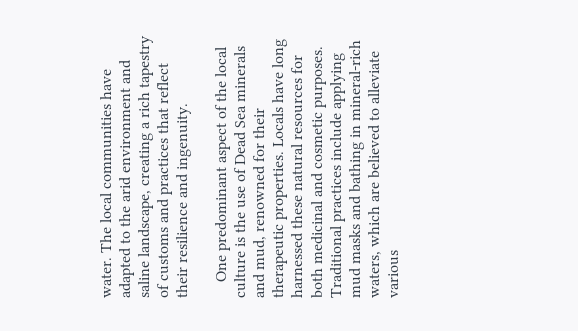water. The local communities have adapted to the arid environment and saline landscape, creating a rich tapestry of customs and practices that reflect their resilience and ingenuity.

    One predominant aspect of the local culture is the use of Dead Sea minerals and mud, renowned for their therapeutic properties. Locals have long harnessed these natural resources for both medicinal and cosmetic purposes. Traditional practices include applying mud masks and bathing in mineral-rich waters, which are believed to alleviate various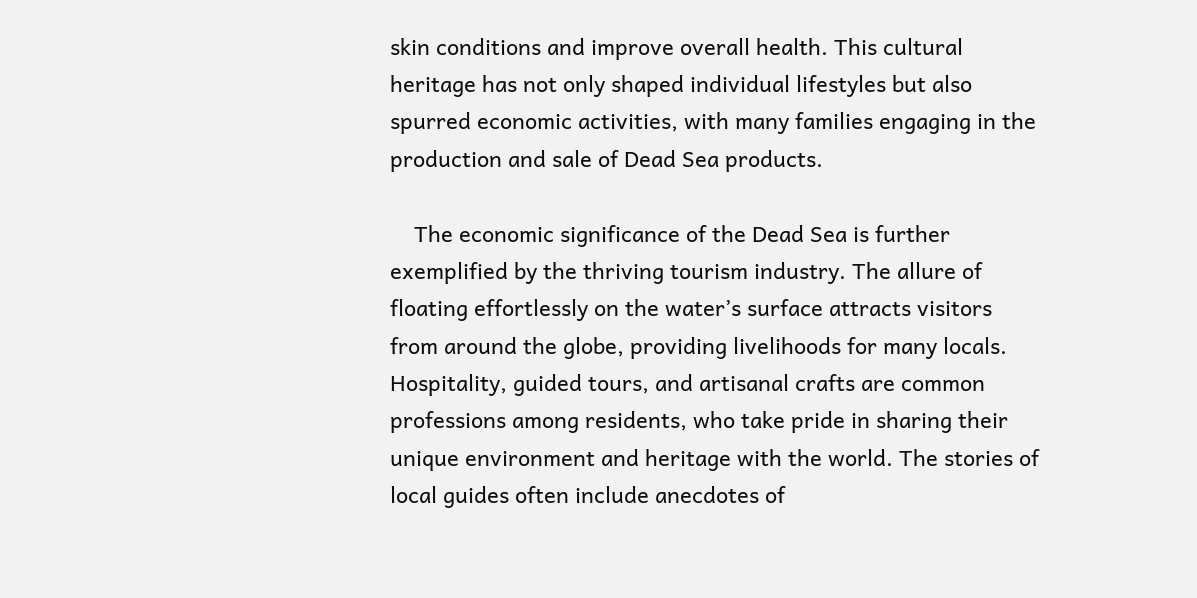skin conditions and improve overall health. This cultural heritage has not only shaped individual lifestyles but also spurred economic activities, with many families engaging in the production and sale of Dead Sea products.

    The economic significance of the Dead Sea is further exemplified by the thriving tourism industry. The allure of floating effortlessly on the water’s surface attracts visitors from around the globe, providing livelihoods for many locals. Hospitality, guided tours, and artisanal crafts are common professions among residents, who take pride in sharing their unique environment and heritage with the world. The stories of local guides often include anecdotes of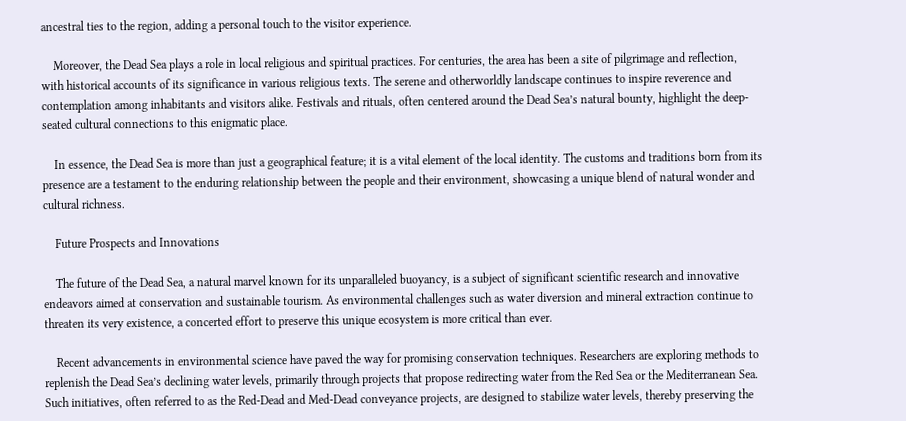ancestral ties to the region, adding a personal touch to the visitor experience.

    Moreover, the Dead Sea plays a role in local religious and spiritual practices. For centuries, the area has been a site of pilgrimage and reflection, with historical accounts of its significance in various religious texts. The serene and otherworldly landscape continues to inspire reverence and contemplation among inhabitants and visitors alike. Festivals and rituals, often centered around the Dead Sea’s natural bounty, highlight the deep-seated cultural connections to this enigmatic place.

    In essence, the Dead Sea is more than just a geographical feature; it is a vital element of the local identity. The customs and traditions born from its presence are a testament to the enduring relationship between the people and their environment, showcasing a unique blend of natural wonder and cultural richness.

    Future Prospects and Innovations

    The future of the Dead Sea, a natural marvel known for its unparalleled buoyancy, is a subject of significant scientific research and innovative endeavors aimed at conservation and sustainable tourism. As environmental challenges such as water diversion and mineral extraction continue to threaten its very existence, a concerted effort to preserve this unique ecosystem is more critical than ever.

    Recent advancements in environmental science have paved the way for promising conservation techniques. Researchers are exploring methods to replenish the Dead Sea’s declining water levels, primarily through projects that propose redirecting water from the Red Sea or the Mediterranean Sea. Such initiatives, often referred to as the Red-Dead and Med-Dead conveyance projects, are designed to stabilize water levels, thereby preserving the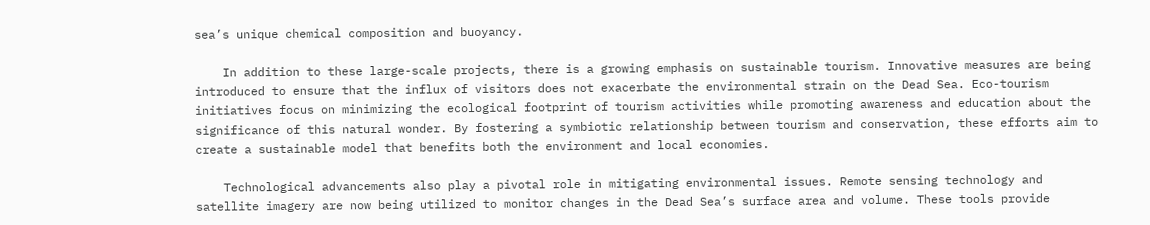sea’s unique chemical composition and buoyancy.

    In addition to these large-scale projects, there is a growing emphasis on sustainable tourism. Innovative measures are being introduced to ensure that the influx of visitors does not exacerbate the environmental strain on the Dead Sea. Eco-tourism initiatives focus on minimizing the ecological footprint of tourism activities while promoting awareness and education about the significance of this natural wonder. By fostering a symbiotic relationship between tourism and conservation, these efforts aim to create a sustainable model that benefits both the environment and local economies.

    Technological advancements also play a pivotal role in mitigating environmental issues. Remote sensing technology and satellite imagery are now being utilized to monitor changes in the Dead Sea’s surface area and volume. These tools provide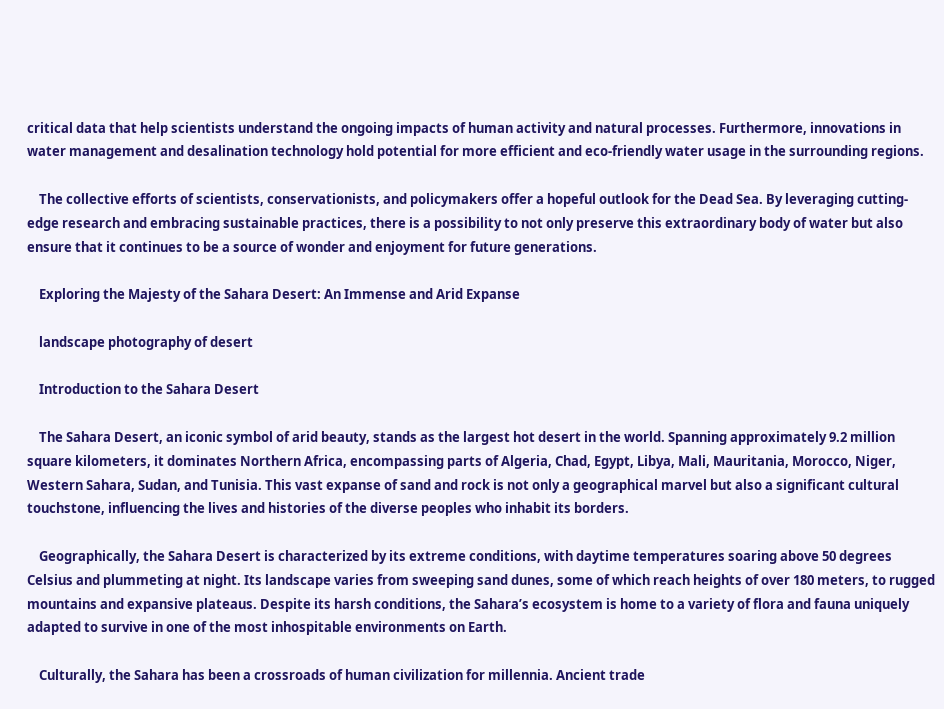critical data that help scientists understand the ongoing impacts of human activity and natural processes. Furthermore, innovations in water management and desalination technology hold potential for more efficient and eco-friendly water usage in the surrounding regions.

    The collective efforts of scientists, conservationists, and policymakers offer a hopeful outlook for the Dead Sea. By leveraging cutting-edge research and embracing sustainable practices, there is a possibility to not only preserve this extraordinary body of water but also ensure that it continues to be a source of wonder and enjoyment for future generations.

    Exploring the Majesty of the Sahara Desert: An Immense and Arid Expanse

    landscape photography of desert

    Introduction to the Sahara Desert

    The Sahara Desert, an iconic symbol of arid beauty, stands as the largest hot desert in the world. Spanning approximately 9.2 million square kilometers, it dominates Northern Africa, encompassing parts of Algeria, Chad, Egypt, Libya, Mali, Mauritania, Morocco, Niger, Western Sahara, Sudan, and Tunisia. This vast expanse of sand and rock is not only a geographical marvel but also a significant cultural touchstone, influencing the lives and histories of the diverse peoples who inhabit its borders.

    Geographically, the Sahara Desert is characterized by its extreme conditions, with daytime temperatures soaring above 50 degrees Celsius and plummeting at night. Its landscape varies from sweeping sand dunes, some of which reach heights of over 180 meters, to rugged mountains and expansive plateaus. Despite its harsh conditions, the Sahara’s ecosystem is home to a variety of flora and fauna uniquely adapted to survive in one of the most inhospitable environments on Earth.

    Culturally, the Sahara has been a crossroads of human civilization for millennia. Ancient trade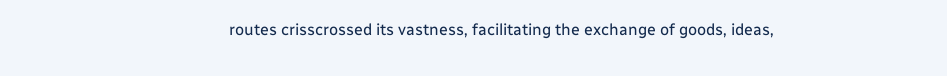routes crisscrossed its vastness, facilitating the exchange of goods, ideas,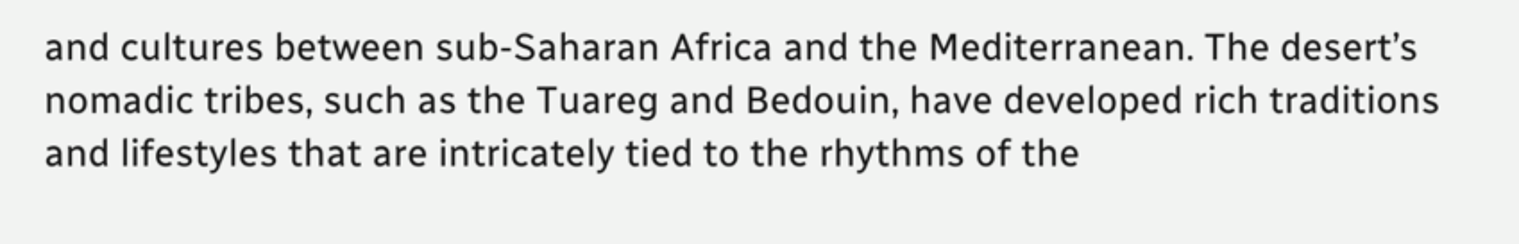and cultures between sub-Saharan Africa and the Mediterranean. The desert’s nomadic tribes, such as the Tuareg and Bedouin, have developed rich traditions and lifestyles that are intricately tied to the rhythms of the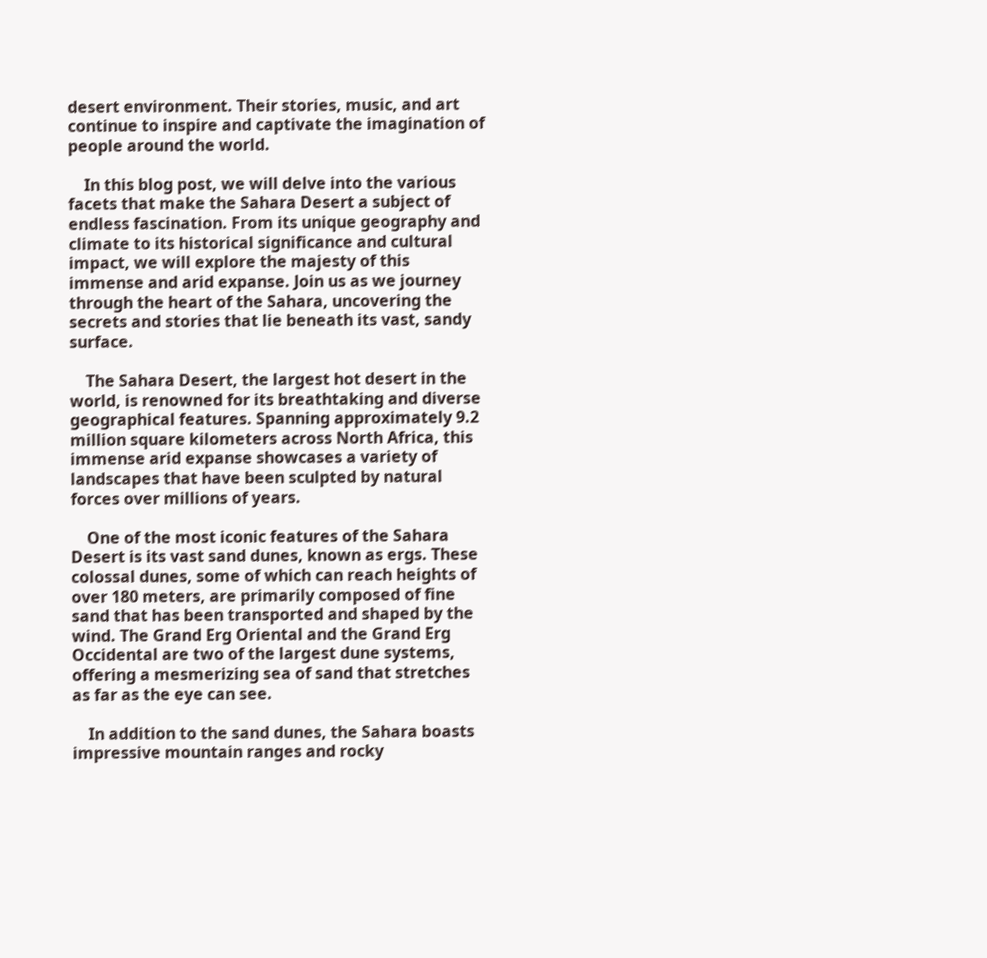desert environment. Their stories, music, and art continue to inspire and captivate the imagination of people around the world.

    In this blog post, we will delve into the various facets that make the Sahara Desert a subject of endless fascination. From its unique geography and climate to its historical significance and cultural impact, we will explore the majesty of this immense and arid expanse. Join us as we journey through the heart of the Sahara, uncovering the secrets and stories that lie beneath its vast, sandy surface.

    The Sahara Desert, the largest hot desert in the world, is renowned for its breathtaking and diverse geographical features. Spanning approximately 9.2 million square kilometers across North Africa, this immense arid expanse showcases a variety of landscapes that have been sculpted by natural forces over millions of years.

    One of the most iconic features of the Sahara Desert is its vast sand dunes, known as ergs. These colossal dunes, some of which can reach heights of over 180 meters, are primarily composed of fine sand that has been transported and shaped by the wind. The Grand Erg Oriental and the Grand Erg Occidental are two of the largest dune systems, offering a mesmerizing sea of sand that stretches as far as the eye can see.

    In addition to the sand dunes, the Sahara boasts impressive mountain ranges and rocky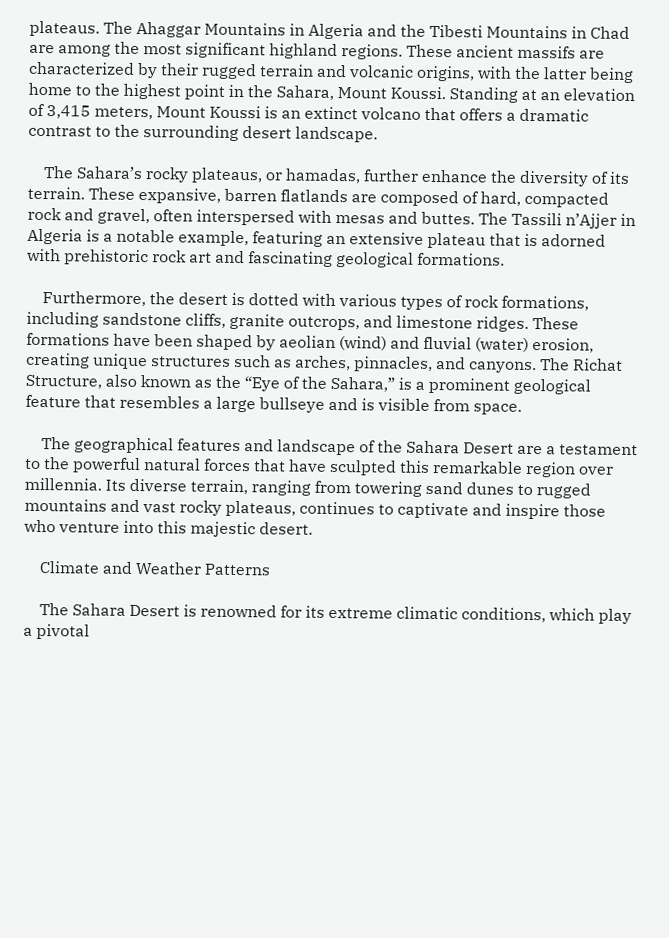plateaus. The Ahaggar Mountains in Algeria and the Tibesti Mountains in Chad are among the most significant highland regions. These ancient massifs are characterized by their rugged terrain and volcanic origins, with the latter being home to the highest point in the Sahara, Mount Koussi. Standing at an elevation of 3,415 meters, Mount Koussi is an extinct volcano that offers a dramatic contrast to the surrounding desert landscape.

    The Sahara’s rocky plateaus, or hamadas, further enhance the diversity of its terrain. These expansive, barren flatlands are composed of hard, compacted rock and gravel, often interspersed with mesas and buttes. The Tassili n’Ajjer in Algeria is a notable example, featuring an extensive plateau that is adorned with prehistoric rock art and fascinating geological formations.

    Furthermore, the desert is dotted with various types of rock formations, including sandstone cliffs, granite outcrops, and limestone ridges. These formations have been shaped by aeolian (wind) and fluvial (water) erosion, creating unique structures such as arches, pinnacles, and canyons. The Richat Structure, also known as the “Eye of the Sahara,” is a prominent geological feature that resembles a large bullseye and is visible from space.

    The geographical features and landscape of the Sahara Desert are a testament to the powerful natural forces that have sculpted this remarkable region over millennia. Its diverse terrain, ranging from towering sand dunes to rugged mountains and vast rocky plateaus, continues to captivate and inspire those who venture into this majestic desert.

    Climate and Weather Patterns

    The Sahara Desert is renowned for its extreme climatic conditions, which play a pivotal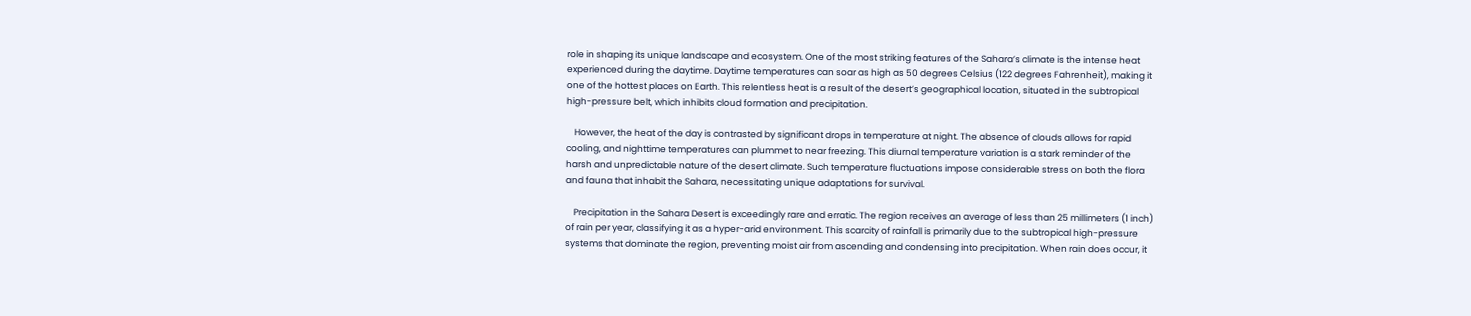role in shaping its unique landscape and ecosystem. One of the most striking features of the Sahara’s climate is the intense heat experienced during the daytime. Daytime temperatures can soar as high as 50 degrees Celsius (122 degrees Fahrenheit), making it one of the hottest places on Earth. This relentless heat is a result of the desert’s geographical location, situated in the subtropical high-pressure belt, which inhibits cloud formation and precipitation.

    However, the heat of the day is contrasted by significant drops in temperature at night. The absence of clouds allows for rapid cooling, and nighttime temperatures can plummet to near freezing. This diurnal temperature variation is a stark reminder of the harsh and unpredictable nature of the desert climate. Such temperature fluctuations impose considerable stress on both the flora and fauna that inhabit the Sahara, necessitating unique adaptations for survival.

    Precipitation in the Sahara Desert is exceedingly rare and erratic. The region receives an average of less than 25 millimeters (1 inch) of rain per year, classifying it as a hyper-arid environment. This scarcity of rainfall is primarily due to the subtropical high-pressure systems that dominate the region, preventing moist air from ascending and condensing into precipitation. When rain does occur, it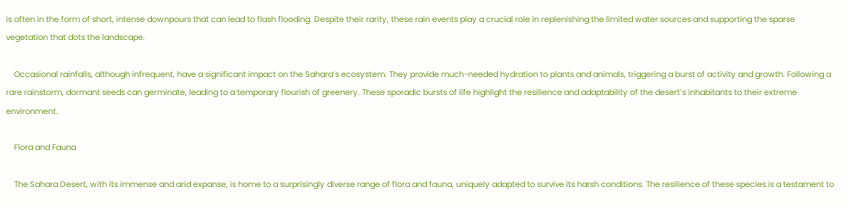is often in the form of short, intense downpours that can lead to flash flooding. Despite their rarity, these rain events play a crucial role in replenishing the limited water sources and supporting the sparse vegetation that dots the landscape.

    Occasional rainfalls, although infrequent, have a significant impact on the Sahara’s ecosystem. They provide much-needed hydration to plants and animals, triggering a burst of activity and growth. Following a rare rainstorm, dormant seeds can germinate, leading to a temporary flourish of greenery. These sporadic bursts of life highlight the resilience and adaptability of the desert’s inhabitants to their extreme environment.

    Flora and Fauna

    The Sahara Desert, with its immense and arid expanse, is home to a surprisingly diverse range of flora and fauna, uniquely adapted to survive its harsh conditions. The resilience of these species is a testament to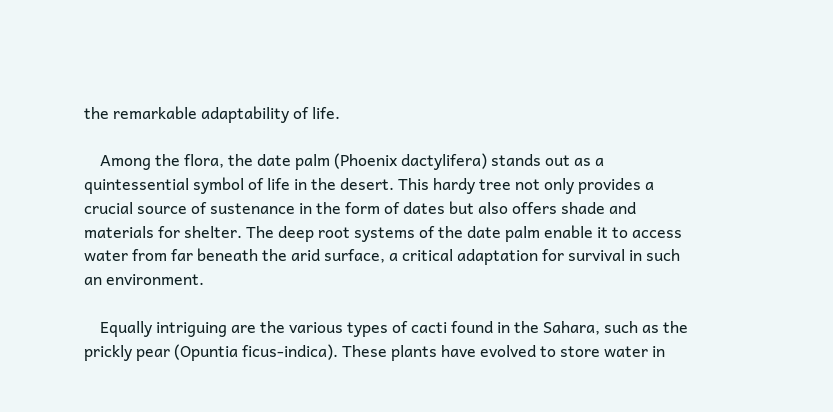the remarkable adaptability of life.

    Among the flora, the date palm (Phoenix dactylifera) stands out as a quintessential symbol of life in the desert. This hardy tree not only provides a crucial source of sustenance in the form of dates but also offers shade and materials for shelter. The deep root systems of the date palm enable it to access water from far beneath the arid surface, a critical adaptation for survival in such an environment.

    Equally intriguing are the various types of cacti found in the Sahara, such as the prickly pear (Opuntia ficus-indica). These plants have evolved to store water in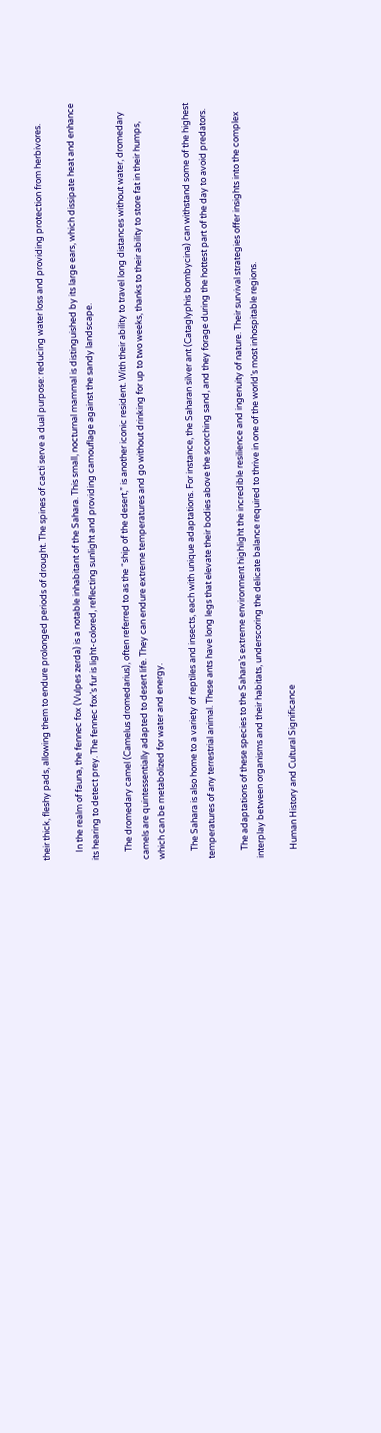their thick, fleshy pads, allowing them to endure prolonged periods of drought. The spines of cacti serve a dual purpose: reducing water loss and providing protection from herbivores.

    In the realm of fauna, the fennec fox (Vulpes zerda) is a notable inhabitant of the Sahara. This small, nocturnal mammal is distinguished by its large ears, which dissipate heat and enhance its hearing to detect prey. The fennec fox’s fur is light-colored, reflecting sunlight and providing camouflage against the sandy landscape.

    The dromedary camel (Camelus dromedarius), often referred to as the “ship of the desert,” is another iconic resident. With their ability to travel long distances without water, dromedary camels are quintessentially adapted to desert life. They can endure extreme temperatures and go without drinking for up to two weeks, thanks to their ability to store fat in their humps, which can be metabolized for water and energy.

    The Sahara is also home to a variety of reptiles and insects, each with unique adaptations. For instance, the Saharan silver ant (Cataglyphis bombycina) can withstand some of the highest temperatures of any terrestrial animal. These ants have long legs that elevate their bodies above the scorching sand, and they forage during the hottest part of the day to avoid predators.

    The adaptations of these species to the Sahara’s extreme environment highlight the incredible resilience and ingenuity of nature. Their survival strategies offer insights into the complex interplay between organisms and their habitats, underscoring the delicate balance required to thrive in one of the world’s most inhospitable regions.

    Human History and Cultural Significance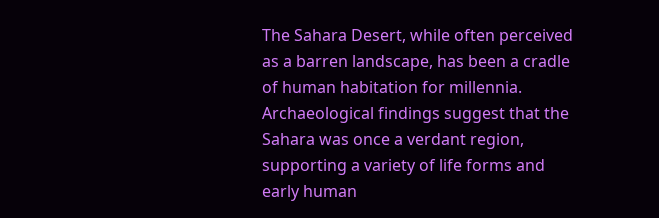The Sahara Desert, while often perceived as a barren landscape, has been a cradle of human habitation for millennia. Archaeological findings suggest that the Sahara was once a verdant region, supporting a variety of life forms and early human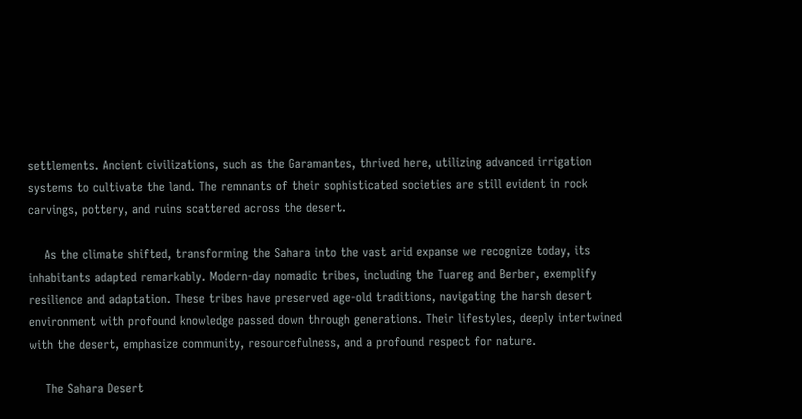settlements. Ancient civilizations, such as the Garamantes, thrived here, utilizing advanced irrigation systems to cultivate the land. The remnants of their sophisticated societies are still evident in rock carvings, pottery, and ruins scattered across the desert.

    As the climate shifted, transforming the Sahara into the vast arid expanse we recognize today, its inhabitants adapted remarkably. Modern-day nomadic tribes, including the Tuareg and Berber, exemplify resilience and adaptation. These tribes have preserved age-old traditions, navigating the harsh desert environment with profound knowledge passed down through generations. Their lifestyles, deeply intertwined with the desert, emphasize community, resourcefulness, and a profound respect for nature.

    The Sahara Desert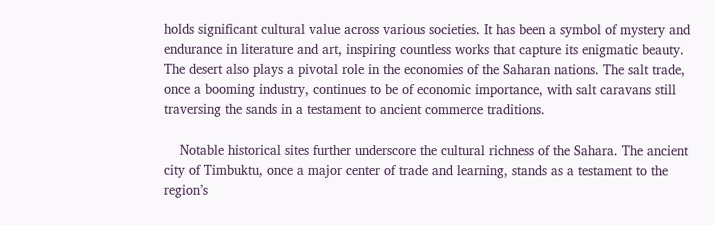holds significant cultural value across various societies. It has been a symbol of mystery and endurance in literature and art, inspiring countless works that capture its enigmatic beauty. The desert also plays a pivotal role in the economies of the Saharan nations. The salt trade, once a booming industry, continues to be of economic importance, with salt caravans still traversing the sands in a testament to ancient commerce traditions.

    Notable historical sites further underscore the cultural richness of the Sahara. The ancient city of Timbuktu, once a major center of trade and learning, stands as a testament to the region’s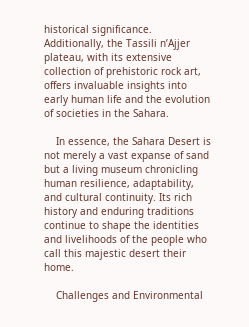historical significance. Additionally, the Tassili n’Ajjer plateau, with its extensive collection of prehistoric rock art, offers invaluable insights into early human life and the evolution of societies in the Sahara.

    In essence, the Sahara Desert is not merely a vast expanse of sand but a living museum chronicling human resilience, adaptability, and cultural continuity. Its rich history and enduring traditions continue to shape the identities and livelihoods of the people who call this majestic desert their home.

    Challenges and Environmental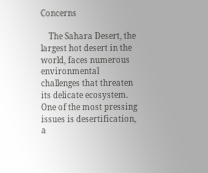Concerns

    The Sahara Desert, the largest hot desert in the world, faces numerous environmental challenges that threaten its delicate ecosystem. One of the most pressing issues is desertification, a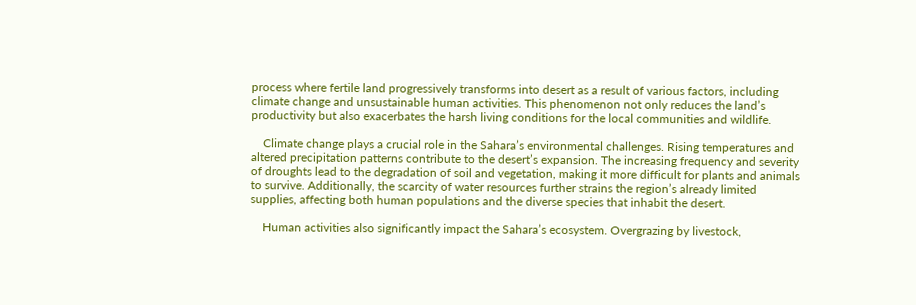process where fertile land progressively transforms into desert as a result of various factors, including climate change and unsustainable human activities. This phenomenon not only reduces the land’s productivity but also exacerbates the harsh living conditions for the local communities and wildlife.

    Climate change plays a crucial role in the Sahara’s environmental challenges. Rising temperatures and altered precipitation patterns contribute to the desert’s expansion. The increasing frequency and severity of droughts lead to the degradation of soil and vegetation, making it more difficult for plants and animals to survive. Additionally, the scarcity of water resources further strains the region’s already limited supplies, affecting both human populations and the diverse species that inhabit the desert.

    Human activities also significantly impact the Sahara’s ecosystem. Overgrazing by livestock,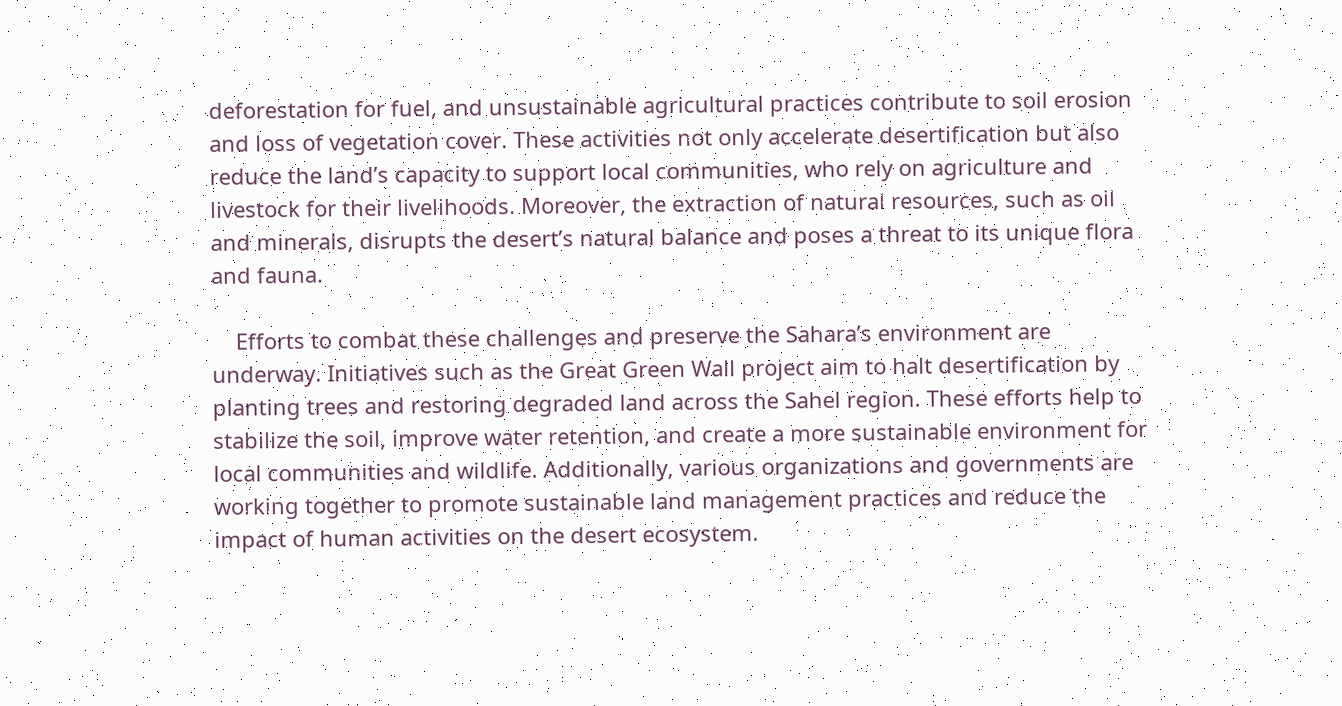deforestation for fuel, and unsustainable agricultural practices contribute to soil erosion and loss of vegetation cover. These activities not only accelerate desertification but also reduce the land’s capacity to support local communities, who rely on agriculture and livestock for their livelihoods. Moreover, the extraction of natural resources, such as oil and minerals, disrupts the desert’s natural balance and poses a threat to its unique flora and fauna.

    Efforts to combat these challenges and preserve the Sahara’s environment are underway. Initiatives such as the Great Green Wall project aim to halt desertification by planting trees and restoring degraded land across the Sahel region. These efforts help to stabilize the soil, improve water retention, and create a more sustainable environment for local communities and wildlife. Additionally, various organizations and governments are working together to promote sustainable land management practices and reduce the impact of human activities on the desert ecosystem.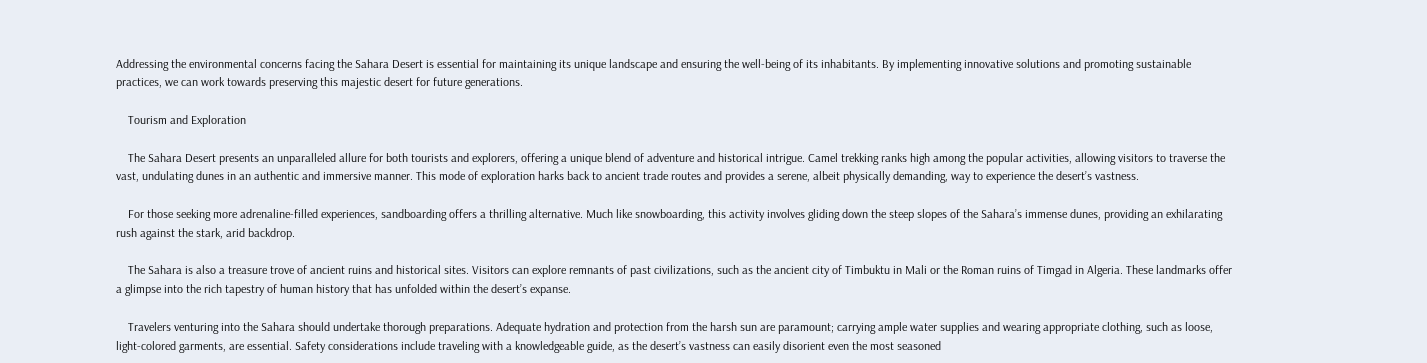Addressing the environmental concerns facing the Sahara Desert is essential for maintaining its unique landscape and ensuring the well-being of its inhabitants. By implementing innovative solutions and promoting sustainable practices, we can work towards preserving this majestic desert for future generations.

    Tourism and Exploration

    The Sahara Desert presents an unparalleled allure for both tourists and explorers, offering a unique blend of adventure and historical intrigue. Camel trekking ranks high among the popular activities, allowing visitors to traverse the vast, undulating dunes in an authentic and immersive manner. This mode of exploration harks back to ancient trade routes and provides a serene, albeit physically demanding, way to experience the desert’s vastness.

    For those seeking more adrenaline-filled experiences, sandboarding offers a thrilling alternative. Much like snowboarding, this activity involves gliding down the steep slopes of the Sahara’s immense dunes, providing an exhilarating rush against the stark, arid backdrop.

    The Sahara is also a treasure trove of ancient ruins and historical sites. Visitors can explore remnants of past civilizations, such as the ancient city of Timbuktu in Mali or the Roman ruins of Timgad in Algeria. These landmarks offer a glimpse into the rich tapestry of human history that has unfolded within the desert’s expanse.

    Travelers venturing into the Sahara should undertake thorough preparations. Adequate hydration and protection from the harsh sun are paramount; carrying ample water supplies and wearing appropriate clothing, such as loose, light-colored garments, are essential. Safety considerations include traveling with a knowledgeable guide, as the desert’s vastness can easily disorient even the most seasoned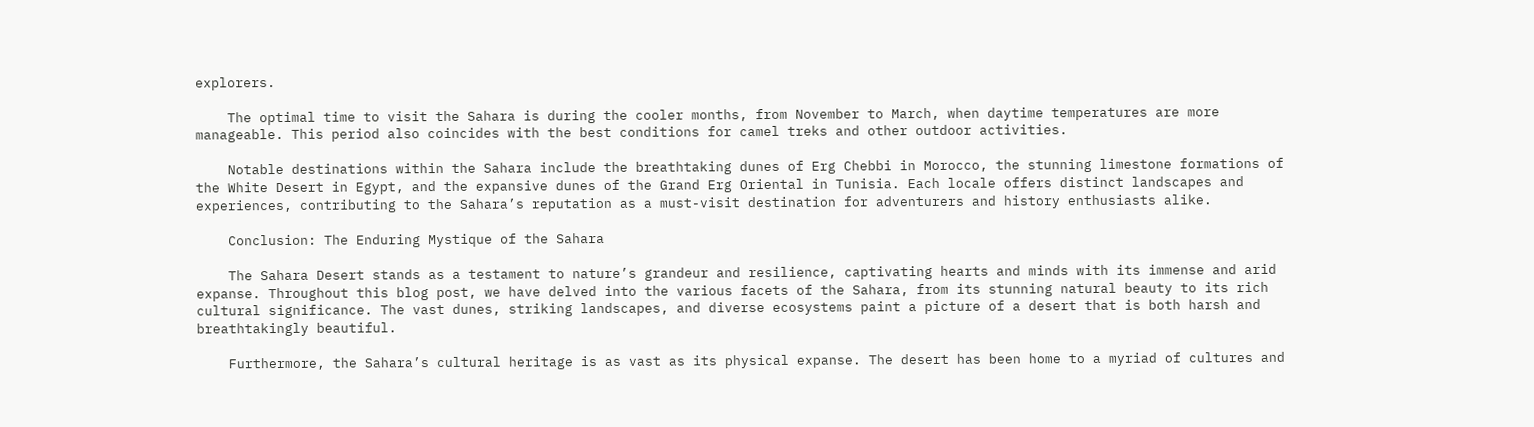explorers.

    The optimal time to visit the Sahara is during the cooler months, from November to March, when daytime temperatures are more manageable. This period also coincides with the best conditions for camel treks and other outdoor activities.

    Notable destinations within the Sahara include the breathtaking dunes of Erg Chebbi in Morocco, the stunning limestone formations of the White Desert in Egypt, and the expansive dunes of the Grand Erg Oriental in Tunisia. Each locale offers distinct landscapes and experiences, contributing to the Sahara’s reputation as a must-visit destination for adventurers and history enthusiasts alike.

    Conclusion: The Enduring Mystique of the Sahara

    The Sahara Desert stands as a testament to nature’s grandeur and resilience, captivating hearts and minds with its immense and arid expanse. Throughout this blog post, we have delved into the various facets of the Sahara, from its stunning natural beauty to its rich cultural significance. The vast dunes, striking landscapes, and diverse ecosystems paint a picture of a desert that is both harsh and breathtakingly beautiful.

    Furthermore, the Sahara’s cultural heritage is as vast as its physical expanse. The desert has been home to a myriad of cultures and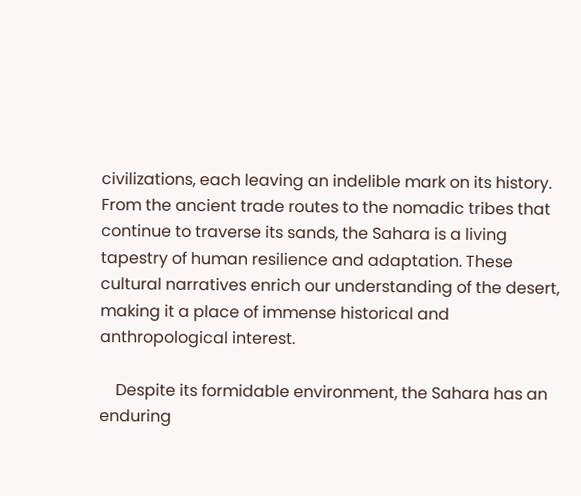civilizations, each leaving an indelible mark on its history. From the ancient trade routes to the nomadic tribes that continue to traverse its sands, the Sahara is a living tapestry of human resilience and adaptation. These cultural narratives enrich our understanding of the desert, making it a place of immense historical and anthropological interest.

    Despite its formidable environment, the Sahara has an enduring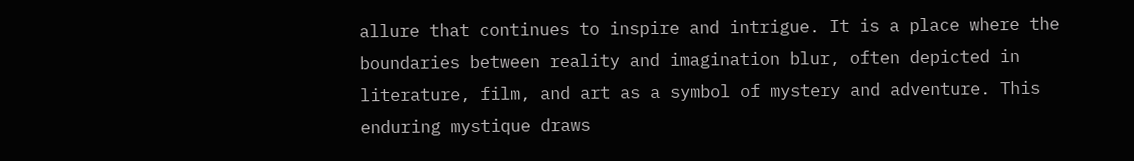allure that continues to inspire and intrigue. It is a place where the boundaries between reality and imagination blur, often depicted in literature, film, and art as a symbol of mystery and adventure. This enduring mystique draws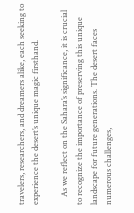travelers, researchers, and dreamers alike, each seeking to experience the desert’s unique magic firsthand.

    As we reflect on the Sahara’s significance, it is crucial to recognize the importance of preserving this unique landscape for future generations. The desert faces numerous challenges,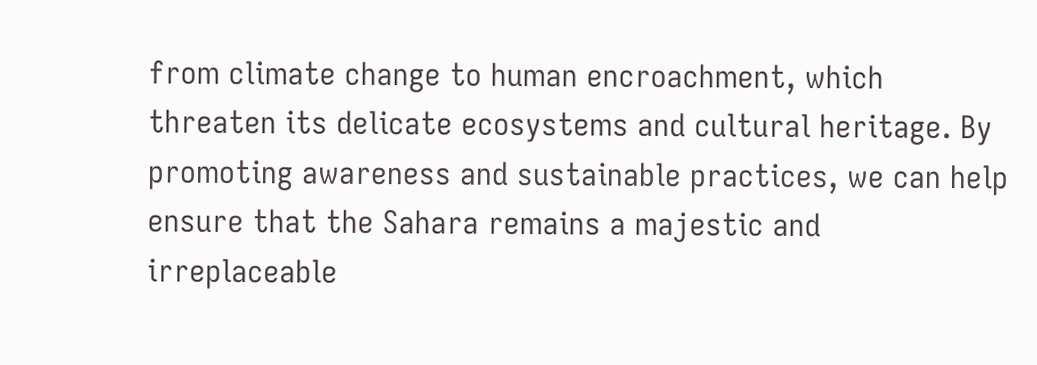from climate change to human encroachment, which threaten its delicate ecosystems and cultural heritage. By promoting awareness and sustainable practices, we can help ensure that the Sahara remains a majestic and irreplaceable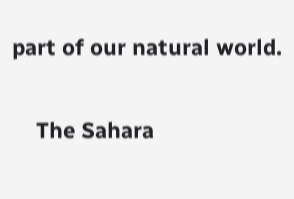part of our natural world.

    The Sahara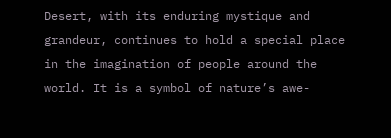Desert, with its enduring mystique and grandeur, continues to hold a special place in the imagination of people around the world. It is a symbol of nature’s awe-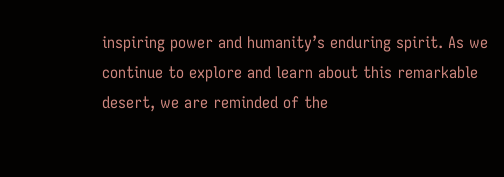inspiring power and humanity’s enduring spirit. As we continue to explore and learn about this remarkable desert, we are reminded of the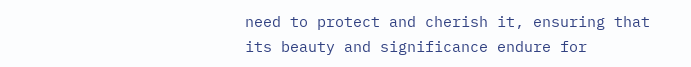need to protect and cherish it, ensuring that its beauty and significance endure for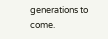generations to come.